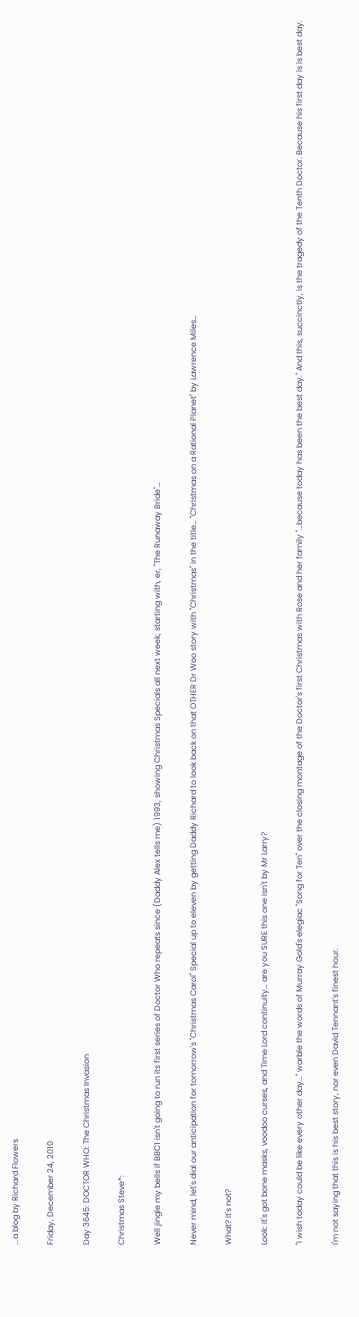...a blog by Richard Flowers

Friday, December 24, 2010

Day 3645: DOCTOR WHO: The Christmas Invasion

Christmas Steve*:

Well jingle my bells if BBC1 isn't going to run its first series of Doctor Who repeats since (Daddy Alex tells me) 1993, showing Christmas Specials all next week, starting with, er, "The Runaway Bride"…

Never mind, let's dial our anticipation for tomorrow's "Christmas Carol" Special up to eleven by getting Daddy Richard to look back on that OTHER Dr Woo story with "Christmas" in the title… "Christmas on a Rational Planet" by Lawrence Miles…

What? It's not?

Look: it's got bone masks, voodoo curses, and Time Lord continuity… are you SURE this one isn't by Mr Larry?

"I wish today could be like every other day…" warble the words of Murray Gold's elegiac "Song for Ten" over the closing montage of the Doctor's first Christmas with Rose and her family "…because today has been the best day." And this, succinctly, is the tragedy of the Tenth Doctor. Because his first day is is best day.

I'm not saying that this is his best story, nor even David Tennant's finest hour.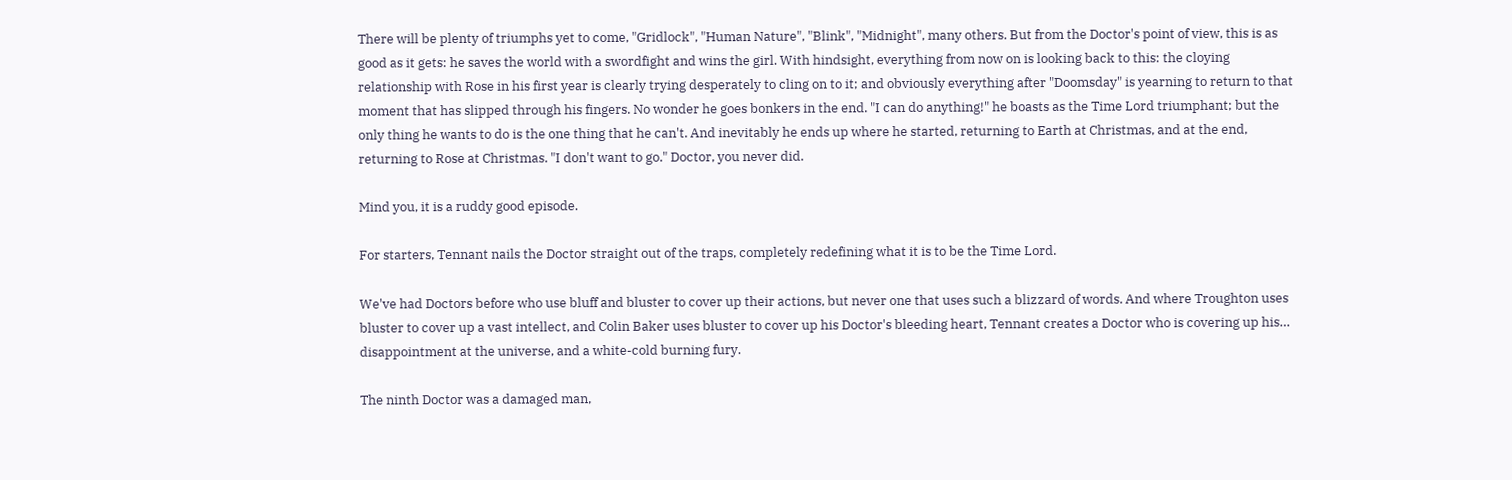There will be plenty of triumphs yet to come, "Gridlock", "Human Nature", "Blink", "Midnight", many others. But from the Doctor's point of view, this is as good as it gets: he saves the world with a swordfight and wins the girl. With hindsight, everything from now on is looking back to this: the cloying relationship with Rose in his first year is clearly trying desperately to cling on to it; and obviously everything after "Doomsday" is yearning to return to that moment that has slipped through his fingers. No wonder he goes bonkers in the end. "I can do anything!" he boasts as the Time Lord triumphant; but the only thing he wants to do is the one thing that he can't. And inevitably he ends up where he started, returning to Earth at Christmas, and at the end, returning to Rose at Christmas. "I don't want to go." Doctor, you never did.

Mind you, it is a ruddy good episode.

For starters, Tennant nails the Doctor straight out of the traps, completely redefining what it is to be the Time Lord.

We've had Doctors before who use bluff and bluster to cover up their actions, but never one that uses such a blizzard of words. And where Troughton uses bluster to cover up a vast intellect, and Colin Baker uses bluster to cover up his Doctor's bleeding heart, Tennant creates a Doctor who is covering up his… disappointment at the universe, and a white-cold burning fury.

The ninth Doctor was a damaged man,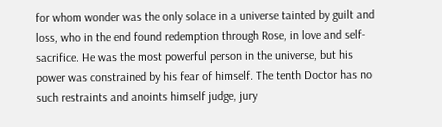for whom wonder was the only solace in a universe tainted by guilt and loss, who in the end found redemption through Rose, in love and self-sacrifice. He was the most powerful person in the universe, but his power was constrained by his fear of himself. The tenth Doctor has no such restraints and anoints himself judge, jury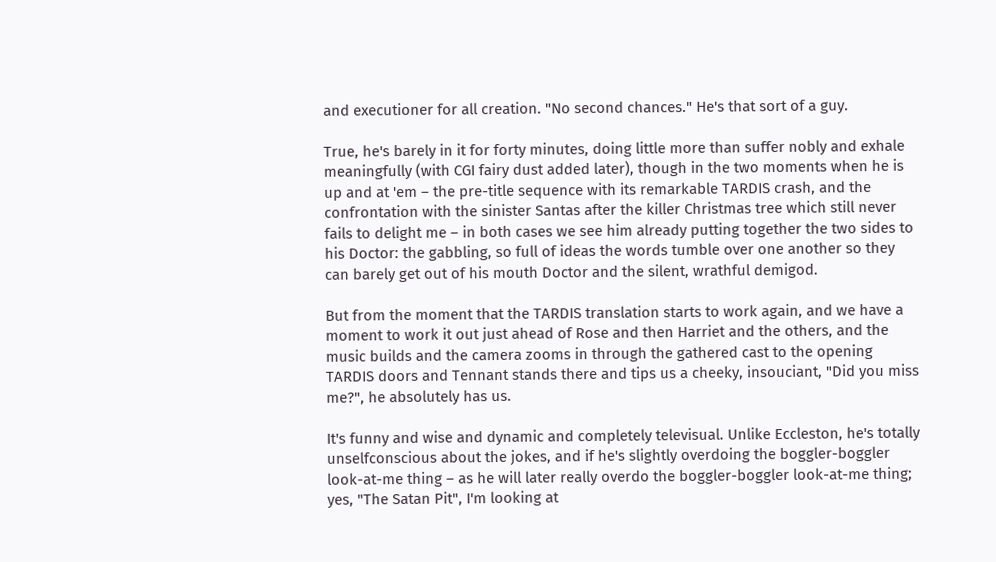and executioner for all creation. "No second chances." He's that sort of a guy.

True, he's barely in it for forty minutes, doing little more than suffer nobly and exhale meaningfully (with CGI fairy dust added later), though in the two moments when he is up and at 'em – the pre-title sequence with its remarkable TARDIS crash, and the confrontation with the sinister Santas after the killer Christmas tree which still never fails to delight me – in both cases we see him already putting together the two sides to his Doctor: the gabbling, so full of ideas the words tumble over one another so they can barely get out of his mouth Doctor and the silent, wrathful demigod.

But from the moment that the TARDIS translation starts to work again, and we have a moment to work it out just ahead of Rose and then Harriet and the others, and the music builds and the camera zooms in through the gathered cast to the opening TARDIS doors and Tennant stands there and tips us a cheeky, insouciant, "Did you miss me?", he absolutely has us.

It's funny and wise and dynamic and completely televisual. Unlike Eccleston, he's totally unselfconscious about the jokes, and if he's slightly overdoing the boggler-boggler look-at-me thing – as he will later really overdo the boggler-boggler look-at-me thing; yes, "The Satan Pit", I'm looking at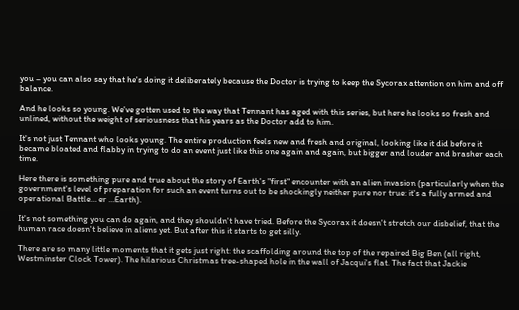you – you can also say that he's doing it deliberately because the Doctor is trying to keep the Sycorax attention on him and off balance.

And he looks so young. We've gotten used to the way that Tennant has aged with this series, but here he looks so fresh and unlined, without the weight of seriousness that his years as the Doctor add to him.

It's not just Tennant who looks young. The entire production feels new and fresh and original, looking like it did before it became bloated and flabby in trying to do an event just like this one again and again, but bigger and louder and brasher each time.

Here there is something pure and true about the story of Earth's "first" encounter with an alien invasion (particularly when the government's level of preparation for such an event turns out to be shockingly neither pure nor true: it's a fully armed and operational Battle… er …Earth).

It's not something you can do again, and they shouldn't have tried. Before the Sycorax it doesn't stretch our disbelief, that the human race doesn't believe in aliens yet. But after this it starts to get silly.

There are so many little moments that it gets just right: the scaffolding around the top of the repaired Big Ben (all right, Westminster Clock Tower). The hilarious Christmas tree-shaped hole in the wall of Jacqui's flat. The fact that Jackie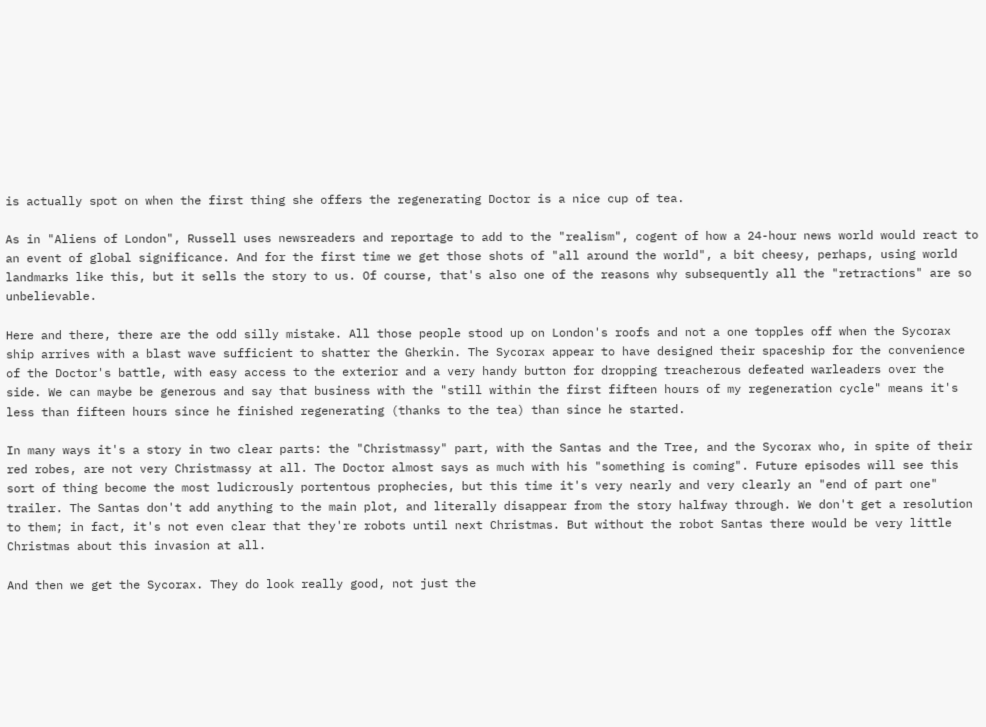is actually spot on when the first thing she offers the regenerating Doctor is a nice cup of tea.

As in "Aliens of London", Russell uses newsreaders and reportage to add to the "realism", cogent of how a 24-hour news world would react to an event of global significance. And for the first time we get those shots of "all around the world", a bit cheesy, perhaps, using world landmarks like this, but it sells the story to us. Of course, that's also one of the reasons why subsequently all the "retractions" are so unbelievable.

Here and there, there are the odd silly mistake. All those people stood up on London's roofs and not a one topples off when the Sycorax ship arrives with a blast wave sufficient to shatter the Gherkin. The Sycorax appear to have designed their spaceship for the convenience of the Doctor's battle, with easy access to the exterior and a very handy button for dropping treacherous defeated warleaders over the side. We can maybe be generous and say that business with the "still within the first fifteen hours of my regeneration cycle" means it's less than fifteen hours since he finished regenerating (thanks to the tea) than since he started.

In many ways it's a story in two clear parts: the "Christmassy" part, with the Santas and the Tree, and the Sycorax who, in spite of their red robes, are not very Christmassy at all. The Doctor almost says as much with his "something is coming". Future episodes will see this sort of thing become the most ludicrously portentous prophecies, but this time it's very nearly and very clearly an "end of part one" trailer. The Santas don't add anything to the main plot, and literally disappear from the story halfway through. We don't get a resolution to them; in fact, it's not even clear that they're robots until next Christmas. But without the robot Santas there would be very little Christmas about this invasion at all.

And then we get the Sycorax. They do look really good, not just the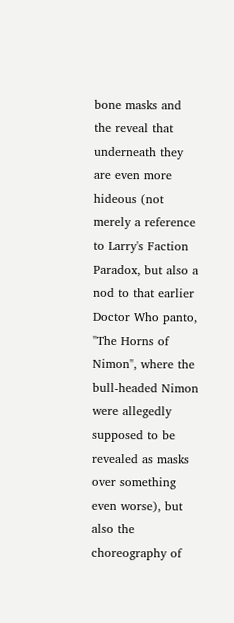bone masks and the reveal that underneath they are even more hideous (not merely a reference to Larry's Faction Paradox, but also a nod to that earlier Doctor Who panto, "The Horns of Nimon", where the bull-headed Nimon were allegedly supposed to be revealed as masks over something even worse), but also the choreography of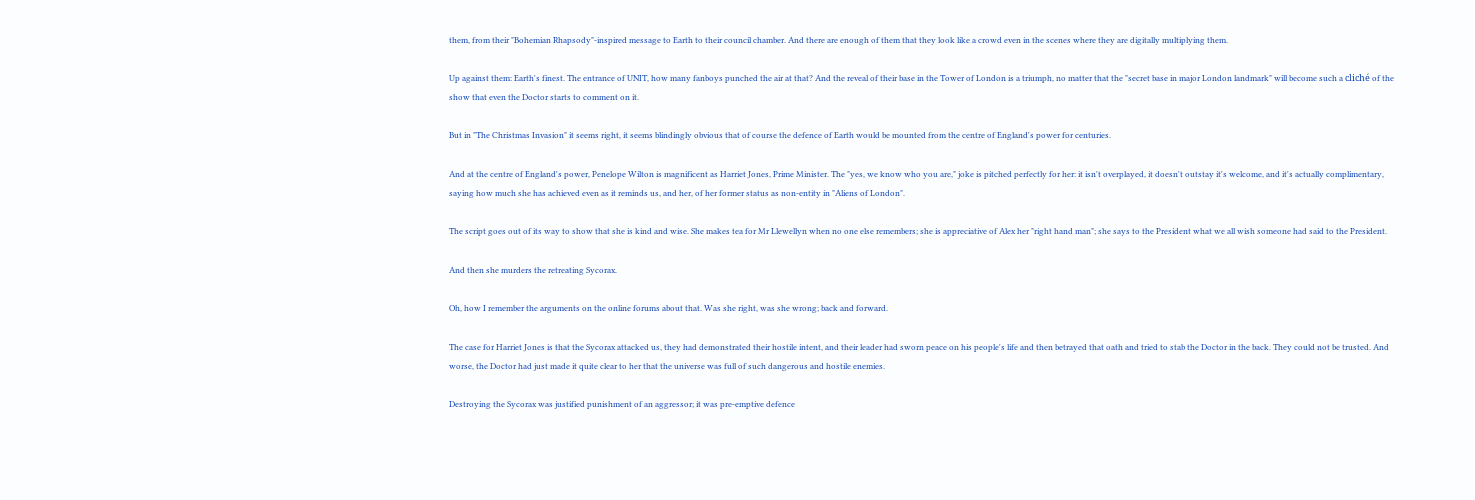them, from their "Bohemian Rhapsody"-inspired message to Earth to their council chamber. And there are enough of them that they look like a crowd even in the scenes where they are digitally multiplying them.

Up against them: Earth's finest. The entrance of UNIT, how many fanboys punched the air at that? And the reveal of their base in the Tower of London is a triumph, no matter that the "secret base in major London landmark" will become such a cliché of the show that even the Doctor starts to comment on it.

But in "The Christmas Invasion" it seems right, it seems blindingly obvious that of course the defence of Earth would be mounted from the centre of England's power for centuries.

And at the centre of England's power, Penelope Wilton is magnificent as Harriet Jones, Prime Minister. The "yes, we know who you are," joke is pitched perfectly for her: it isn't overplayed, it doesn't outstay it's welcome, and it's actually complimentary, saying how much she has achieved even as it reminds us, and her, of her former status as non-entity in "Aliens of London".

The script goes out of its way to show that she is kind and wise. She makes tea for Mr Llewellyn when no one else remembers; she is appreciative of Alex her "right hand man"; she says to the President what we all wish someone had said to the President.

And then she murders the retreating Sycorax.

Oh, how I remember the arguments on the online forums about that. Was she right, was she wrong; back and forward.

The case for Harriet Jones is that the Sycorax attacked us, they had demonstrated their hostile intent, and their leader had sworn peace on his people's life and then betrayed that oath and tried to stab the Doctor in the back. They could not be trusted. And worse, the Doctor had just made it quite clear to her that the universe was full of such dangerous and hostile enemies.

Destroying the Sycorax was justified punishment of an aggressor; it was pre-emptive defence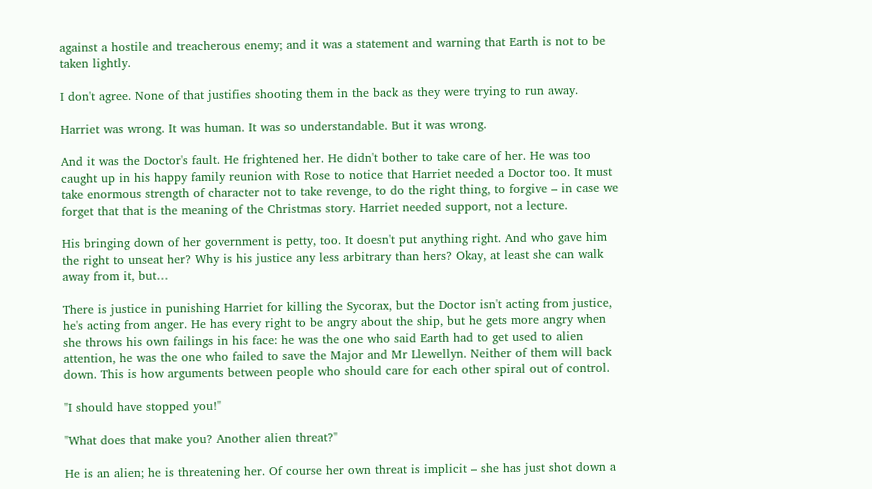against a hostile and treacherous enemy; and it was a statement and warning that Earth is not to be taken lightly.

I don't agree. None of that justifies shooting them in the back as they were trying to run away.

Harriet was wrong. It was human. It was so understandable. But it was wrong.

And it was the Doctor's fault. He frightened her. He didn't bother to take care of her. He was too caught up in his happy family reunion with Rose to notice that Harriet needed a Doctor too. It must take enormous strength of character not to take revenge, to do the right thing, to forgive – in case we forget that that is the meaning of the Christmas story. Harriet needed support, not a lecture.

His bringing down of her government is petty, too. It doesn't put anything right. And who gave him the right to unseat her? Why is his justice any less arbitrary than hers? Okay, at least she can walk away from it, but…

There is justice in punishing Harriet for killing the Sycorax, but the Doctor isn't acting from justice, he's acting from anger. He has every right to be angry about the ship, but he gets more angry when she throws his own failings in his face: he was the one who said Earth had to get used to alien attention, he was the one who failed to save the Major and Mr Llewellyn. Neither of them will back down. This is how arguments between people who should care for each other spiral out of control.

"I should have stopped you!"

"What does that make you? Another alien threat?"

He is an alien; he is threatening her. Of course her own threat is implicit – she has just shot down a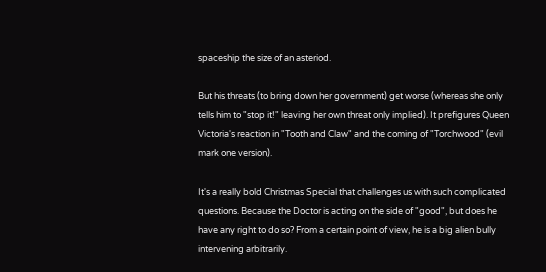spaceship the size of an asteriod.

But his threats (to bring down her government) get worse (whereas she only tells him to "stop it!" leaving her own threat only implied). It prefigures Queen Victoria's reaction in "Tooth and Claw" and the coming of "Torchwood" (evil mark one version).

It's a really bold Christmas Special that challenges us with such complicated questions. Because the Doctor is acting on the side of "good", but does he have any right to do so? From a certain point of view, he is a big alien bully intervening arbitrarily.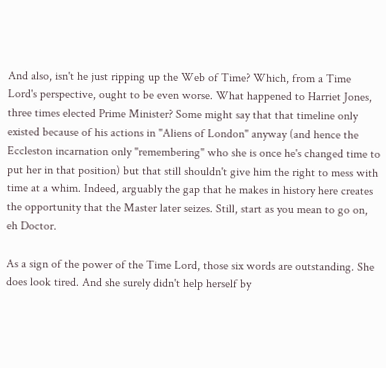And also, isn't he just ripping up the Web of Time? Which, from a Time Lord's perspective, ought to be even worse. What happened to Harriet Jones, three times elected Prime Minister? Some might say that that timeline only existed because of his actions in "Aliens of London" anyway (and hence the Eccleston incarnation only "remembering" who she is once he's changed time to put her in that position) but that still shouldn't give him the right to mess with time at a whim. Indeed, arguably the gap that he makes in history here creates the opportunity that the Master later seizes. Still, start as you mean to go on, eh Doctor.

As a sign of the power of the Time Lord, those six words are outstanding. She does look tired. And she surely didn't help herself by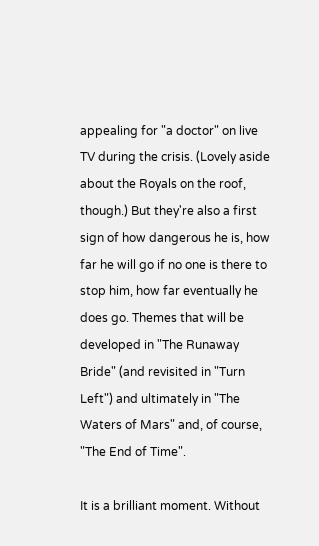appealing for "a doctor" on live TV during the crisis. (Lovely aside about the Royals on the roof, though.) But they're also a first sign of how dangerous he is, how far he will go if no one is there to stop him, how far eventually he does go. Themes that will be developed in "The Runaway Bride" (and revisited in "Turn Left") and ultimately in "The Waters of Mars" and, of course, "The End of Time".

It is a brilliant moment. Without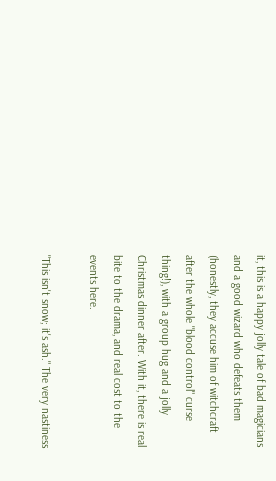it, this is a happy jolly tale of bad magicians and a good wizard who defeats them (honestly, they accuse him of witchcraft after the whole "blood control" curse thing!), with a group hug and a jolly Christmas dinner after. With it, there is real bite to the drama, and real cost to the events here.

"This isn't snow; it's ash." The very nastiness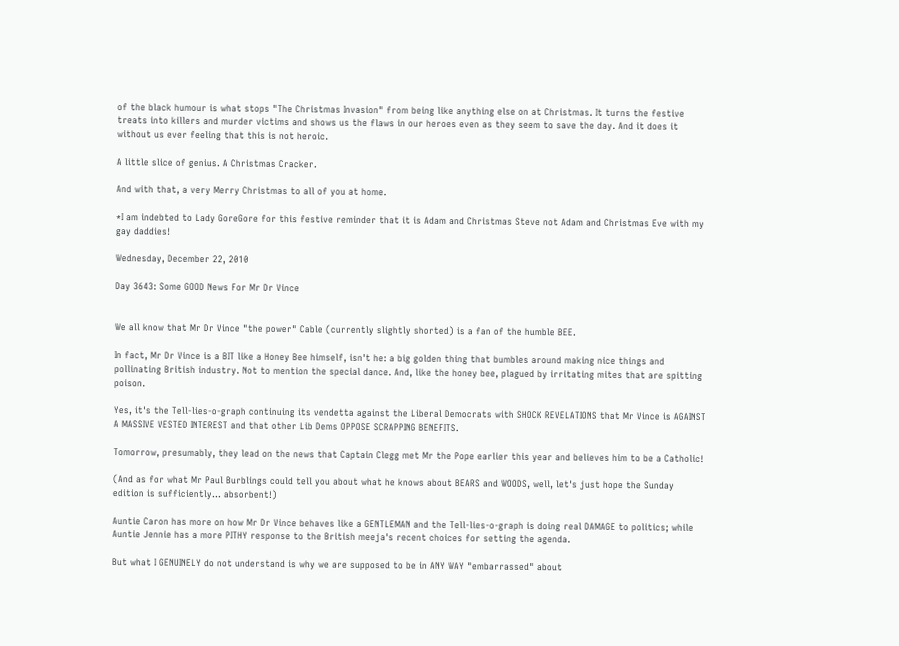of the black humour is what stops "The Christmas Invasion" from being like anything else on at Christmas. It turns the festive treats into killers and murder victims and shows us the flaws in our heroes even as they seem to save the day. And it does it without us ever feeling that this is not heroic.

A little slice of genius. A Christmas Cracker.

And with that, a very Merry Christmas to all of you at home.

*I am indebted to Lady GoreGore for this festive reminder that it is Adam and Christmas Steve not Adam and Christmas Eve with my gay daddies!

Wednesday, December 22, 2010

Day 3643: Some GOOD News For Mr Dr Vince


We all know that Mr Dr Vince "the power" Cable (currently slightly shorted) is a fan of the humble BEE.

In fact, Mr Dr Vince is a BIT like a Honey Bee himself, isn't he: a big golden thing that bumbles around making nice things and pollinating British industry. Not to mention the special dance. And, like the honey bee, plagued by irritating mites that are spitting poison.

Yes, it's the Tell-lies-o-graph continuing its vendetta against the Liberal Democrats with SHOCK REVELATIONS that Mr Vince is AGAINST A MASSIVE VESTED INTEREST and that other Lib Dems OPPOSE SCRAPPING BENEFITS.

Tomorrow, presumably, they lead on the news that Captain Clegg met Mr the Pope earlier this year and believes him to be a Catholic!

(And as for what Mr Paul Burblings could tell you about what he knows about BEARS and WOODS, well, let's just hope the Sunday edition is sufficiently… absorbent!)

Auntie Caron has more on how Mr Dr Vince behaves like a GENTLEMAN and the Tell-lies-o-graph is doing real DAMAGE to politics; while Auntie Jennie has a more PITHY response to the British meeja's recent choices for setting the agenda.

But what I GENUINELY do not understand is why we are supposed to be in ANY WAY "embarrassed" about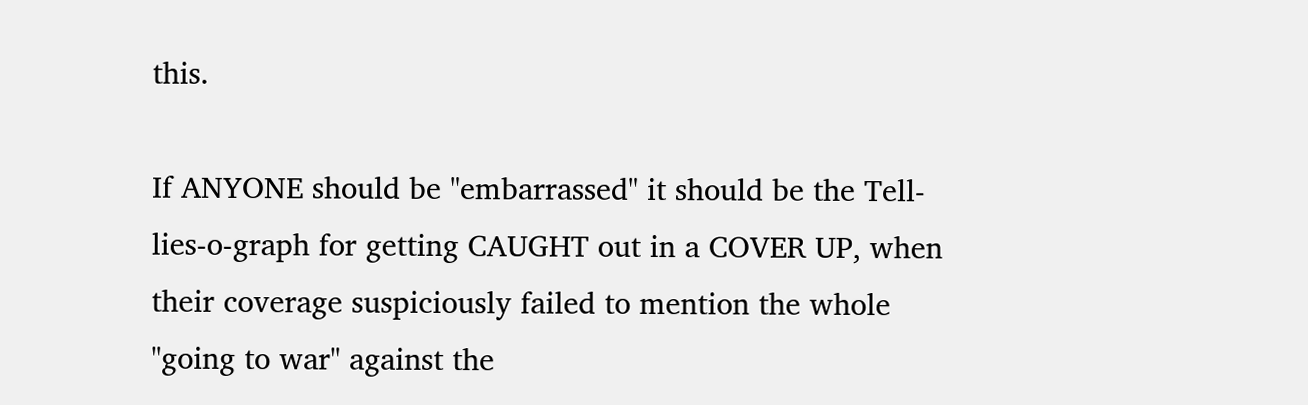this.

If ANYONE should be "embarrassed" it should be the Tell-lies-o-graph for getting CAUGHT out in a COVER UP, when their coverage suspiciously failed to mention the whole "going to war" against the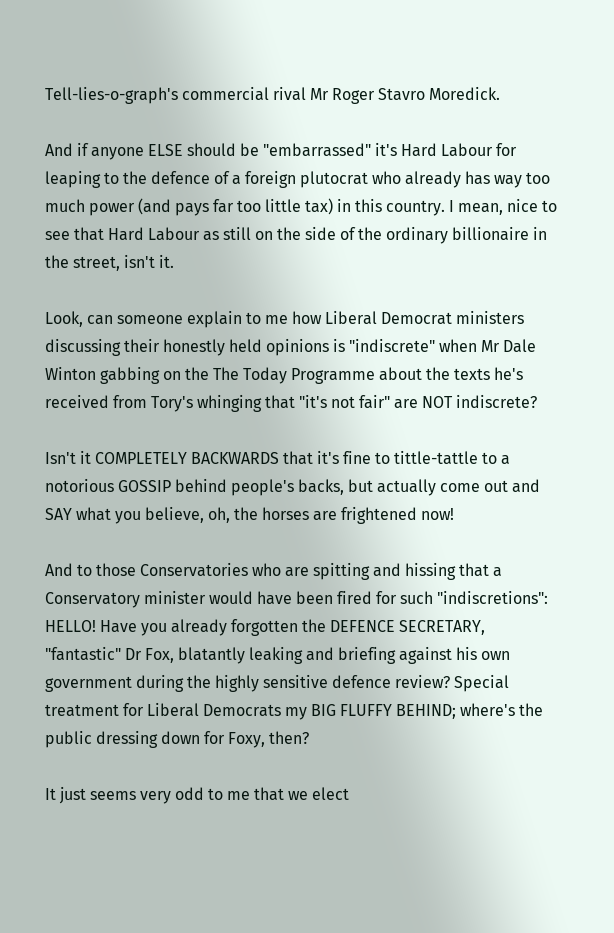Tell-lies-o-graph's commercial rival Mr Roger Stavro Moredick.

And if anyone ELSE should be "embarrassed" it's Hard Labour for leaping to the defence of a foreign plutocrat who already has way too much power (and pays far too little tax) in this country. I mean, nice to see that Hard Labour as still on the side of the ordinary billionaire in the street, isn't it.

Look, can someone explain to me how Liberal Democrat ministers discussing their honestly held opinions is "indiscrete" when Mr Dale Winton gabbing on the The Today Programme about the texts he's received from Tory's whinging that "it's not fair" are NOT indiscrete?

Isn't it COMPLETELY BACKWARDS that it's fine to tittle-tattle to a notorious GOSSIP behind people's backs, but actually come out and SAY what you believe, oh, the horses are frightened now!

And to those Conservatories who are spitting and hissing that a Conservatory minister would have been fired for such "indiscretions": HELLO! Have you already forgotten the DEFENCE SECRETARY, "fantastic" Dr Fox, blatantly leaking and briefing against his own government during the highly sensitive defence review? Special treatment for Liberal Democrats my BIG FLUFFY BEHIND; where's the public dressing down for Foxy, then?

It just seems very odd to me that we elect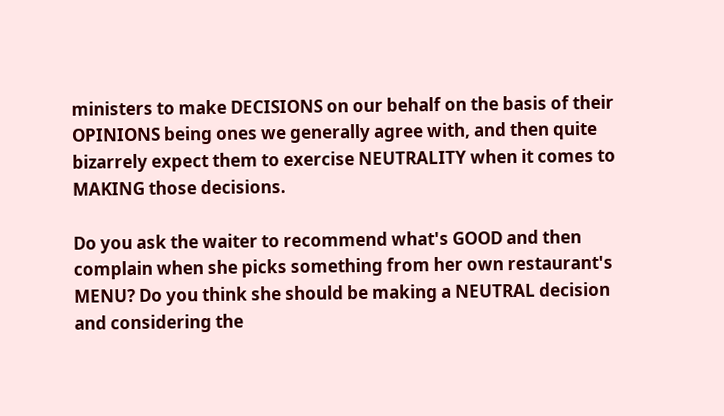ministers to make DECISIONS on our behalf on the basis of their OPINIONS being ones we generally agree with, and then quite bizarrely expect them to exercise NEUTRALITY when it comes to MAKING those decisions.

Do you ask the waiter to recommend what's GOOD and then complain when she picks something from her own restaurant's MENU? Do you think she should be making a NEUTRAL decision and considering the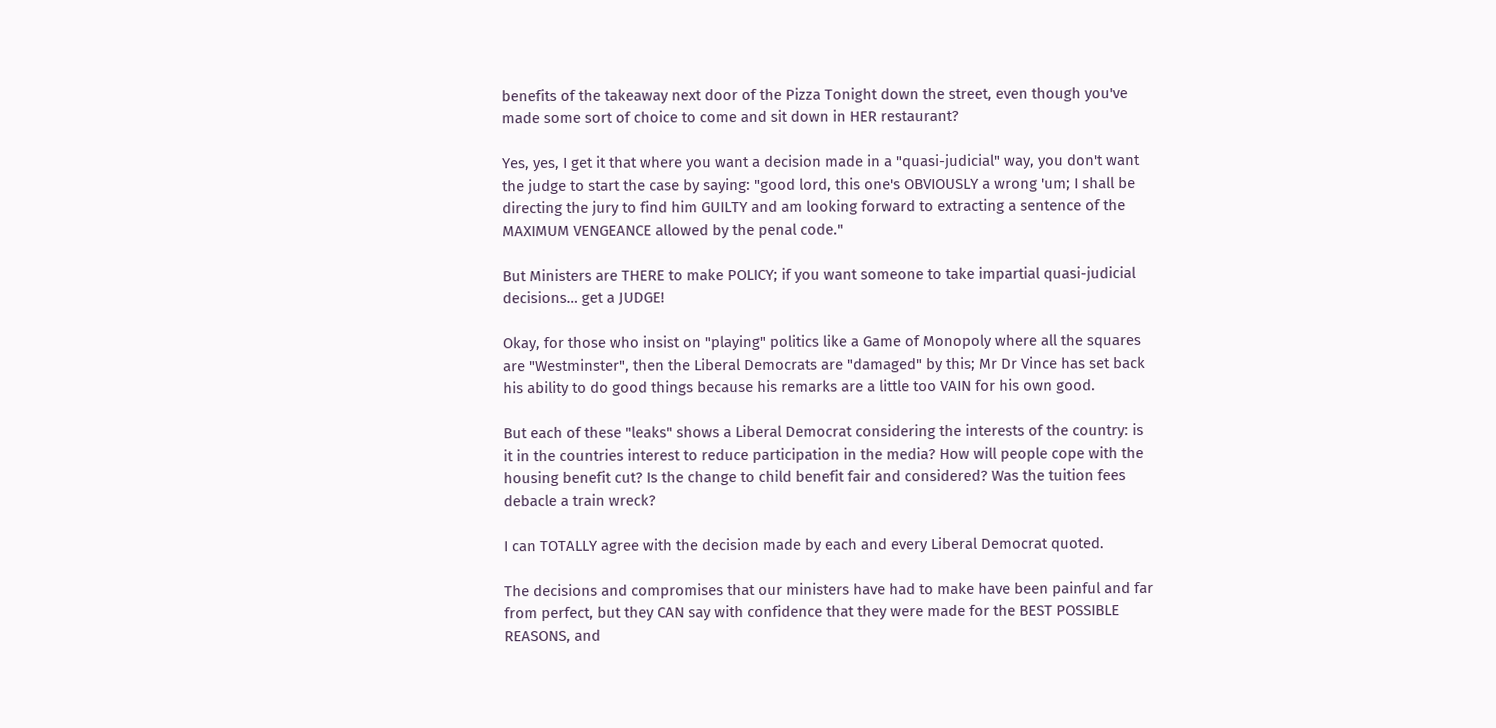benefits of the takeaway next door of the Pizza Tonight down the street, even though you've made some sort of choice to come and sit down in HER restaurant?

Yes, yes, I get it that where you want a decision made in a "quasi-judicial" way, you don't want the judge to start the case by saying: "good lord, this one's OBVIOUSLY a wrong 'um; I shall be directing the jury to find him GUILTY and am looking forward to extracting a sentence of the MAXIMUM VENGEANCE allowed by the penal code."

But Ministers are THERE to make POLICY; if you want someone to take impartial quasi-judicial decisions… get a JUDGE!

Okay, for those who insist on "playing" politics like a Game of Monopoly where all the squares are "Westminster", then the Liberal Democrats are "damaged" by this; Mr Dr Vince has set back his ability to do good things because his remarks are a little too VAIN for his own good.

But each of these "leaks" shows a Liberal Democrat considering the interests of the country: is it in the countries interest to reduce participation in the media? How will people cope with the housing benefit cut? Is the change to child benefit fair and considered? Was the tuition fees debacle a train wreck?

I can TOTALLY agree with the decision made by each and every Liberal Democrat quoted.

The decisions and compromises that our ministers have had to make have been painful and far from perfect, but they CAN say with confidence that they were made for the BEST POSSIBLE REASONS, and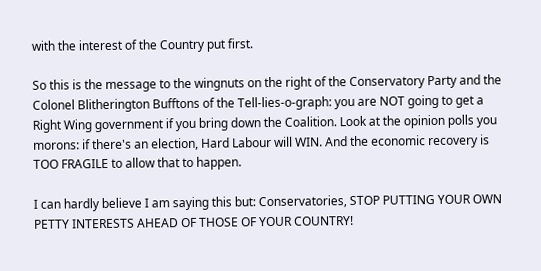with the interest of the Country put first.

So this is the message to the wingnuts on the right of the Conservatory Party and the Colonel Blitherington Bufftons of the Tell-lies-o-graph: you are NOT going to get a Right Wing government if you bring down the Coalition. Look at the opinion polls you morons: if there's an election, Hard Labour will WIN. And the economic recovery is TOO FRAGILE to allow that to happen.

I can hardly believe I am saying this but: Conservatories, STOP PUTTING YOUR OWN PETTY INTERESTS AHEAD OF THOSE OF YOUR COUNTRY!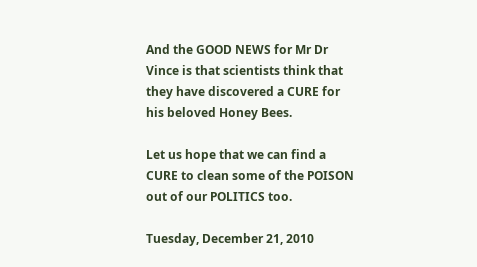And the GOOD NEWS for Mr Dr Vince is that scientists think that they have discovered a CURE for his beloved Honey Bees.

Let us hope that we can find a CURE to clean some of the POISON out of our POLITICS too.

Tuesday, December 21, 2010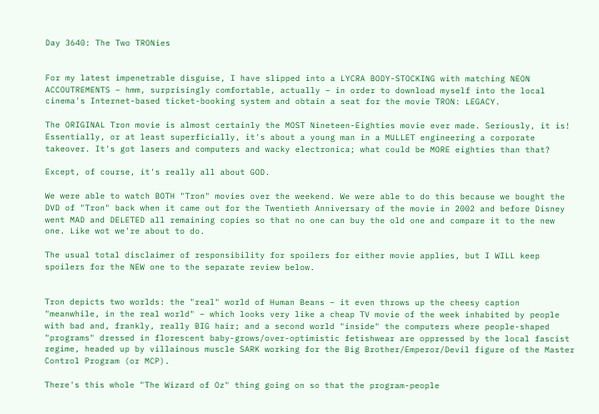Day 3640: The Two TRONies


For my latest impenetrable disguise, I have slipped into a LYCRA BODY-STOCKING with matching NEON ACCOUTREMENTS – hmm, surprisingly comfortable, actually – in order to download myself into the local cinema's Internet-based ticket-booking system and obtain a seat for the movie TRON: LEGACY.

The ORIGINAL Tron movie is almost certainly the MOST Nineteen-Eighties movie ever made. Seriously, it is! Essentially, or at least superficially, it's about a young man in a MULLET engineering a corporate takeover. It's got lasers and computers and wacky electronica; what could be MORE eighties than that?

Except, of course, it's really all about GOD.

We were able to watch BOTH "Tron" movies over the weekend. We were able to do this because we bought the DVD of "Tron" back when it came out for the Twentieth Anniversary of the movie in 2002 and before Disney went MAD and DELETED all remaining copies so that no one can buy the old one and compare it to the new one. Like wot we're about to do.

The usual total disclaimer of responsibility for spoilers for either movie applies, but I WILL keep spoilers for the NEW one to the separate review below.


Tron depicts two worlds: the "real" world of Human Beans – it even throws up the cheesy caption "meanwhile, in the real world" – which looks very like a cheap TV movie of the week inhabited by people with bad and, frankly, really BIG hair; and a second world "inside" the computers where people-shaped "programs" dressed in florescent baby-grows/over-optimistic fetishwear are oppressed by the local fascist regime, headed up by villainous muscle SARK working for the Big Brother/Emperor/Devil figure of the Master Control Program (or MCP).

There's this whole "The Wizard of Oz" thing going on so that the program-people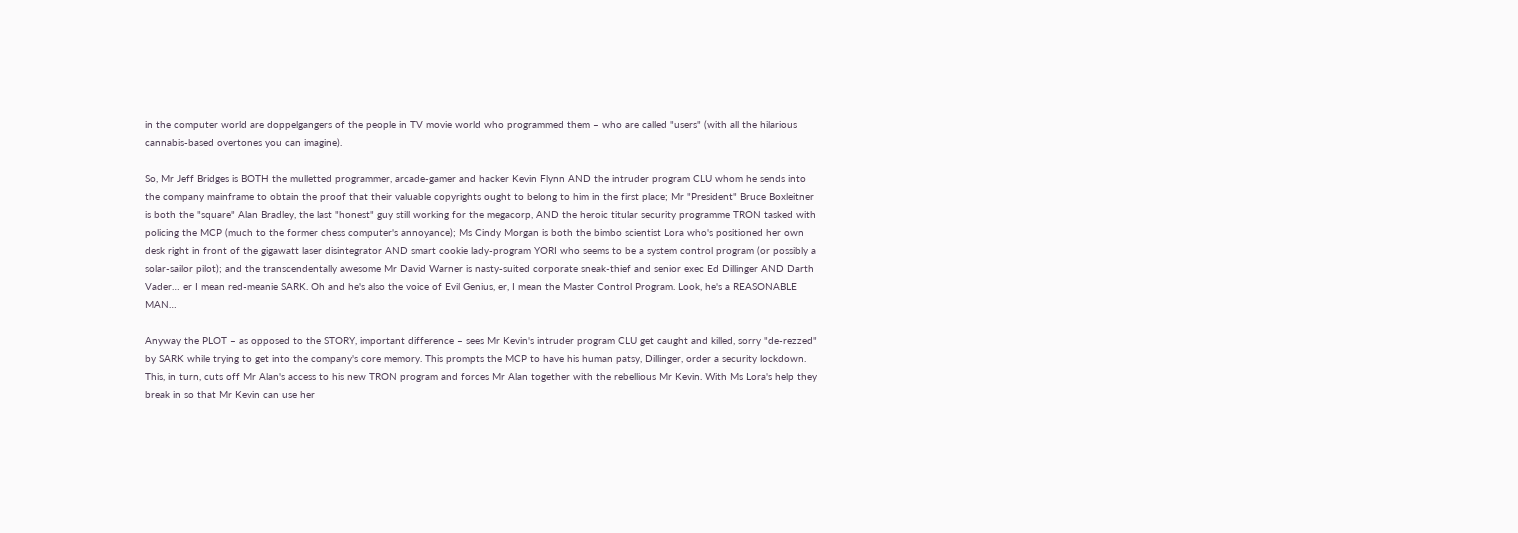in the computer world are doppelgangers of the people in TV movie world who programmed them – who are called "users" (with all the hilarious cannabis-based overtones you can imagine).

So, Mr Jeff Bridges is BOTH the mulletted programmer, arcade-gamer and hacker Kevin Flynn AND the intruder program CLU whom he sends into the company mainframe to obtain the proof that their valuable copyrights ought to belong to him in the first place; Mr "President" Bruce Boxleitner is both the "square" Alan Bradley, the last "honest" guy still working for the megacorp, AND the heroic titular security programme TRON tasked with policing the MCP (much to the former chess computer's annoyance); Ms Cindy Morgan is both the bimbo scientist Lora who's positioned her own desk right in front of the gigawatt laser disintegrator AND smart cookie lady-program YORI who seems to be a system control program (or possibly a solar-sailor pilot); and the transcendentally awesome Mr David Warner is nasty-suited corporate sneak-thief and senior exec Ed Dillinger AND Darth Vader… er I mean red-meanie SARK. Oh and he's also the voice of Evil Genius, er, I mean the Master Control Program. Look, he's a REASONABLE MAN…

Anyway the PLOT – as opposed to the STORY, important difference – sees Mr Kevin's intruder program CLU get caught and killed, sorry "de-rezzed" by SARK while trying to get into the company's core memory. This prompts the MCP to have his human patsy, Dillinger, order a security lockdown. This, in turn, cuts off Mr Alan's access to his new TRON program and forces Mr Alan together with the rebellious Mr Kevin. With Ms Lora's help they break in so that Mr Kevin can use her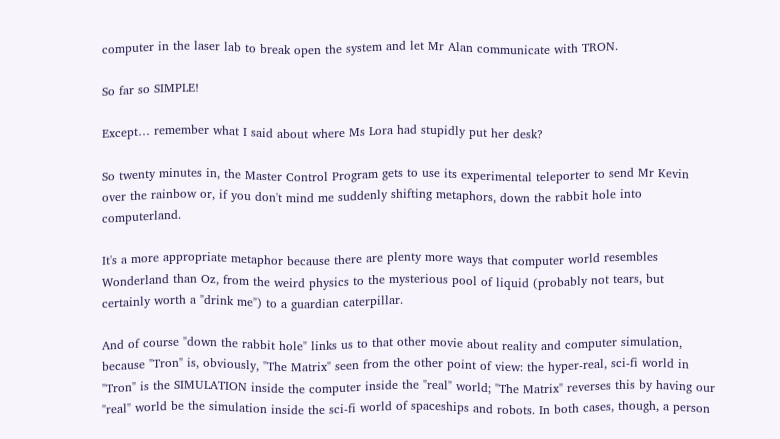computer in the laser lab to break open the system and let Mr Alan communicate with TRON.

So far so SIMPLE!

Except… remember what I said about where Ms Lora had stupidly put her desk?

So twenty minutes in, the Master Control Program gets to use its experimental teleporter to send Mr Kevin over the rainbow or, if you don't mind me suddenly shifting metaphors, down the rabbit hole into computerland.

It's a more appropriate metaphor because there are plenty more ways that computer world resembles Wonderland than Oz, from the weird physics to the mysterious pool of liquid (probably not tears, but certainly worth a "drink me") to a guardian caterpillar.

And of course "down the rabbit hole" links us to that other movie about reality and computer simulation, because "Tron" is, obviously, "The Matrix" seen from the other point of view: the hyper-real, sci-fi world in "Tron" is the SIMULATION inside the computer inside the "real" world; "The Matrix" reverses this by having our "real" world be the simulation inside the sci-fi world of spaceships and robots. In both cases, though, a person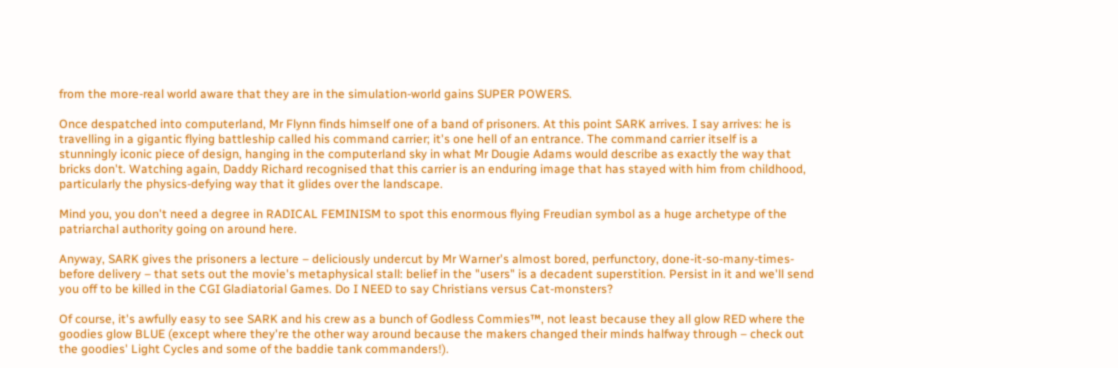from the more-real world aware that they are in the simulation-world gains SUPER POWERS.

Once despatched into computerland, Mr Flynn finds himself one of a band of prisoners. At this point SARK arrives. I say arrives: he is travelling in a gigantic flying battleship called his command carrier; it's one hell of an entrance. The command carrier itself is a stunningly iconic piece of design, hanging in the computerland sky in what Mr Dougie Adams would describe as exactly the way that bricks don't. Watching again, Daddy Richard recognised that this carrier is an enduring image that has stayed with him from childhood, particularly the physics-defying way that it glides over the landscape.

Mind you, you don't need a degree in RADICAL FEMINISM to spot this enormous flying Freudian symbol as a huge archetype of the patriarchal authority going on around here.

Anyway, SARK gives the prisoners a lecture – deliciously undercut by Mr Warner's almost bored, perfunctory, done-it-so-many-times-before delivery – that sets out the movie's metaphysical stall: belief in the "users" is a decadent superstition. Persist in it and we'll send you off to be killed in the CGI Gladiatorial Games. Do I NEED to say Christians versus Cat-monsters?

Of course, it's awfully easy to see SARK and his crew as a bunch of Godless Commies™, not least because they all glow RED where the goodies glow BLUE (except where they're the other way around because the makers changed their minds halfway through – check out the goodies' Light Cycles and some of the baddie tank commanders!).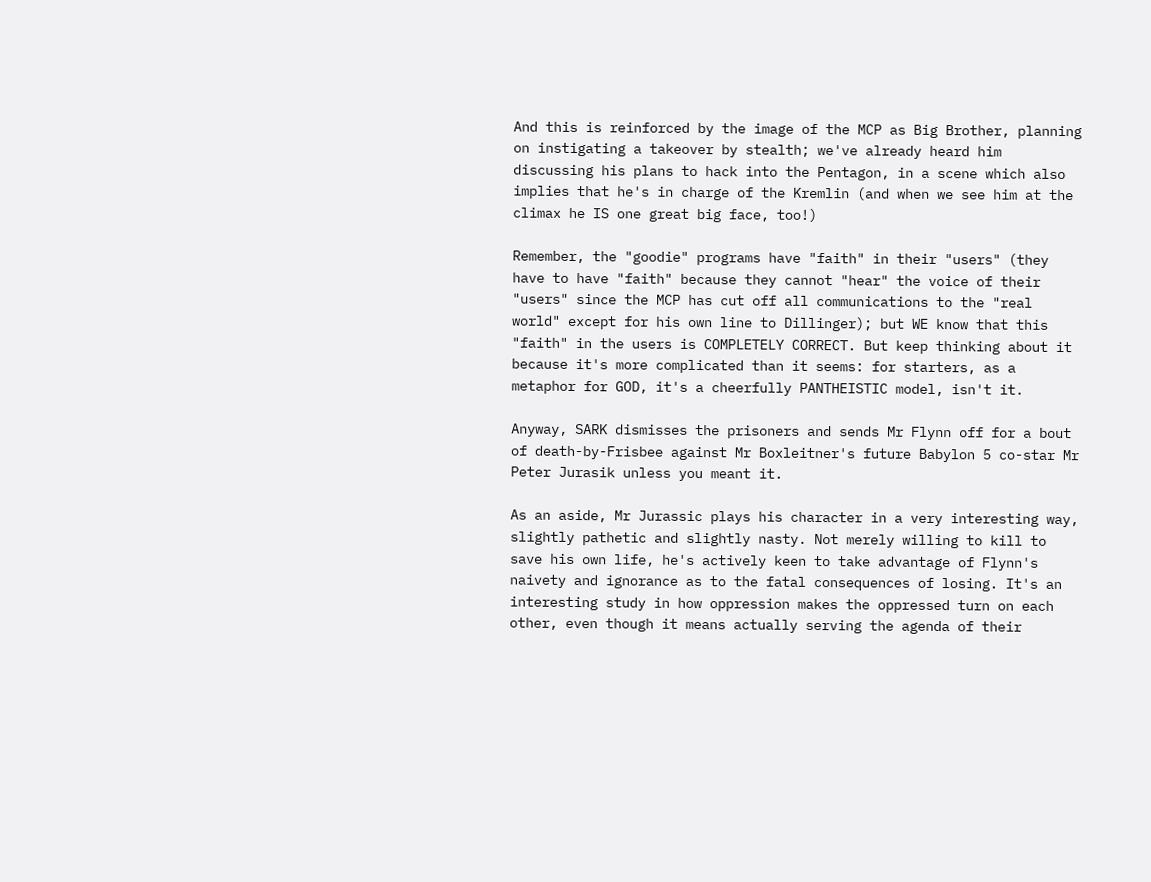And this is reinforced by the image of the MCP as Big Brother, planning on instigating a takeover by stealth; we've already heard him discussing his plans to hack into the Pentagon, in a scene which also implies that he's in charge of the Kremlin (and when we see him at the climax he IS one great big face, too!)

Remember, the "goodie" programs have "faith" in their "users" (they have to have "faith" because they cannot "hear" the voice of their "users" since the MCP has cut off all communications to the "real world" except for his own line to Dillinger); but WE know that this "faith" in the users is COMPLETELY CORRECT. But keep thinking about it because it's more complicated than it seems: for starters, as a metaphor for GOD, it's a cheerfully PANTHEISTIC model, isn't it.

Anyway, SARK dismisses the prisoners and sends Mr Flynn off for a bout of death-by-Frisbee against Mr Boxleitner's future Babylon 5 co-star Mr Peter Jurasik unless you meant it.

As an aside, Mr Jurassic plays his character in a very interesting way, slightly pathetic and slightly nasty. Not merely willing to kill to save his own life, he's actively keen to take advantage of Flynn's naivety and ignorance as to the fatal consequences of losing. It's an interesting study in how oppression makes the oppressed turn on each other, even though it means actually serving the agenda of their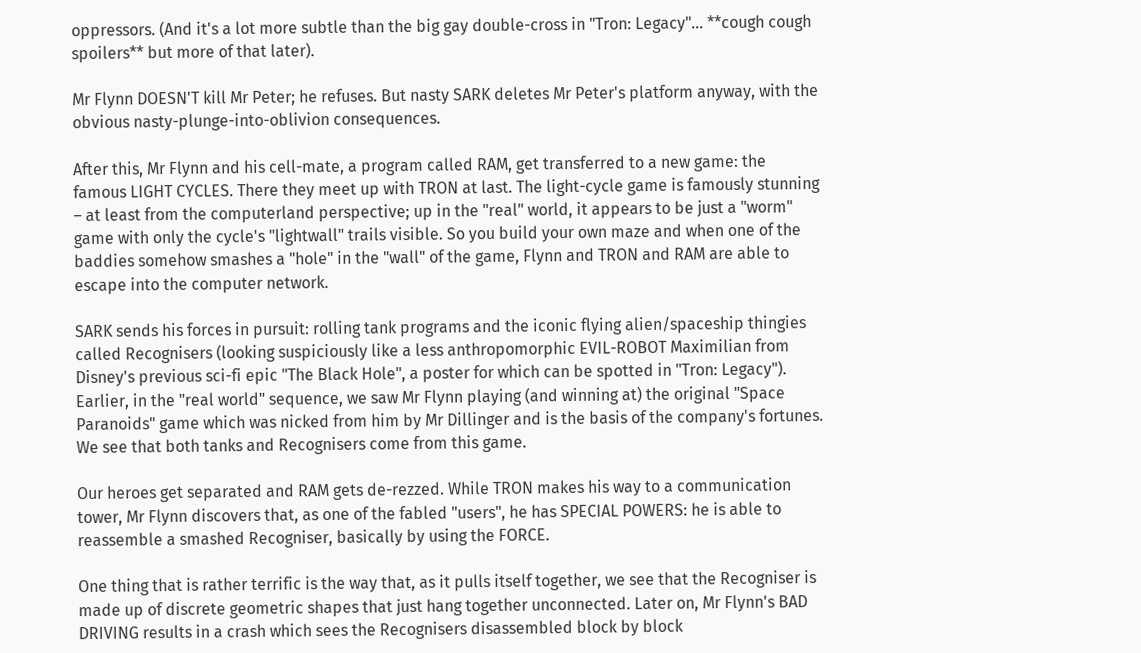oppressors. (And it's a lot more subtle than the big gay double-cross in "Tron: Legacy"… **cough cough spoilers** but more of that later).

Mr Flynn DOESN'T kill Mr Peter; he refuses. But nasty SARK deletes Mr Peter's platform anyway, with the obvious nasty-plunge-into-oblivion consequences.

After this, Mr Flynn and his cell-mate, a program called RAM, get transferred to a new game: the famous LIGHT CYCLES. There they meet up with TRON at last. The light-cycle game is famously stunning – at least from the computerland perspective; up in the "real" world, it appears to be just a "worm" game with only the cycle's "lightwall" trails visible. So you build your own maze and when one of the baddies somehow smashes a "hole" in the "wall" of the game, Flynn and TRON and RAM are able to escape into the computer network.

SARK sends his forces in pursuit: rolling tank programs and the iconic flying alien/spaceship thingies called Recognisers (looking suspiciously like a less anthropomorphic EVIL-ROBOT Maximilian from Disney's previous sci-fi epic "The Black Hole", a poster for which can be spotted in "Tron: Legacy"). Earlier, in the "real world" sequence, we saw Mr Flynn playing (and winning at) the original "Space Paranoids" game which was nicked from him by Mr Dillinger and is the basis of the company's fortunes. We see that both tanks and Recognisers come from this game.

Our heroes get separated and RAM gets de-rezzed. While TRON makes his way to a communication tower, Mr Flynn discovers that, as one of the fabled "users", he has SPECIAL POWERS: he is able to reassemble a smashed Recogniser, basically by using the FORCE.

One thing that is rather terrific is the way that, as it pulls itself together, we see that the Recogniser is made up of discrete geometric shapes that just hang together unconnected. Later on, Mr Flynn's BAD DRIVING results in a crash which sees the Recognisers disassembled block by block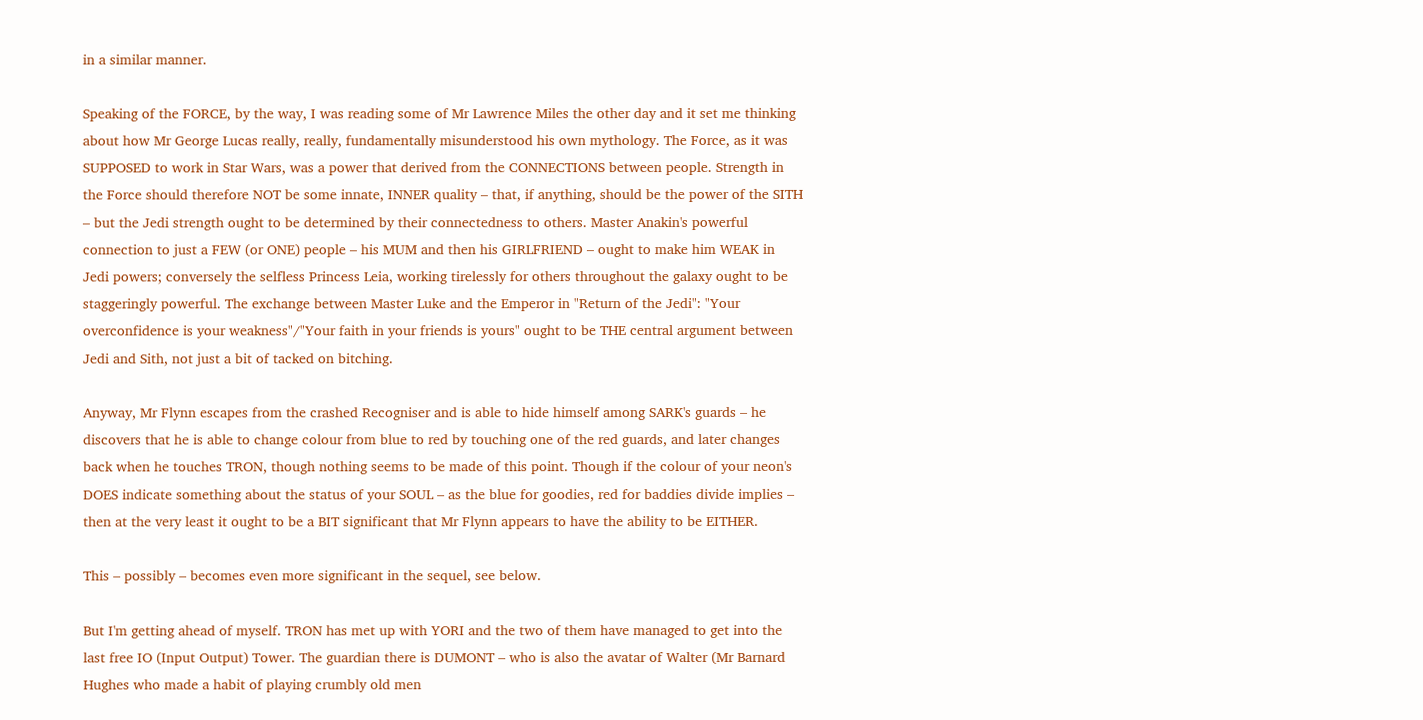in a similar manner.

Speaking of the FORCE, by the way, I was reading some of Mr Lawrence Miles the other day and it set me thinking about how Mr George Lucas really, really, fundamentally misunderstood his own mythology. The Force, as it was SUPPOSED to work in Star Wars, was a power that derived from the CONNECTIONS between people. Strength in the Force should therefore NOT be some innate, INNER quality – that, if anything, should be the power of the SITH – but the Jedi strength ought to be determined by their connectedness to others. Master Anakin's powerful connection to just a FEW (or ONE) people – his MUM and then his GIRLFRIEND – ought to make him WEAK in Jedi powers; conversely the selfless Princess Leia, working tirelessly for others throughout the galaxy ought to be staggeringly powerful. The exchange between Master Luke and the Emperor in "Return of the Jedi": "Your overconfidence is your weakness"/"Your faith in your friends is yours" ought to be THE central argument between Jedi and Sith, not just a bit of tacked on bitching.

Anyway, Mr Flynn escapes from the crashed Recogniser and is able to hide himself among SARK's guards – he discovers that he is able to change colour from blue to red by touching one of the red guards, and later changes back when he touches TRON, though nothing seems to be made of this point. Though if the colour of your neon's DOES indicate something about the status of your SOUL – as the blue for goodies, red for baddies divide implies – then at the very least it ought to be a BIT significant that Mr Flynn appears to have the ability to be EITHER.

This – possibly – becomes even more significant in the sequel, see below.

But I'm getting ahead of myself. TRON has met up with YORI and the two of them have managed to get into the last free IO (Input Output) Tower. The guardian there is DUMONT – who is also the avatar of Walter (Mr Barnard Hughes who made a habit of playing crumbly old men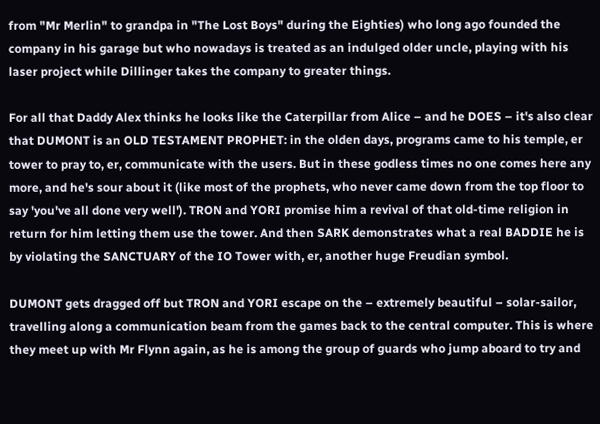from "Mr Merlin" to grandpa in "The Lost Boys" during the Eighties) who long ago founded the company in his garage but who nowadays is treated as an indulged older uncle, playing with his laser project while Dillinger takes the company to greater things.

For all that Daddy Alex thinks he looks like the Caterpillar from Alice – and he DOES – it's also clear that DUMONT is an OLD TESTAMENT PROPHET: in the olden days, programs came to his temple, er tower to pray to, er, communicate with the users. But in these godless times no one comes here any more, and he's sour about it (like most of the prophets, who never came down from the top floor to say 'you've all done very well'). TRON and YORI promise him a revival of that old-time religion in return for him letting them use the tower. And then SARK demonstrates what a real BADDIE he is by violating the SANCTUARY of the IO Tower with, er, another huge Freudian symbol.

DUMONT gets dragged off but TRON and YORI escape on the – extremely beautiful – solar-sailor, travelling along a communication beam from the games back to the central computer. This is where they meet up with Mr Flynn again, as he is among the group of guards who jump aboard to try and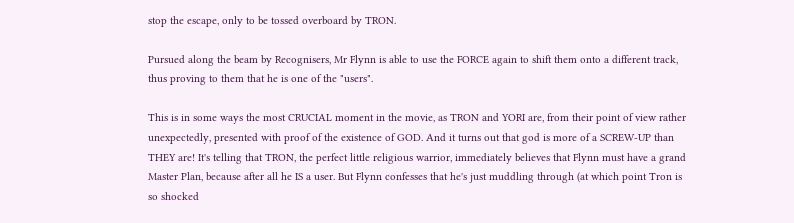stop the escape, only to be tossed overboard by TRON.

Pursued along the beam by Recognisers, Mr Flynn is able to use the FORCE again to shift them onto a different track, thus proving to them that he is one of the "users".

This is in some ways the most CRUCIAL moment in the movie, as TRON and YORI are, from their point of view rather unexpectedly, presented with proof of the existence of GOD. And it turns out that god is more of a SCREW-UP than THEY are! It's telling that TRON, the perfect little religious warrior, immediately believes that Flynn must have a grand Master Plan, because after all he IS a user. But Flynn confesses that he's just muddling through (at which point Tron is so shocked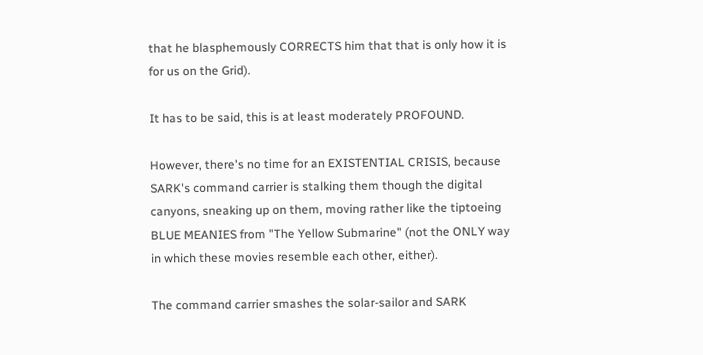that he blasphemously CORRECTS him that that is only how it is for us on the Grid).

It has to be said, this is at least moderately PROFOUND.

However, there's no time for an EXISTENTIAL CRISIS, because SARK's command carrier is stalking them though the digital canyons, sneaking up on them, moving rather like the tiptoeing BLUE MEANIES from "The Yellow Submarine" (not the ONLY way in which these movies resemble each other, either).

The command carrier smashes the solar-sailor and SARK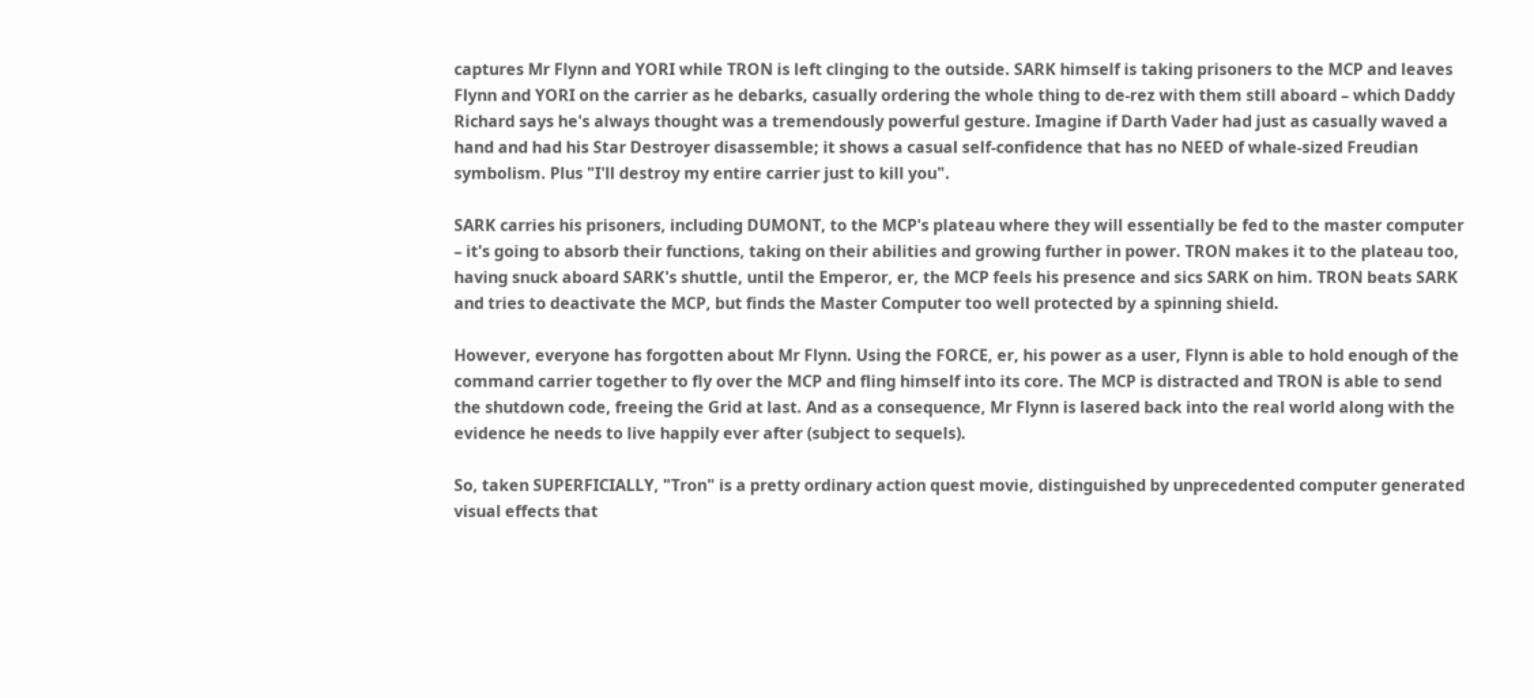captures Mr Flynn and YORI while TRON is left clinging to the outside. SARK himself is taking prisoners to the MCP and leaves Flynn and YORI on the carrier as he debarks, casually ordering the whole thing to de-rez with them still aboard – which Daddy Richard says he's always thought was a tremendously powerful gesture. Imagine if Darth Vader had just as casually waved a hand and had his Star Destroyer disassemble; it shows a casual self-confidence that has no NEED of whale-sized Freudian symbolism. Plus "I'll destroy my entire carrier just to kill you".

SARK carries his prisoners, including DUMONT, to the MCP's plateau where they will essentially be fed to the master computer – it's going to absorb their functions, taking on their abilities and growing further in power. TRON makes it to the plateau too, having snuck aboard SARK's shuttle, until the Emperor, er, the MCP feels his presence and sics SARK on him. TRON beats SARK and tries to deactivate the MCP, but finds the Master Computer too well protected by a spinning shield.

However, everyone has forgotten about Mr Flynn. Using the FORCE, er, his power as a user, Flynn is able to hold enough of the command carrier together to fly over the MCP and fling himself into its core. The MCP is distracted and TRON is able to send the shutdown code, freeing the Grid at last. And as a consequence, Mr Flynn is lasered back into the real world along with the evidence he needs to live happily ever after (subject to sequels).

So, taken SUPERFICIALLY, "Tron" is a pretty ordinary action quest movie, distinguished by unprecedented computer generated visual effects that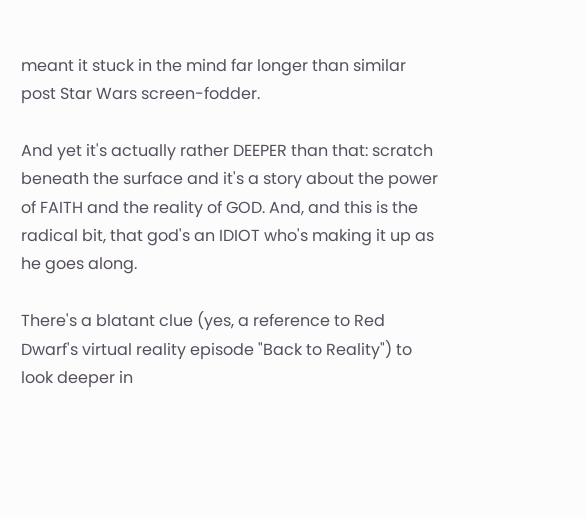meant it stuck in the mind far longer than similar post Star Wars screen-fodder.

And yet it's actually rather DEEPER than that: scratch beneath the surface and it's a story about the power of FAITH and the reality of GOD. And, and this is the radical bit, that god's an IDIOT who's making it up as he goes along.

There's a blatant clue (yes, a reference to Red Dwarf's virtual reality episode "Back to Reality") to look deeper in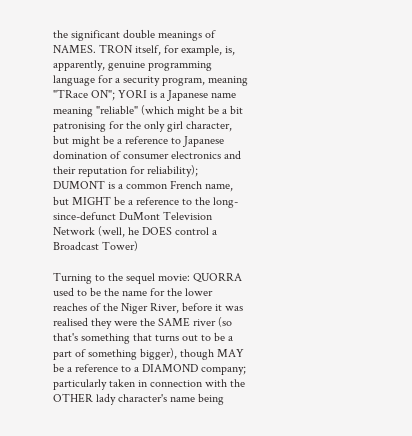the significant double meanings of NAMES. TRON itself, for example, is, apparently, genuine programming language for a security program, meaning "TRace ON"; YORI is a Japanese name meaning "reliable" (which might be a bit patronising for the only girl character, but might be a reference to Japanese domination of consumer electronics and their reputation for reliability); DUMONT is a common French name, but MIGHT be a reference to the long-since-defunct DuMont Television Network (well, he DOES control a Broadcast Tower)

Turning to the sequel movie: QUORRA used to be the name for the lower reaches of the Niger River, before it was realised they were the SAME river (so that's something that turns out to be a part of something bigger), though MAY be a reference to a DIAMOND company; particularly taken in connection with the OTHER lady character's name being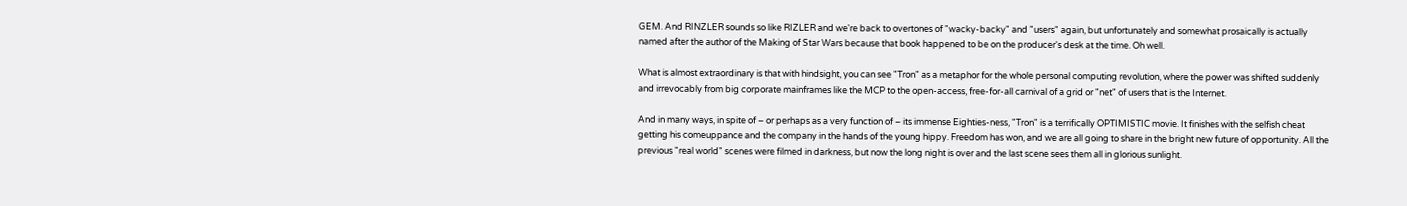GEM. And RINZLER sounds so like RIZLER and we're back to overtones of "wacky-backy" and "users" again, but unfortunately and somewhat prosaically is actually named after the author of the Making of Star Wars because that book happened to be on the producer's desk at the time. Oh well.

What is almost extraordinary is that with hindsight, you can see "Tron" as a metaphor for the whole personal computing revolution, where the power was shifted suddenly and irrevocably from big corporate mainframes like the MCP to the open-access, free-for-all carnival of a grid or "net" of users that is the Internet.

And in many ways, in spite of – or perhaps as a very function of – its immense Eighties-ness, "Tron" is a terrifically OPTIMISTIC movie. It finishes with the selfish cheat getting his comeuppance and the company in the hands of the young hippy. Freedom has won, and we are all going to share in the bright new future of opportunity. All the previous "real world" scenes were filmed in darkness, but now the long night is over and the last scene sees them all in glorious sunlight.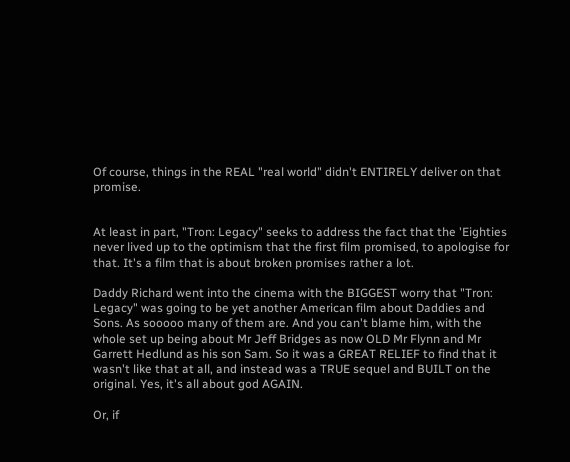Of course, things in the REAL "real world" didn't ENTIRELY deliver on that promise.


At least in part, "Tron: Legacy" seeks to address the fact that the 'Eighties never lived up to the optimism that the first film promised, to apologise for that. It's a film that is about broken promises rather a lot.

Daddy Richard went into the cinema with the BIGGEST worry that "Tron: Legacy" was going to be yet another American film about Daddies and Sons. As sooooo many of them are. And you can't blame him, with the whole set up being about Mr Jeff Bridges as now OLD Mr Flynn and Mr Garrett Hedlund as his son Sam. So it was a GREAT RELIEF to find that it wasn't like that at all, and instead was a TRUE sequel and BUILT on the original. Yes, it's all about god AGAIN.

Or, if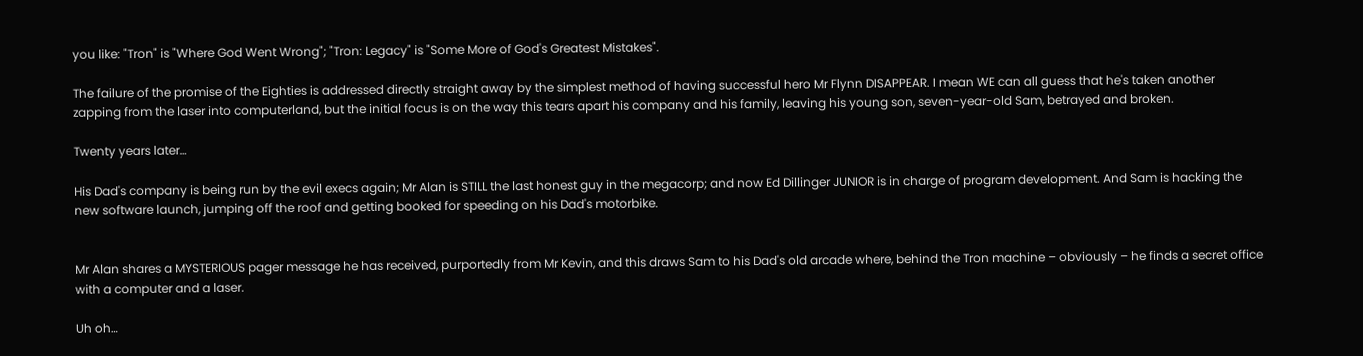you like: "Tron" is "Where God Went Wrong"; "Tron: Legacy" is "Some More of God's Greatest Mistakes".

The failure of the promise of the Eighties is addressed directly straight away by the simplest method of having successful hero Mr Flynn DISAPPEAR. I mean WE can all guess that he's taken another zapping from the laser into computerland, but the initial focus is on the way this tears apart his company and his family, leaving his young son, seven-year-old Sam, betrayed and broken.

Twenty years later…

His Dad's company is being run by the evil execs again; Mr Alan is STILL the last honest guy in the megacorp; and now Ed Dillinger JUNIOR is in charge of program development. And Sam is hacking the new software launch, jumping off the roof and getting booked for speeding on his Dad's motorbike.


Mr Alan shares a MYSTERIOUS pager message he has received, purportedly from Mr Kevin, and this draws Sam to his Dad's old arcade where, behind the Tron machine – obviously – he finds a secret office with a computer and a laser.

Uh oh…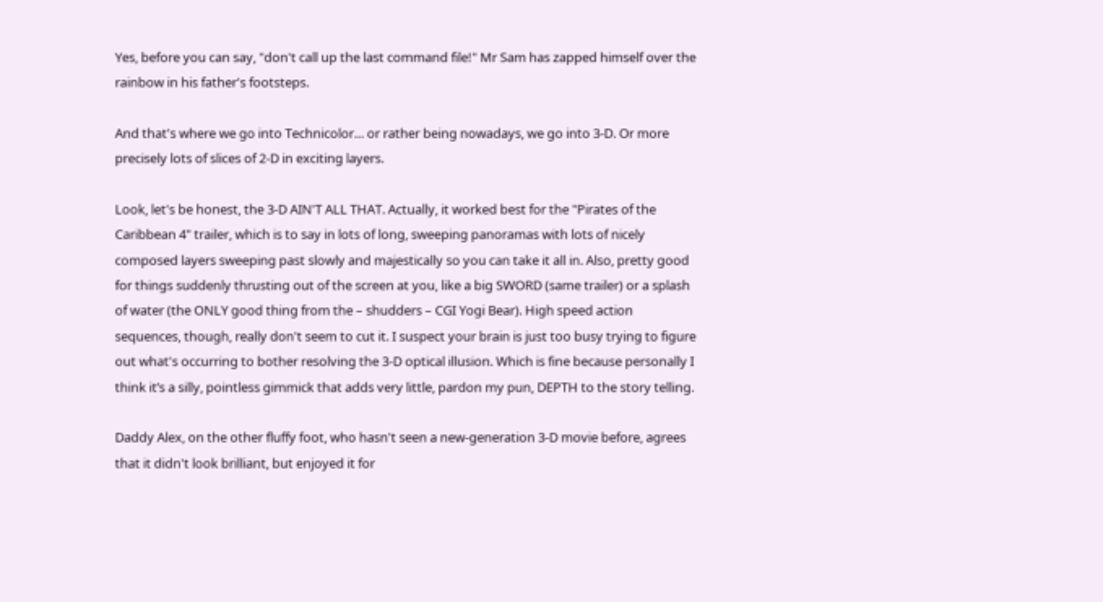Yes, before you can say, "don't call up the last command file!" Mr Sam has zapped himself over the rainbow in his father's footsteps.

And that's where we go into Technicolor… or rather being nowadays, we go into 3-D. Or more precisely lots of slices of 2-D in exciting layers.

Look, let's be honest, the 3-D AIN'T ALL THAT. Actually, it worked best for the "Pirates of the Caribbean 4" trailer, which is to say in lots of long, sweeping panoramas with lots of nicely composed layers sweeping past slowly and majestically so you can take it all in. Also, pretty good for things suddenly thrusting out of the screen at you, like a big SWORD (same trailer) or a splash of water (the ONLY good thing from the – shudders – CGI Yogi Bear). High speed action sequences, though, really don't seem to cut it. I suspect your brain is just too busy trying to figure out what's occurring to bother resolving the 3-D optical illusion. Which is fine because personally I think it’s a silly, pointless gimmick that adds very little, pardon my pun, DEPTH to the story telling.

Daddy Alex, on the other fluffy foot, who hasn't seen a new-generation 3-D movie before, agrees that it didn't look brilliant, but enjoyed it for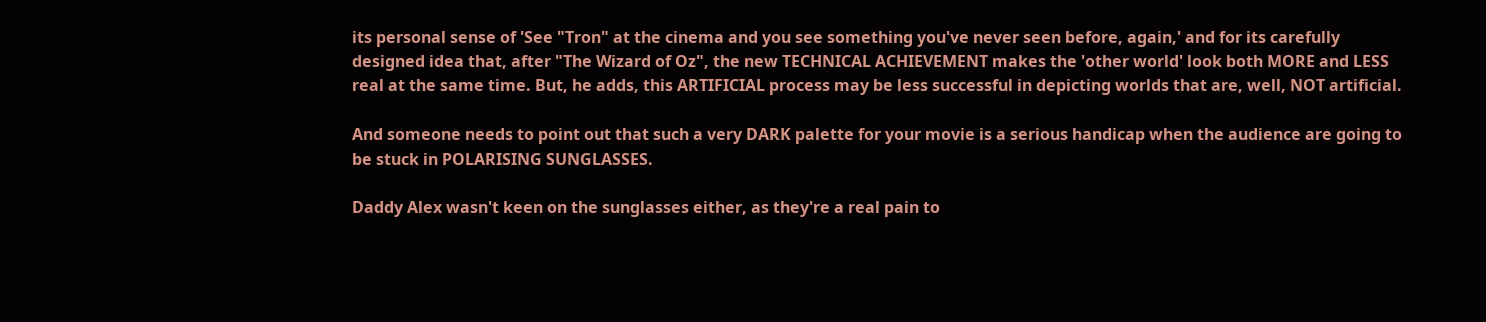its personal sense of 'See "Tron" at the cinema and you see something you've never seen before, again,' and for its carefully designed idea that, after "The Wizard of Oz", the new TECHNICAL ACHIEVEMENT makes the 'other world' look both MORE and LESS real at the same time. But, he adds, this ARTIFICIAL process may be less successful in depicting worlds that are, well, NOT artificial.

And someone needs to point out that such a very DARK palette for your movie is a serious handicap when the audience are going to be stuck in POLARISING SUNGLASSES.

Daddy Alex wasn't keen on the sunglasses either, as they're a real pain to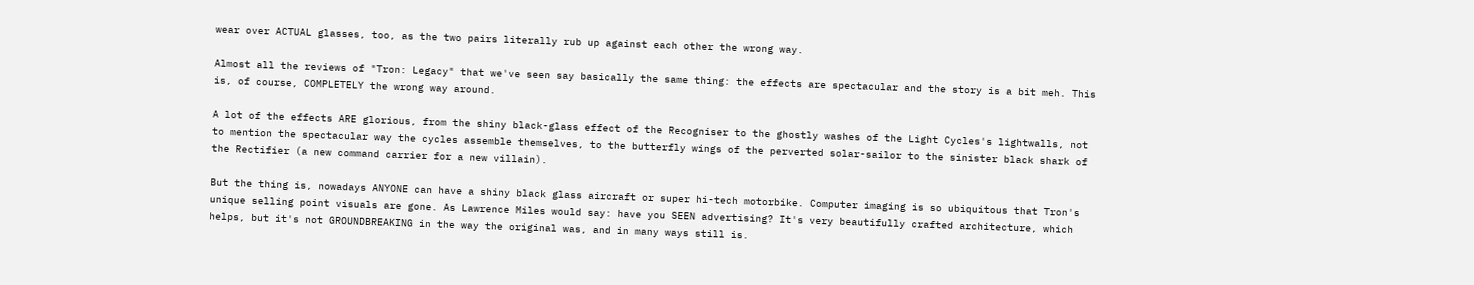wear over ACTUAL glasses, too, as the two pairs literally rub up against each other the wrong way.

Almost all the reviews of "Tron: Legacy" that we've seen say basically the same thing: the effects are spectacular and the story is a bit meh. This is, of course, COMPLETELY the wrong way around.

A lot of the effects ARE glorious, from the shiny black-glass effect of the Recogniser to the ghostly washes of the Light Cycles's lightwalls, not to mention the spectacular way the cycles assemble themselves, to the butterfly wings of the perverted solar-sailor to the sinister black shark of the Rectifier (a new command carrier for a new villain).

But the thing is, nowadays ANYONE can have a shiny black glass aircraft or super hi-tech motorbike. Computer imaging is so ubiquitous that Tron's unique selling point visuals are gone. As Lawrence Miles would say: have you SEEN advertising? It's very beautifully crafted architecture, which helps, but it's not GROUNDBREAKING in the way the original was, and in many ways still is.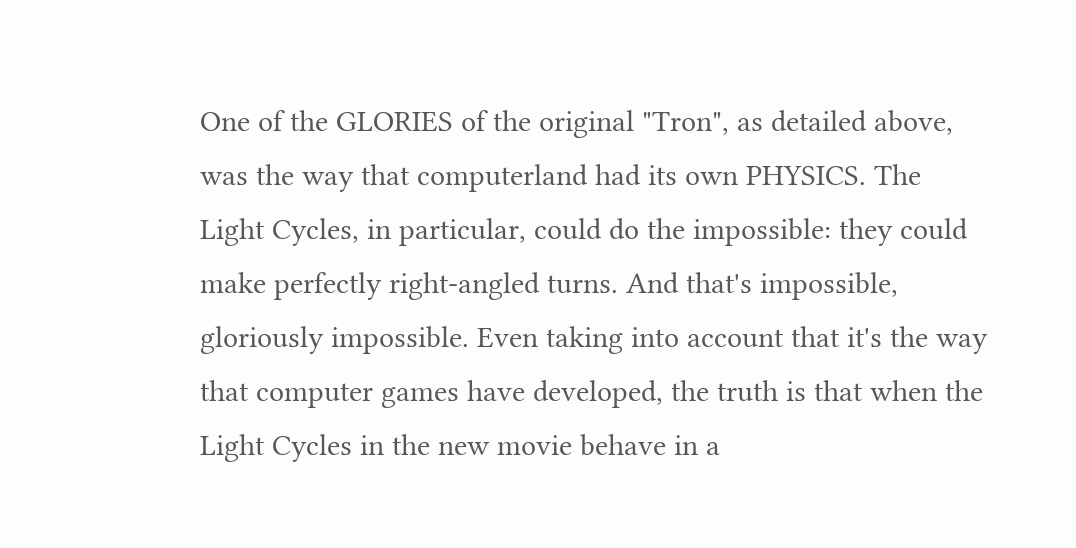One of the GLORIES of the original "Tron", as detailed above, was the way that computerland had its own PHYSICS. The Light Cycles, in particular, could do the impossible: they could make perfectly right-angled turns. And that's impossible, gloriously impossible. Even taking into account that it's the way that computer games have developed, the truth is that when the Light Cycles in the new movie behave in a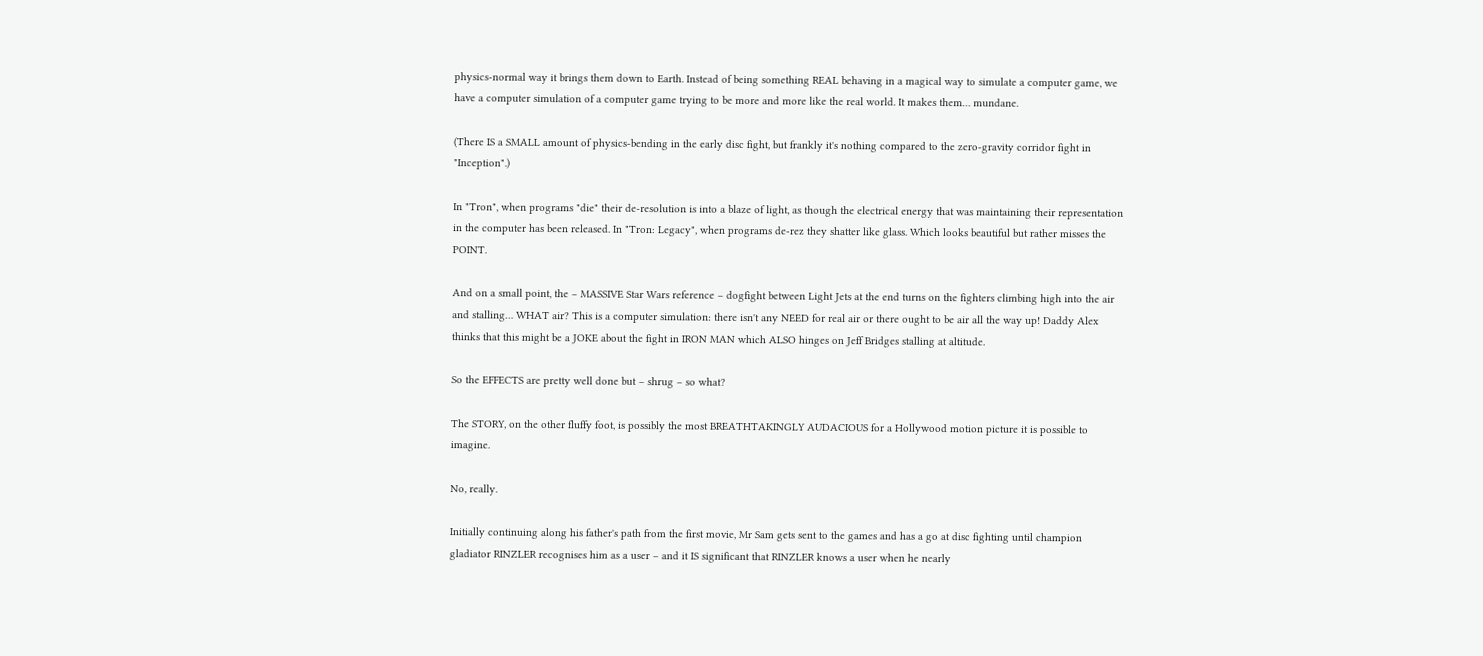physics-normal way it brings them down to Earth. Instead of being something REAL behaving in a magical way to simulate a computer game, we have a computer simulation of a computer game trying to be more and more like the real world. It makes them… mundane.

(There IS a SMALL amount of physics-bending in the early disc fight, but frankly it's nothing compared to the zero-gravity corridor fight in "Inception".)

In "Tron", when programs "die" their de-resolution is into a blaze of light, as though the electrical energy that was maintaining their representation in the computer has been released. In "Tron: Legacy", when programs de-rez they shatter like glass. Which looks beautiful but rather misses the POINT.

And on a small point, the – MASSIVE Star Wars reference – dogfight between Light Jets at the end turns on the fighters climbing high into the air and stalling… WHAT air? This is a computer simulation: there isn't any NEED for real air or there ought to be air all the way up! Daddy Alex thinks that this might be a JOKE about the fight in IRON MAN which ALSO hinges on Jeff Bridges stalling at altitude.

So the EFFECTS are pretty well done but – shrug – so what?

The STORY, on the other fluffy foot, is possibly the most BREATHTAKINGLY AUDACIOUS for a Hollywood motion picture it is possible to imagine.

No, really.

Initially continuing along his father's path from the first movie, Mr Sam gets sent to the games and has a go at disc fighting until champion gladiator RINZLER recognises him as a user – and it IS significant that RINZLER knows a user when he nearly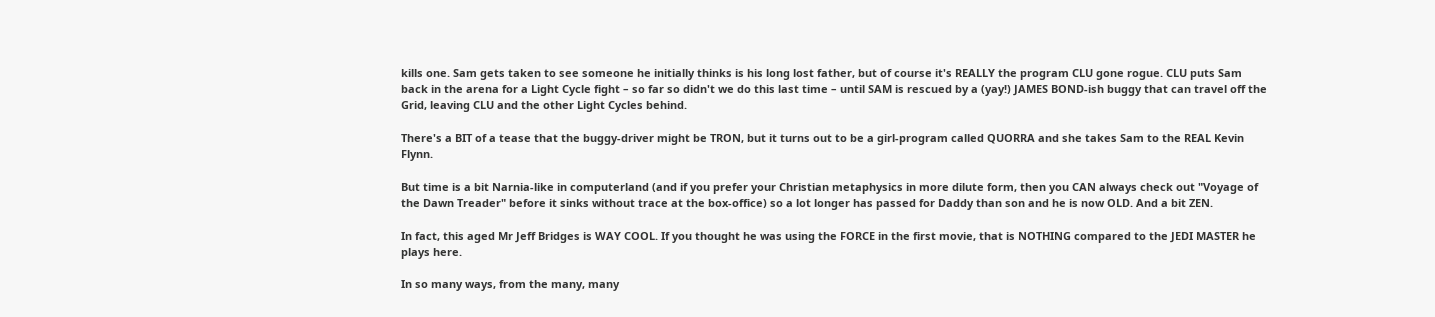kills one. Sam gets taken to see someone he initially thinks is his long lost father, but of course it's REALLY the program CLU gone rogue. CLU puts Sam back in the arena for a Light Cycle fight – so far so didn't we do this last time – until SAM is rescued by a (yay!) JAMES BOND-ish buggy that can travel off the Grid, leaving CLU and the other Light Cycles behind.

There's a BIT of a tease that the buggy-driver might be TRON, but it turns out to be a girl-program called QUORRA and she takes Sam to the REAL Kevin Flynn.

But time is a bit Narnia-like in computerland (and if you prefer your Christian metaphysics in more dilute form, then you CAN always check out "Voyage of the Dawn Treader" before it sinks without trace at the box-office) so a lot longer has passed for Daddy than son and he is now OLD. And a bit ZEN.

In fact, this aged Mr Jeff Bridges is WAY COOL. If you thought he was using the FORCE in the first movie, that is NOTHING compared to the JEDI MASTER he plays here.

In so many ways, from the many, many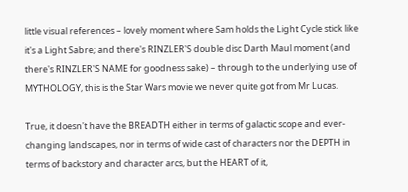little visual references – lovely moment where Sam holds the Light Cycle stick like it's a Light Sabre; and there's RINZLER'S double disc Darth Maul moment (and there's RINZLER'S NAME for goodness sake) – through to the underlying use of MYTHOLOGY, this is the Star Wars movie we never quite got from Mr Lucas.

True, it doesn't have the BREADTH either in terms of galactic scope and ever-changing landscapes, nor in terms of wide cast of characters nor the DEPTH in terms of backstory and character arcs, but the HEART of it,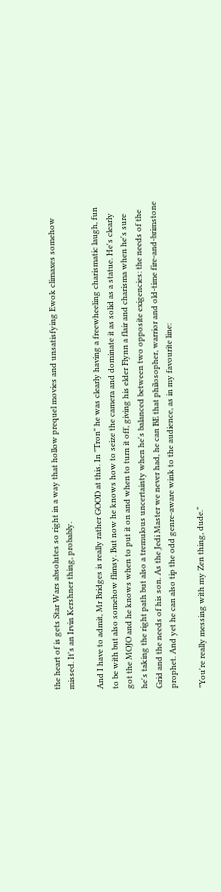the heart of is gets Star Wars absolutes so right in a way that hollow prequel movies and unsatisfying Ewok climaxes somehow missed. It's an Irvin Kershner thing, probably.

And I have to admit, Mr Bridges is really rather GOOD at this. In "Tron" he was clearly having a freewheeling charismatic laugh, fun to be with but also somehow flimsy. But now he knows how to seize the camera and dominate it as solid as a statue. He's clearly got the MOJO and he knows when to put it on and when to turn it off, giving his elder Flynn a flair and charisma when he's sure he's taking the right path but also a tremulous uncertainty when he's balanced between two opposite exigencies: the needs of the Grid and the needs of his son. As the Jedi Master we never had, he can BE that philosopher, warrior and old-time fire-and-brimstone prophet. And yet he can also tip the odd genre-aware wink to the audience, as in my favourite line:

"You're really messing with my Zen thing, dude."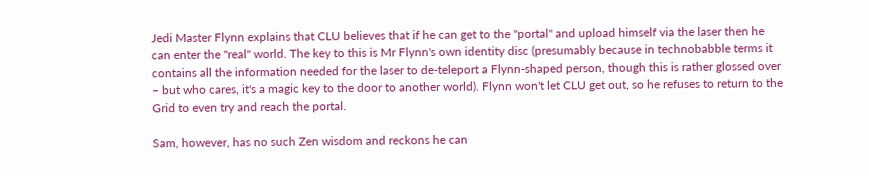Jedi Master Flynn explains that CLU believes that if he can get to the "portal" and upload himself via the laser then he can enter the "real" world. The key to this is Mr Flynn's own identity disc (presumably because in technobabble terms it contains all the information needed for the laser to de-teleport a Flynn-shaped person, though this is rather glossed over – but who cares, it's a magic key to the door to another world). Flynn won't let CLU get out, so he refuses to return to the Grid to even try and reach the portal.

Sam, however, has no such Zen wisdom and reckons he can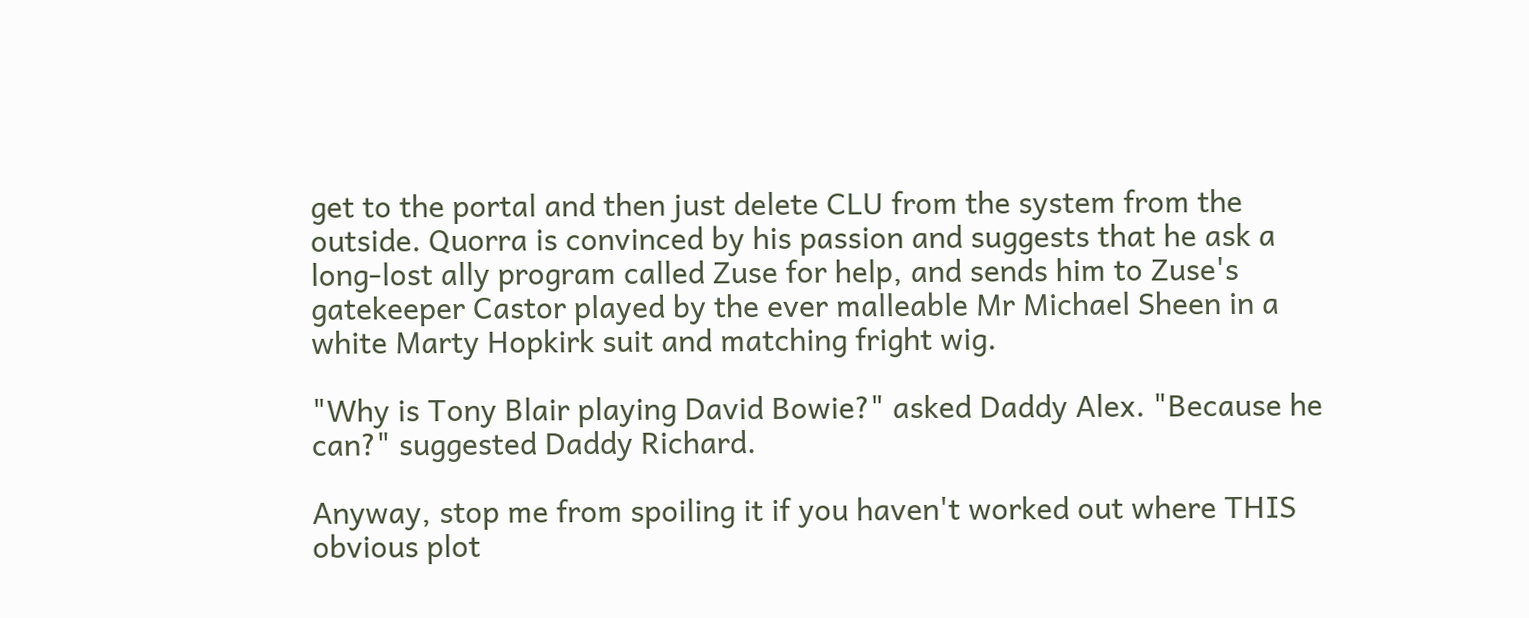get to the portal and then just delete CLU from the system from the outside. Quorra is convinced by his passion and suggests that he ask a long-lost ally program called Zuse for help, and sends him to Zuse's gatekeeper Castor played by the ever malleable Mr Michael Sheen in a white Marty Hopkirk suit and matching fright wig.

"Why is Tony Blair playing David Bowie?" asked Daddy Alex. "Because he can?" suggested Daddy Richard.

Anyway, stop me from spoiling it if you haven't worked out where THIS obvious plot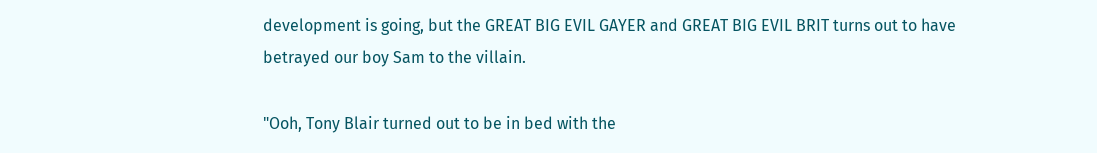development is going, but the GREAT BIG EVIL GAYER and GREAT BIG EVIL BRIT turns out to have betrayed our boy Sam to the villain.

"Ooh, Tony Blair turned out to be in bed with the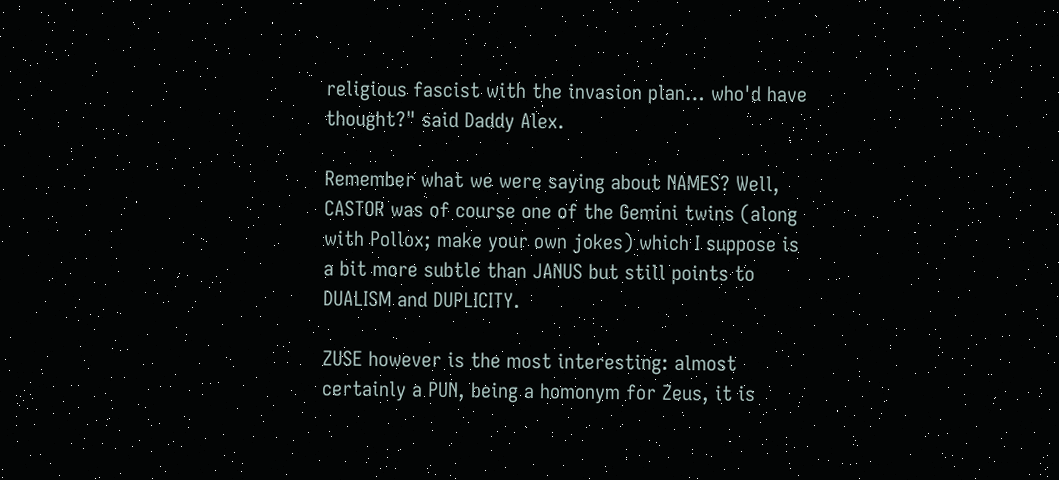religious fascist with the invasion plan… who'd have thought?" said Daddy Alex.

Remember what we were saying about NAMES? Well, CASTOR was of course one of the Gemini twins (along with Pollox; make your own jokes) which I suppose is a bit more subtle than JANUS but still points to DUALISM and DUPLICITY.

ZUSE however is the most interesting: almost certainly a PUN, being a homonym for Zeus, it is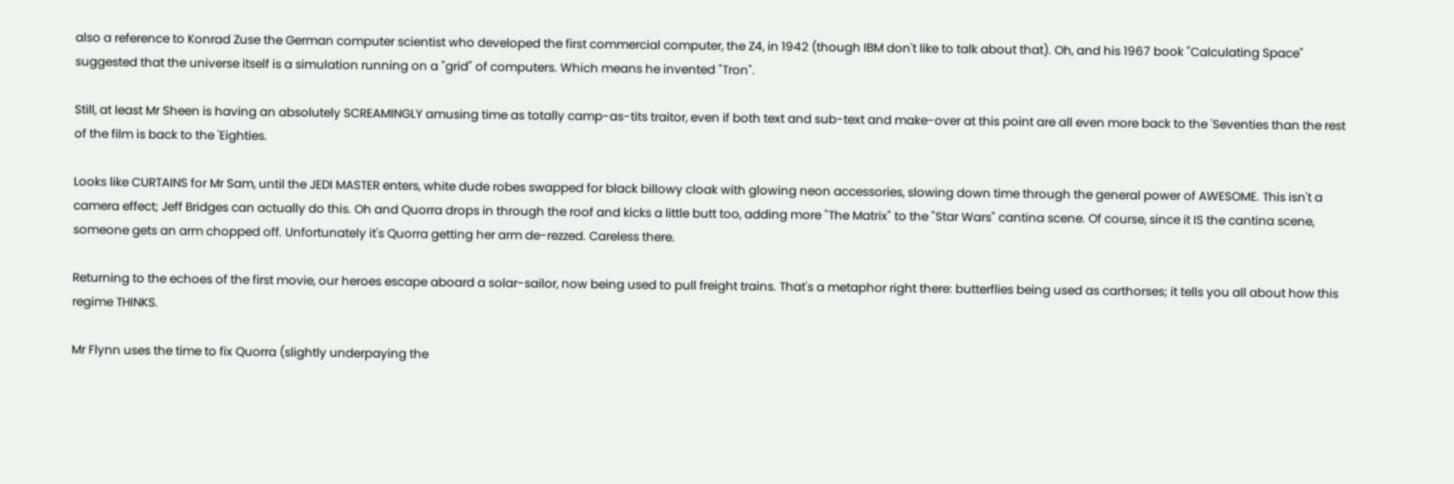also a reference to Konrad Zuse the German computer scientist who developed the first commercial computer, the Z4, in 1942 (though IBM don't like to talk about that). Oh, and his 1967 book "Calculating Space" suggested that the universe itself is a simulation running on a "grid" of computers. Which means he invented "Tron".

Still, at least Mr Sheen is having an absolutely SCREAMINGLY amusing time as totally camp-as-tits traitor, even if both text and sub-text and make-over at this point are all even more back to the 'Seventies than the rest of the film is back to the 'Eighties.

Looks like CURTAINS for Mr Sam, until the JEDI MASTER enters, white dude robes swapped for black billowy cloak with glowing neon accessories, slowing down time through the general power of AWESOME. This isn't a camera effect; Jeff Bridges can actually do this. Oh and Quorra drops in through the roof and kicks a little butt too, adding more "The Matrix" to the "Star Wars" cantina scene. Of course, since it IS the cantina scene, someone gets an arm chopped off. Unfortunately it's Quorra getting her arm de-rezzed. Careless there.

Returning to the echoes of the first movie, our heroes escape aboard a solar-sailor, now being used to pull freight trains. That's a metaphor right there: butterflies being used as carthorses; it tells you all about how this regime THINKS.

Mr Flynn uses the time to fix Quorra (slightly underpaying the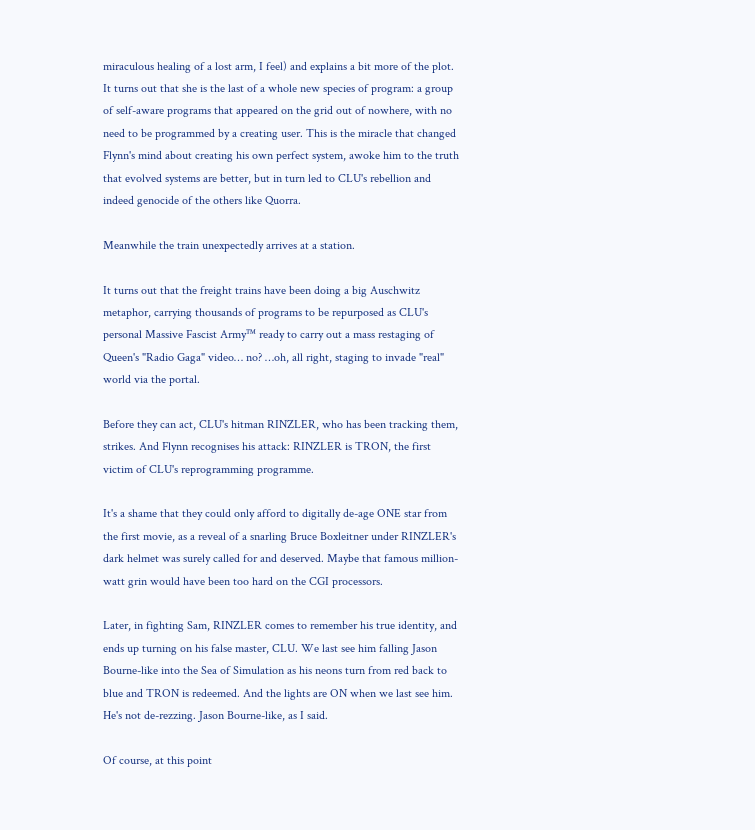miraculous healing of a lost arm, I feel) and explains a bit more of the plot. It turns out that she is the last of a whole new species of program: a group of self-aware programs that appeared on the grid out of nowhere, with no need to be programmed by a creating user. This is the miracle that changed Flynn's mind about creating his own perfect system, awoke him to the truth that evolved systems are better, but in turn led to CLU's rebellion and indeed genocide of the others like Quorra.

Meanwhile the train unexpectedly arrives at a station.

It turns out that the freight trains have been doing a big Auschwitz metaphor, carrying thousands of programs to be repurposed as CLU's personal Massive Fascist Army™ ready to carry out a mass restaging of Queen's "Radio Gaga" video… no? …oh, all right, staging to invade "real" world via the portal.

Before they can act, CLU's hitman RINZLER, who has been tracking them, strikes. And Flynn recognises his attack: RINZLER is TRON, the first victim of CLU's reprogramming programme.

It's a shame that they could only afford to digitally de-age ONE star from the first movie, as a reveal of a snarling Bruce Boxleitner under RINZLER's dark helmet was surely called for and deserved. Maybe that famous million-watt grin would have been too hard on the CGI processors.

Later, in fighting Sam, RINZLER comes to remember his true identity, and ends up turning on his false master, CLU. We last see him falling Jason Bourne-like into the Sea of Simulation as his neons turn from red back to blue and TRON is redeemed. And the lights are ON when we last see him. He's not de-rezzing. Jason Bourne-like, as I said.

Of course, at this point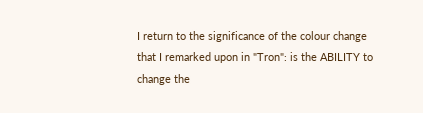I return to the significance of the colour change that I remarked upon in "Tron": is the ABILITY to change the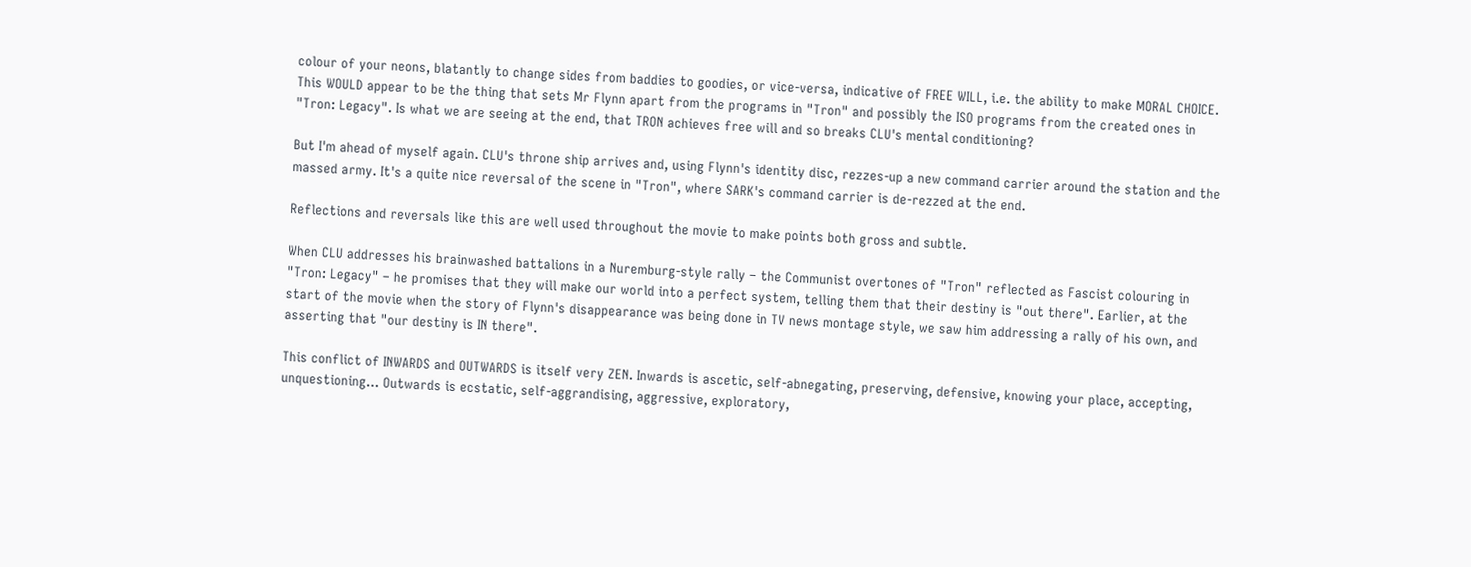colour of your neons, blatantly to change sides from baddies to goodies, or vice-versa, indicative of FREE WILL, i.e. the ability to make MORAL CHOICE. This WOULD appear to be the thing that sets Mr Flynn apart from the programs in "Tron" and possibly the ISO programs from the created ones in "Tron: Legacy". Is what we are seeing at the end, that TRON achieves free will and so breaks CLU's mental conditioning?

But I'm ahead of myself again. CLU's throne ship arrives and, using Flynn's identity disc, rezzes-up a new command carrier around the station and the massed army. It's a quite nice reversal of the scene in "Tron", where SARK's command carrier is de-rezzed at the end.

Reflections and reversals like this are well used throughout the movie to make points both gross and subtle.

When CLU addresses his brainwashed battalions in a Nuremburg-style rally – the Communist overtones of "Tron" reflected as Fascist colouring in "Tron: Legacy" – he promises that they will make our world into a perfect system, telling them that their destiny is "out there". Earlier, at the start of the movie when the story of Flynn's disappearance was being done in TV news montage style, we saw him addressing a rally of his own, and asserting that "our destiny is IN there".

This conflict of INWARDS and OUTWARDS is itself very ZEN. Inwards is ascetic, self-abnegating, preserving, defensive, knowing your place, accepting, unquestioning… Outwards is ecstatic, self-aggrandising, aggressive, exploratory,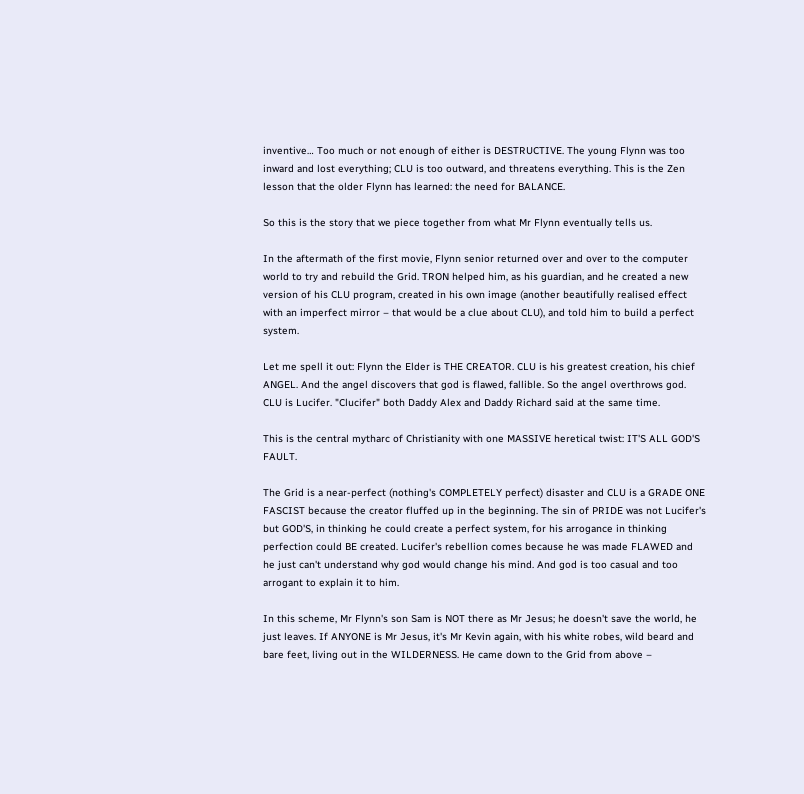inventive… Too much or not enough of either is DESTRUCTIVE. The young Flynn was too inward and lost everything; CLU is too outward, and threatens everything. This is the Zen lesson that the older Flynn has learned: the need for BALANCE.

So this is the story that we piece together from what Mr Flynn eventually tells us.

In the aftermath of the first movie, Flynn senior returned over and over to the computer world to try and rebuild the Grid. TRON helped him, as his guardian, and he created a new version of his CLU program, created in his own image (another beautifully realised effect with an imperfect mirror – that would be a clue about CLU), and told him to build a perfect system.

Let me spell it out: Flynn the Elder is THE CREATOR. CLU is his greatest creation, his chief ANGEL. And the angel discovers that god is flawed, fallible. So the angel overthrows god. CLU is Lucifer. "Clucifer" both Daddy Alex and Daddy Richard said at the same time.

This is the central mytharc of Christianity with one MASSIVE heretical twist: IT'S ALL GOD'S FAULT.

The Grid is a near-perfect (nothing's COMPLETELY perfect) disaster and CLU is a GRADE ONE FASCIST because the creator fluffed up in the beginning. The sin of PRIDE was not Lucifer's but GOD'S, in thinking he could create a perfect system, for his arrogance in thinking perfection could BE created. Lucifer's rebellion comes because he was made FLAWED and he just can't understand why god would change his mind. And god is too casual and too arrogant to explain it to him.

In this scheme, Mr Flynn's son Sam is NOT there as Mr Jesus; he doesn't save the world, he just leaves. If ANYONE is Mr Jesus, it's Mr Kevin again, with his white robes, wild beard and bare feet, living out in the WILDERNESS. He came down to the Grid from above –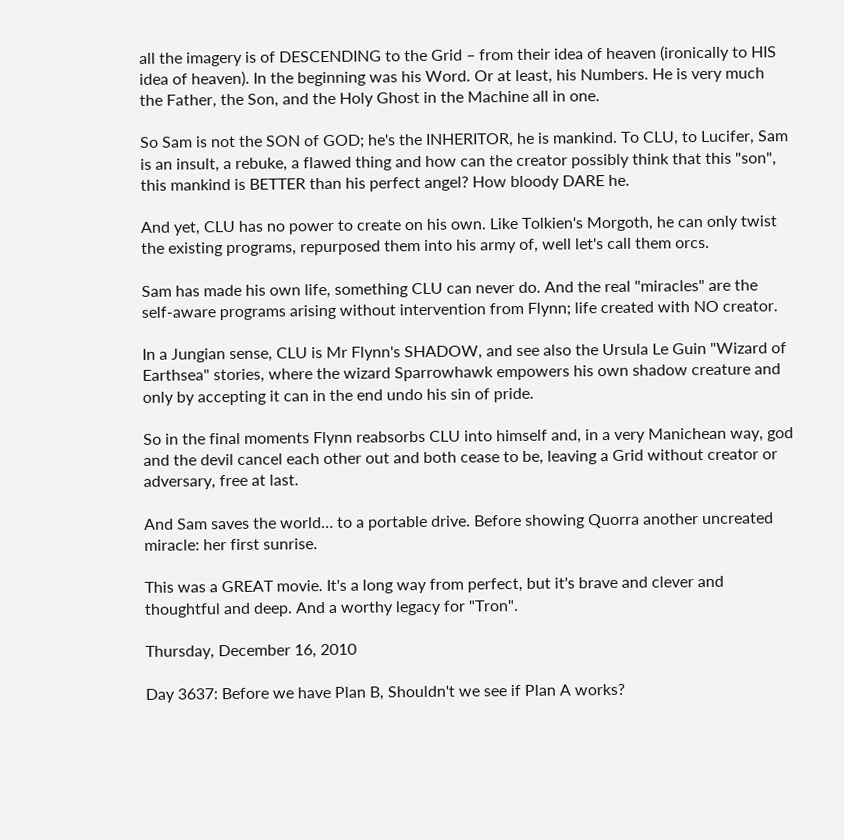all the imagery is of DESCENDING to the Grid – from their idea of heaven (ironically to HIS idea of heaven). In the beginning was his Word. Or at least, his Numbers. He is very much the Father, the Son, and the Holy Ghost in the Machine all in one.

So Sam is not the SON of GOD; he's the INHERITOR, he is mankind. To CLU, to Lucifer, Sam is an insult, a rebuke, a flawed thing and how can the creator possibly think that this "son", this mankind is BETTER than his perfect angel? How bloody DARE he.

And yet, CLU has no power to create on his own. Like Tolkien's Morgoth, he can only twist the existing programs, repurposed them into his army of, well let's call them orcs.

Sam has made his own life, something CLU can never do. And the real "miracles" are the self-aware programs arising without intervention from Flynn; life created with NO creator.

In a Jungian sense, CLU is Mr Flynn's SHADOW, and see also the Ursula Le Guin "Wizard of Earthsea" stories, where the wizard Sparrowhawk empowers his own shadow creature and only by accepting it can in the end undo his sin of pride.

So in the final moments Flynn reabsorbs CLU into himself and, in a very Manichean way, god and the devil cancel each other out and both cease to be, leaving a Grid without creator or adversary, free at last.

And Sam saves the world… to a portable drive. Before showing Quorra another uncreated miracle: her first sunrise.

This was a GREAT movie. It's a long way from perfect, but it's brave and clever and thoughtful and deep. And a worthy legacy for "Tron".

Thursday, December 16, 2010

Day 3637: Before we have Plan B, Shouldn't we see if Plan A works?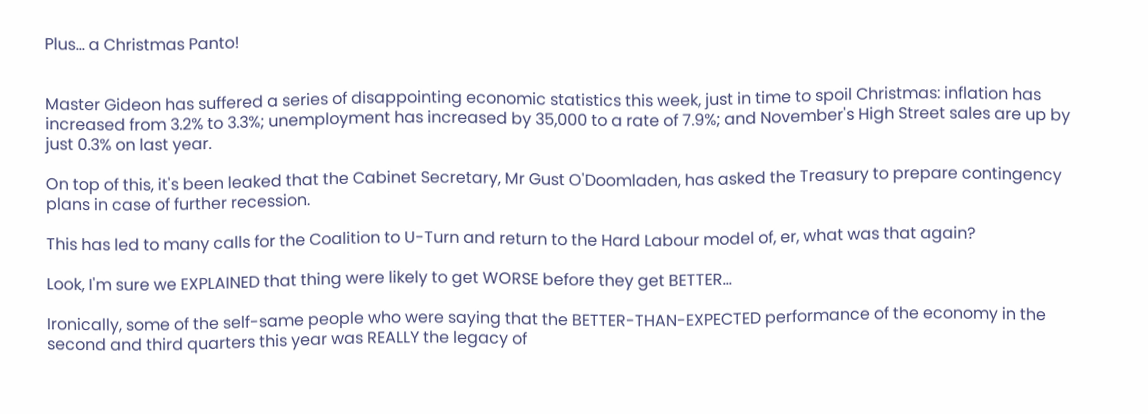Plus… a Christmas Panto!


Master Gideon has suffered a series of disappointing economic statistics this week, just in time to spoil Christmas: inflation has increased from 3.2% to 3.3%; unemployment has increased by 35,000 to a rate of 7.9%; and November's High Street sales are up by just 0.3% on last year.

On top of this, it's been leaked that the Cabinet Secretary, Mr Gust O'Doomladen, has asked the Treasury to prepare contingency plans in case of further recession.

This has led to many calls for the Coalition to U-Turn and return to the Hard Labour model of, er, what was that again?

Look, I'm sure we EXPLAINED that thing were likely to get WORSE before they get BETTER…

Ironically, some of the self-same people who were saying that the BETTER-THAN-EXPECTED performance of the economy in the second and third quarters this year was REALLY the legacy of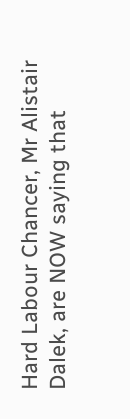Hard Labour Chancer, Mr Alistair Dalek, are NOW saying that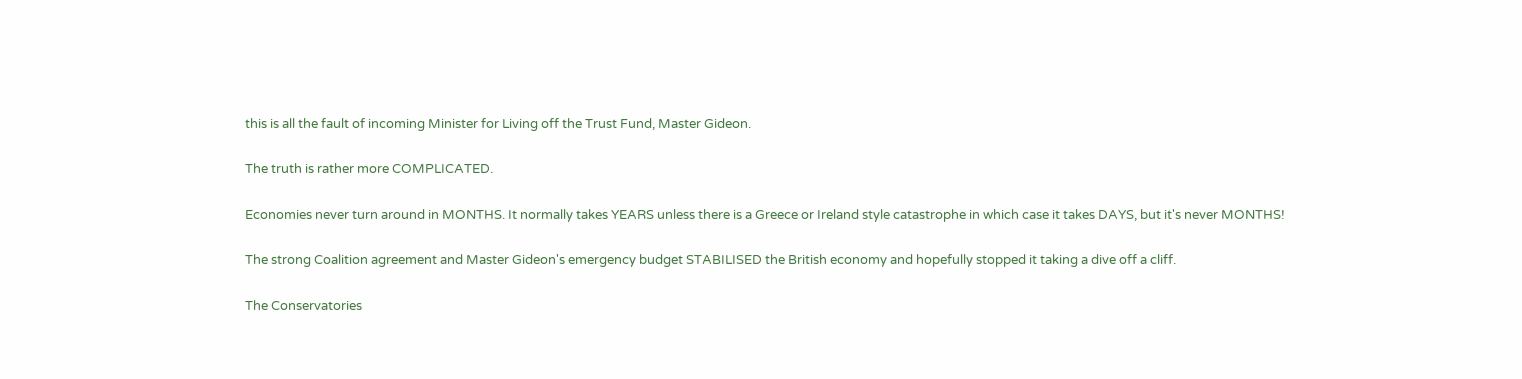this is all the fault of incoming Minister for Living off the Trust Fund, Master Gideon.

The truth is rather more COMPLICATED.

Economies never turn around in MONTHS. It normally takes YEARS unless there is a Greece or Ireland style catastrophe in which case it takes DAYS, but it's never MONTHS!

The strong Coalition agreement and Master Gideon's emergency budget STABILISED the British economy and hopefully stopped it taking a dive off a cliff.

The Conservatories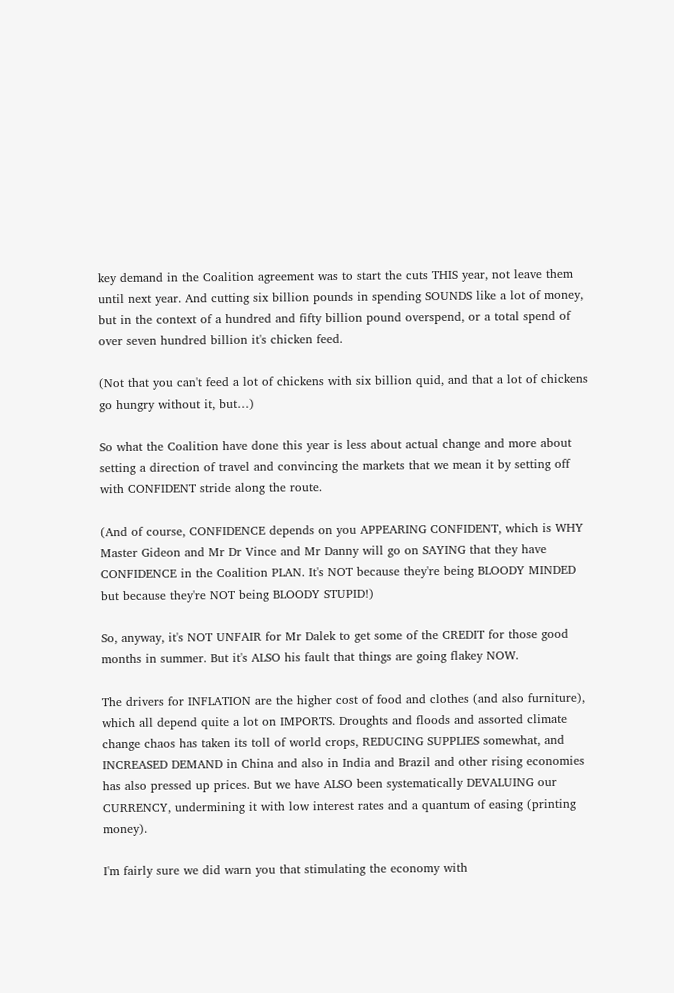key demand in the Coalition agreement was to start the cuts THIS year, not leave them until next year. And cutting six billion pounds in spending SOUNDS like a lot of money, but in the context of a hundred and fifty billion pound overspend, or a total spend of over seven hundred billion it's chicken feed.

(Not that you can't feed a lot of chickens with six billion quid, and that a lot of chickens go hungry without it, but…)

So what the Coalition have done this year is less about actual change and more about setting a direction of travel and convincing the markets that we mean it by setting off with CONFIDENT stride along the route.

(And of course, CONFIDENCE depends on you APPEARING CONFIDENT, which is WHY Master Gideon and Mr Dr Vince and Mr Danny will go on SAYING that they have CONFIDENCE in the Coalition PLAN. It's NOT because they're being BLOODY MINDED but because they're NOT being BLOODY STUPID!)

So, anyway, it's NOT UNFAIR for Mr Dalek to get some of the CREDIT for those good months in summer. But it's ALSO his fault that things are going flakey NOW.

The drivers for INFLATION are the higher cost of food and clothes (and also furniture), which all depend quite a lot on IMPORTS. Droughts and floods and assorted climate change chaos has taken its toll of world crops, REDUCING SUPPLIES somewhat, and INCREASED DEMAND in China and also in India and Brazil and other rising economies has also pressed up prices. But we have ALSO been systematically DEVALUING our CURRENCY, undermining it with low interest rates and a quantum of easing (printing money).

I'm fairly sure we did warn you that stimulating the economy with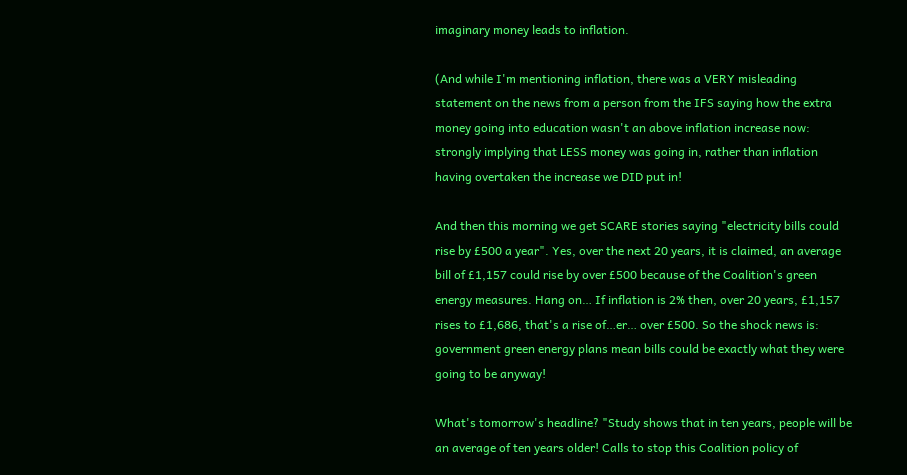imaginary money leads to inflation.

(And while I'm mentioning inflation, there was a VERY misleading statement on the news from a person from the IFS saying how the extra money going into education wasn't an above inflation increase now: strongly implying that LESS money was going in, rather than inflation having overtaken the increase we DID put in!

And then this morning we get SCARE stories saying "electricity bills could rise by £500 a year". Yes, over the next 20 years, it is claimed, an average bill of £1,157 could rise by over £500 because of the Coalition's green energy measures. Hang on… If inflation is 2% then, over 20 years, £1,157 rises to £1,686, that's a rise of…er… over £500. So the shock news is: government green energy plans mean bills could be exactly what they were going to be anyway!

What's tomorrow's headline? "Study shows that in ten years, people will be an average of ten years older! Calls to stop this Coalition policy of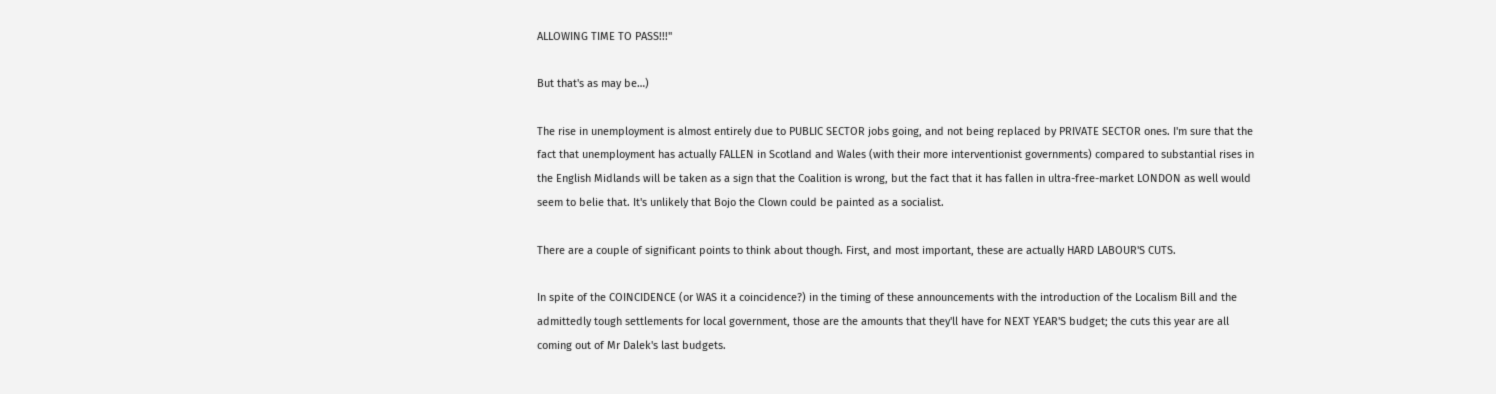ALLOWING TIME TO PASS!!!"

But that's as may be…)

The rise in unemployment is almost entirely due to PUBLIC SECTOR jobs going, and not being replaced by PRIVATE SECTOR ones. I'm sure that the fact that unemployment has actually FALLEN in Scotland and Wales (with their more interventionist governments) compared to substantial rises in the English Midlands will be taken as a sign that the Coalition is wrong, but the fact that it has fallen in ultra-free-market LONDON as well would seem to belie that. It's unlikely that Bojo the Clown could be painted as a socialist.

There are a couple of significant points to think about though. First, and most important, these are actually HARD LABOUR'S CUTS.

In spite of the COINCIDENCE (or WAS it a coincidence?) in the timing of these announcements with the introduction of the Localism Bill and the admittedly tough settlements for local government, those are the amounts that they'll have for NEXT YEAR'S budget; the cuts this year are all coming out of Mr Dalek's last budgets.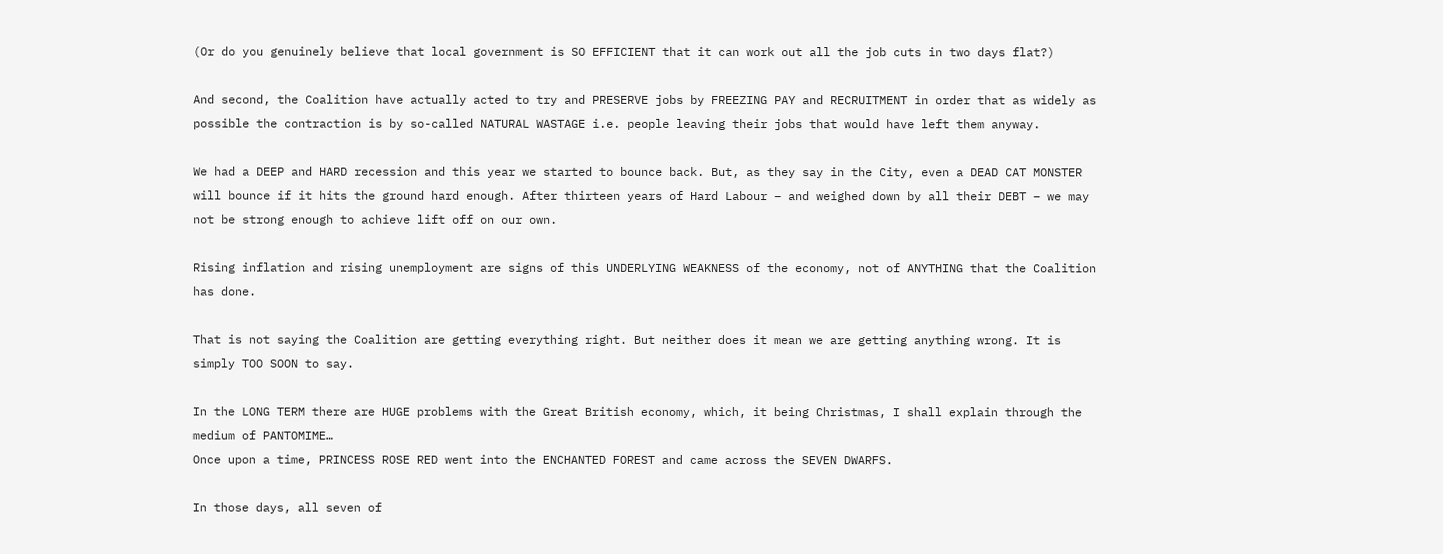(Or do you genuinely believe that local government is SO EFFICIENT that it can work out all the job cuts in two days flat?)

And second, the Coalition have actually acted to try and PRESERVE jobs by FREEZING PAY and RECRUITMENT in order that as widely as possible the contraction is by so-called NATURAL WASTAGE i.e. people leaving their jobs that would have left them anyway.

We had a DEEP and HARD recession and this year we started to bounce back. But, as they say in the City, even a DEAD CAT MONSTER will bounce if it hits the ground hard enough. After thirteen years of Hard Labour – and weighed down by all their DEBT – we may not be strong enough to achieve lift off on our own.

Rising inflation and rising unemployment are signs of this UNDERLYING WEAKNESS of the economy, not of ANYTHING that the Coalition has done.

That is not saying the Coalition are getting everything right. But neither does it mean we are getting anything wrong. It is simply TOO SOON to say.

In the LONG TERM there are HUGE problems with the Great British economy, which, it being Christmas, I shall explain through the medium of PANTOMIME…
Once upon a time, PRINCESS ROSE RED went into the ENCHANTED FOREST and came across the SEVEN DWARFS.

In those days, all seven of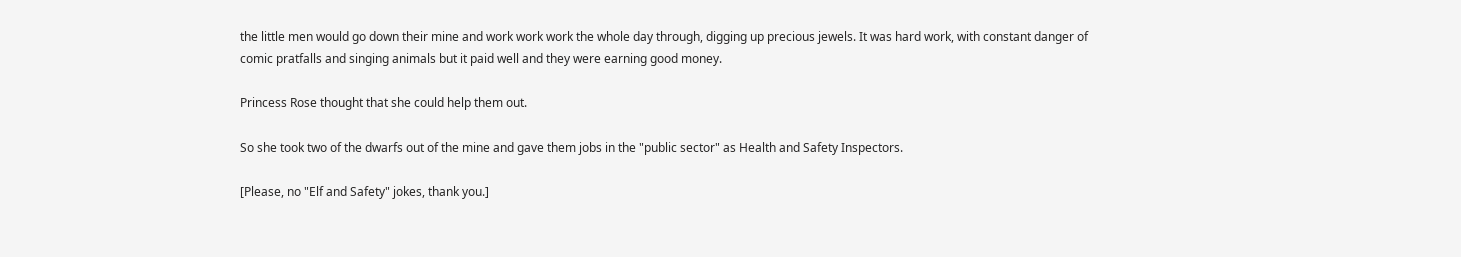the little men would go down their mine and work work work the whole day through, digging up precious jewels. It was hard work, with constant danger of comic pratfalls and singing animals but it paid well and they were earning good money.

Princess Rose thought that she could help them out.

So she took two of the dwarfs out of the mine and gave them jobs in the "public sector" as Health and Safety Inspectors.

[Please, no "Elf and Safety" jokes, thank you.]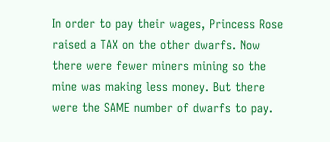In order to pay their wages, Princess Rose raised a TAX on the other dwarfs. Now there were fewer miners mining so the mine was making less money. But there were the SAME number of dwarfs to pay.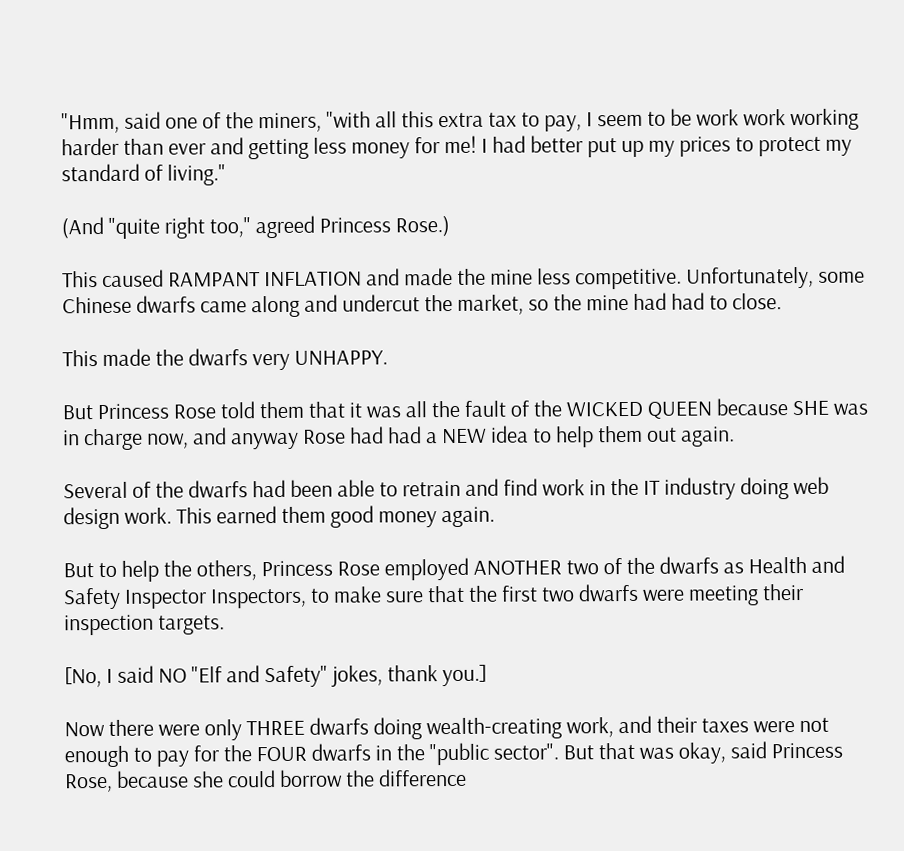"Hmm, said one of the miners, "with all this extra tax to pay, I seem to be work work working harder than ever and getting less money for me! I had better put up my prices to protect my standard of living."

(And "quite right too," agreed Princess Rose.)

This caused RAMPANT INFLATION and made the mine less competitive. Unfortunately, some Chinese dwarfs came along and undercut the market, so the mine had had to close.

This made the dwarfs very UNHAPPY.

But Princess Rose told them that it was all the fault of the WICKED QUEEN because SHE was in charge now, and anyway Rose had had a NEW idea to help them out again.

Several of the dwarfs had been able to retrain and find work in the IT industry doing web design work. This earned them good money again.

But to help the others, Princess Rose employed ANOTHER two of the dwarfs as Health and Safety Inspector Inspectors, to make sure that the first two dwarfs were meeting their inspection targets.

[No, I said NO "Elf and Safety" jokes, thank you.]

Now there were only THREE dwarfs doing wealth-creating work, and their taxes were not enough to pay for the FOUR dwarfs in the "public sector". But that was okay, said Princess Rose, because she could borrow the difference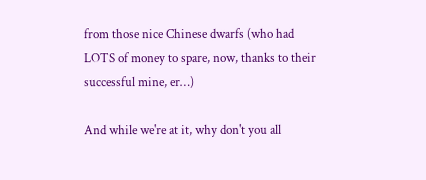from those nice Chinese dwarfs (who had LOTS of money to spare, now, thanks to their successful mine, er…)

And while we're at it, why don't you all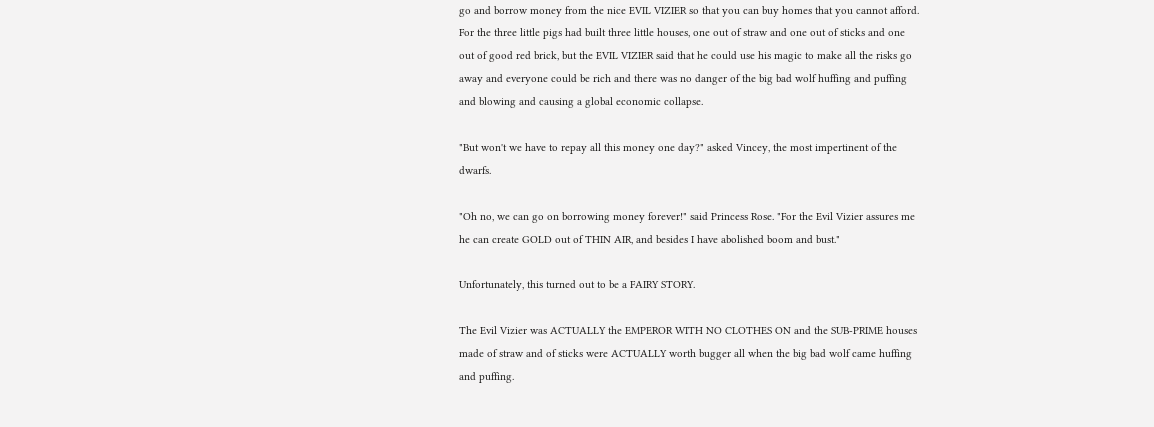go and borrow money from the nice EVIL VIZIER so that you can buy homes that you cannot afford. For the three little pigs had built three little houses, one out of straw and one out of sticks and one out of good red brick, but the EVIL VIZIER said that he could use his magic to make all the risks go away and everyone could be rich and there was no danger of the big bad wolf huffing and puffing and blowing and causing a global economic collapse.

"But won't we have to repay all this money one day?" asked Vincey, the most impertinent of the dwarfs.

"Oh no, we can go on borrowing money forever!" said Princess Rose. "For the Evil Vizier assures me he can create GOLD out of THIN AIR, and besides I have abolished boom and bust."

Unfortunately, this turned out to be a FAIRY STORY.

The Evil Vizier was ACTUALLY the EMPEROR WITH NO CLOTHES ON and the SUB-PRIME houses made of straw and of sticks were ACTUALLY worth bugger all when the big bad wolf came huffing and puffing.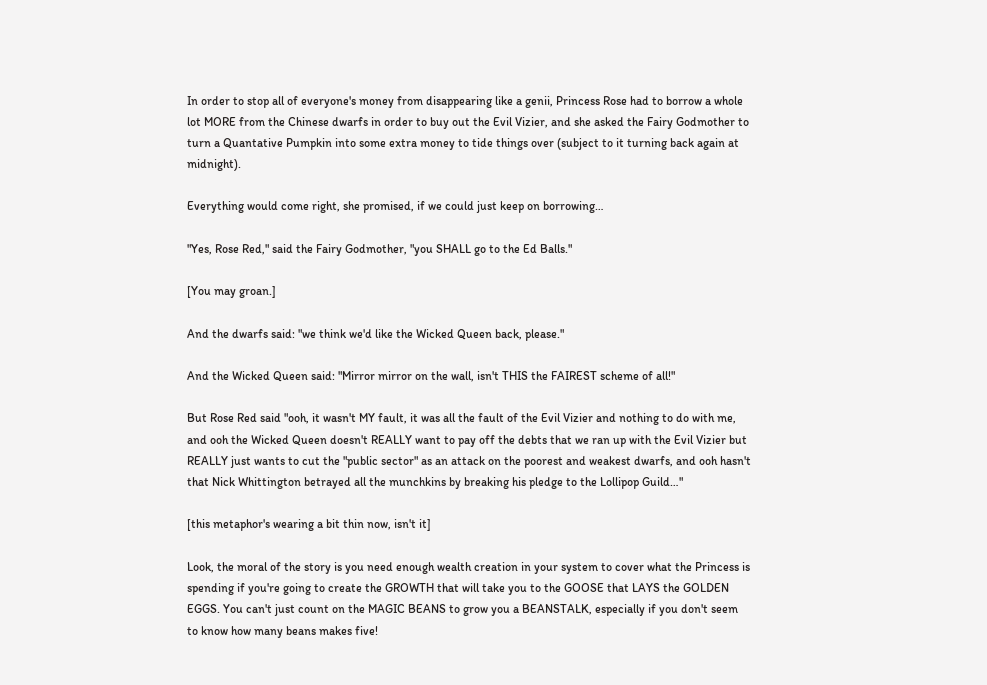In order to stop all of everyone's money from disappearing like a genii, Princess Rose had to borrow a whole lot MORE from the Chinese dwarfs in order to buy out the Evil Vizier, and she asked the Fairy Godmother to turn a Quantative Pumpkin into some extra money to tide things over (subject to it turning back again at midnight).

Everything would come right, she promised, if we could just keep on borrowing…

"Yes, Rose Red," said the Fairy Godmother, "you SHALL go to the Ed Balls."

[You may groan.]

And the dwarfs said: "we think we'd like the Wicked Queen back, please."

And the Wicked Queen said: "Mirror mirror on the wall, isn't THIS the FAIREST scheme of all!"

But Rose Red said "ooh, it wasn't MY fault, it was all the fault of the Evil Vizier and nothing to do with me, and ooh the Wicked Queen doesn't REALLY want to pay off the debts that we ran up with the Evil Vizier but REALLY just wants to cut the "public sector" as an attack on the poorest and weakest dwarfs, and ooh hasn't that Nick Whittington betrayed all the munchkins by breaking his pledge to the Lollipop Guild…"

[this metaphor's wearing a bit thin now, isn't it]

Look, the moral of the story is you need enough wealth creation in your system to cover what the Princess is spending if you're going to create the GROWTH that will take you to the GOOSE that LAYS the GOLDEN EGGS. You can't just count on the MAGIC BEANS to grow you a BEANSTALK, especially if you don't seem to know how many beans makes five!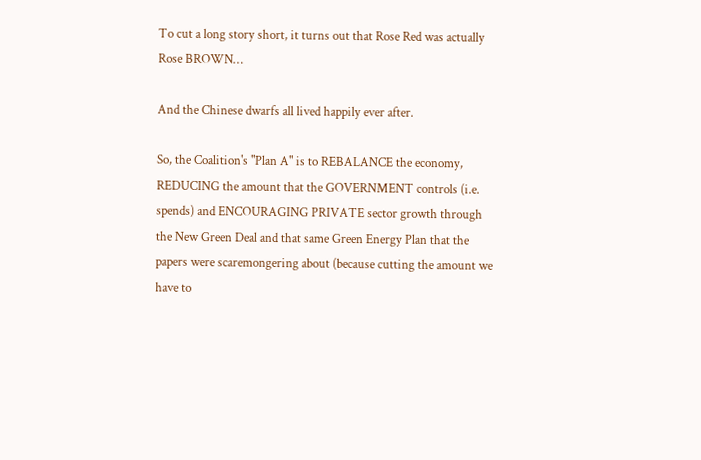To cut a long story short, it turns out that Rose Red was actually Rose BROWN…

And the Chinese dwarfs all lived happily ever after.

So, the Coalition's "Plan A" is to REBALANCE the economy, REDUCING the amount that the GOVERNMENT controls (i.e. spends) and ENCOURAGING PRIVATE sector growth through the New Green Deal and that same Green Energy Plan that the papers were scaremongering about (because cutting the amount we have to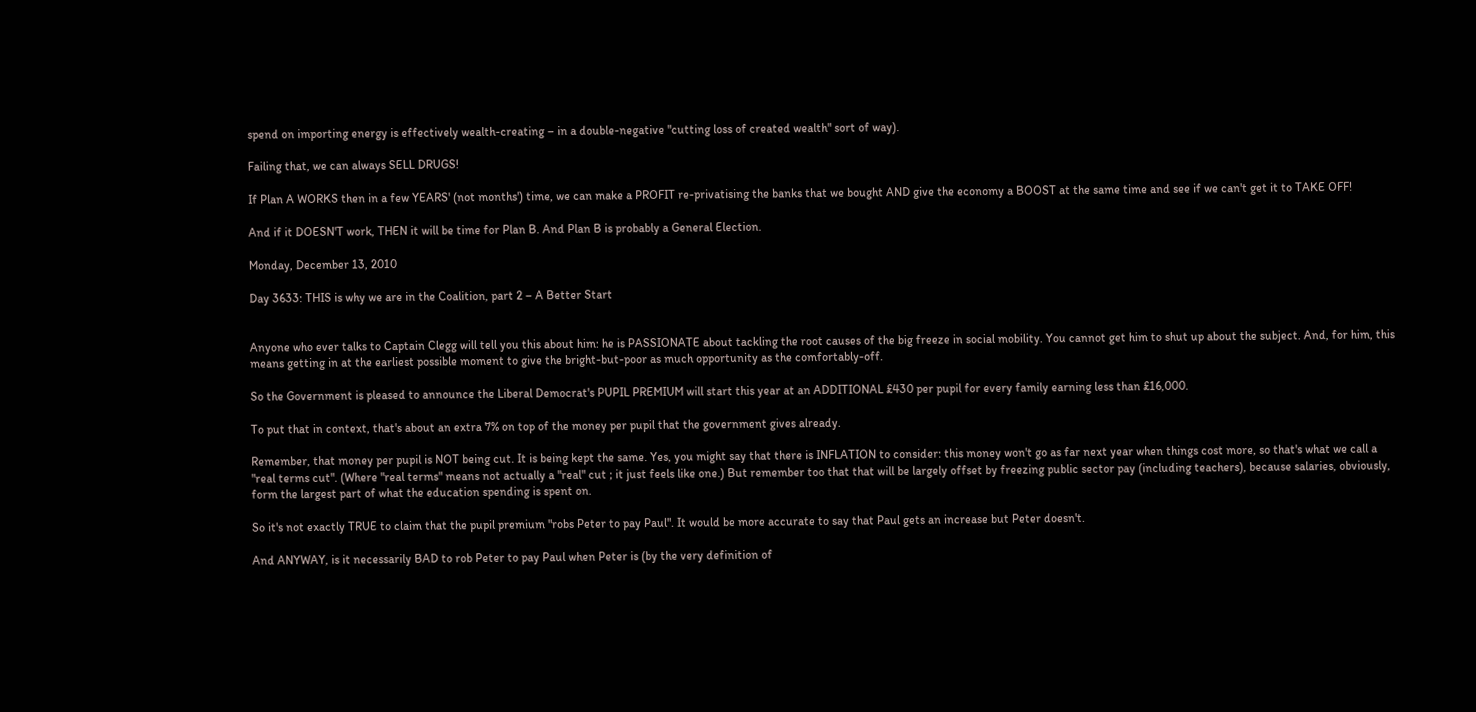spend on importing energy is effectively wealth-creating – in a double-negative "cutting loss of created wealth" sort of way).

Failing that, we can always SELL DRUGS!

If Plan A WORKS then in a few YEARS' (not months') time, we can make a PROFIT re-privatising the banks that we bought AND give the economy a BOOST at the same time and see if we can't get it to TAKE OFF!

And if it DOESN'T work, THEN it will be time for Plan B. And Plan B is probably a General Election.

Monday, December 13, 2010

Day 3633: THIS is why we are in the Coalition, part 2 – A Better Start


Anyone who ever talks to Captain Clegg will tell you this about him: he is PASSIONATE about tackling the root causes of the big freeze in social mobility. You cannot get him to shut up about the subject. And, for him, this means getting in at the earliest possible moment to give the bright-but-poor as much opportunity as the comfortably-off.

So the Government is pleased to announce the Liberal Democrat's PUPIL PREMIUM will start this year at an ADDITIONAL £430 per pupil for every family earning less than £16,000.

To put that in context, that's about an extra 7% on top of the money per pupil that the government gives already.

Remember, that money per pupil is NOT being cut. It is being kept the same. Yes, you might say that there is INFLATION to consider: this money won't go as far next year when things cost more, so that's what we call a "real terms cut". (Where "real terms" means not actually a "real" cut ; it just feels like one.) But remember too that that will be largely offset by freezing public sector pay (including teachers), because salaries, obviously, form the largest part of what the education spending is spent on.

So it's not exactly TRUE to claim that the pupil premium "robs Peter to pay Paul". It would be more accurate to say that Paul gets an increase but Peter doesn't.

And ANYWAY, is it necessarily BAD to rob Peter to pay Paul when Peter is (by the very definition of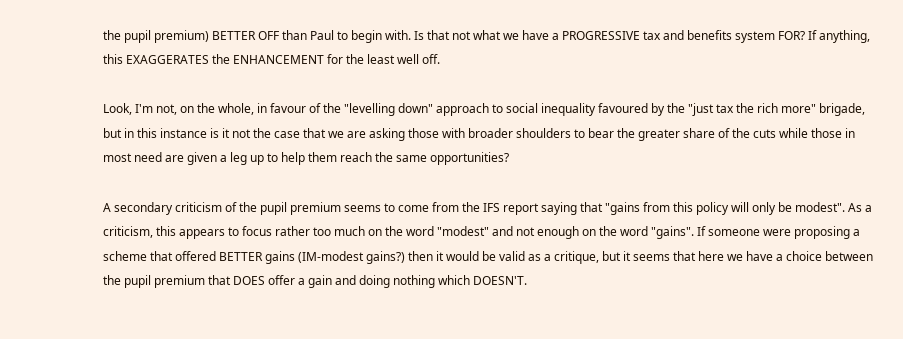the pupil premium) BETTER OFF than Paul to begin with. Is that not what we have a PROGRESSIVE tax and benefits system FOR? If anything, this EXAGGERATES the ENHANCEMENT for the least well off.

Look, I'm not, on the whole, in favour of the "levelling down" approach to social inequality favoured by the "just tax the rich more" brigade, but in this instance is it not the case that we are asking those with broader shoulders to bear the greater share of the cuts while those in most need are given a leg up to help them reach the same opportunities?

A secondary criticism of the pupil premium seems to come from the IFS report saying that "gains from this policy will only be modest". As a criticism, this appears to focus rather too much on the word "modest" and not enough on the word "gains". If someone were proposing a scheme that offered BETTER gains (IM-modest gains?) then it would be valid as a critique, but it seems that here we have a choice between the pupil premium that DOES offer a gain and doing nothing which DOESN'T.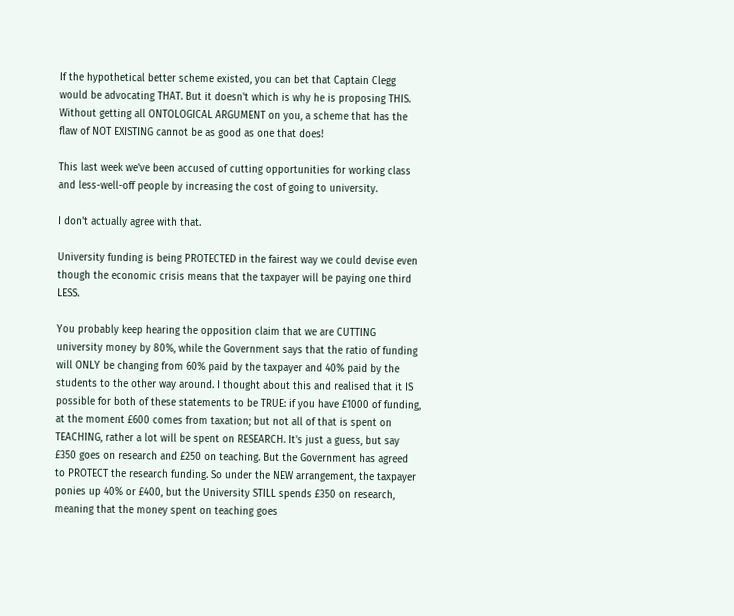If the hypothetical better scheme existed, you can bet that Captain Clegg would be advocating THAT. But it doesn't which is why he is proposing THIS. Without getting all ONTOLOGICAL ARGUMENT on you, a scheme that has the flaw of NOT EXISTING cannot be as good as one that does!

This last week we've been accused of cutting opportunities for working class and less-well-off people by increasing the cost of going to university.

I don't actually agree with that.

University funding is being PROTECTED in the fairest way we could devise even though the economic crisis means that the taxpayer will be paying one third LESS.

You probably keep hearing the opposition claim that we are CUTTING university money by 80%, while the Government says that the ratio of funding will ONLY be changing from 60% paid by the taxpayer and 40% paid by the students to the other way around. I thought about this and realised that it IS possible for both of these statements to be TRUE: if you have £1000 of funding, at the moment £600 comes from taxation; but not all of that is spent on TEACHING, rather a lot will be spent on RESEARCH. It's just a guess, but say £350 goes on research and £250 on teaching. But the Government has agreed to PROTECT the research funding. So under the NEW arrangement, the taxpayer ponies up 40% or £400, but the University STILL spends £350 on research, meaning that the money spent on teaching goes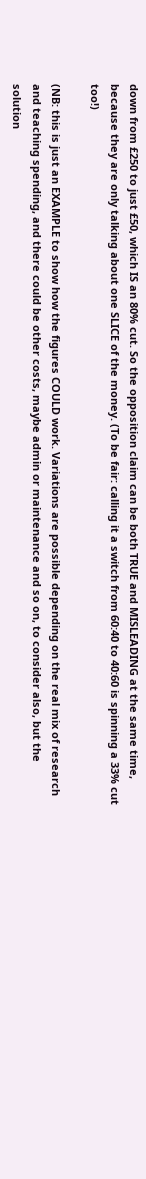down from £250 to just £50, which IS an 80% cut. So the opposition claim can be both TRUE and MISLEADING at the same time, because they are only talking about one SLICE of the money. (To be fair: calling it a switch from 60:40 to 40:60 is spinning a 33% cut too!)

(NB: this is just an EXAMPLE to show how the figures COULD work. Variations are possible depending on the real mix of research and teaching spending, and there could be other costs, maybe admin or maintenance and so on, to consider also, but the solution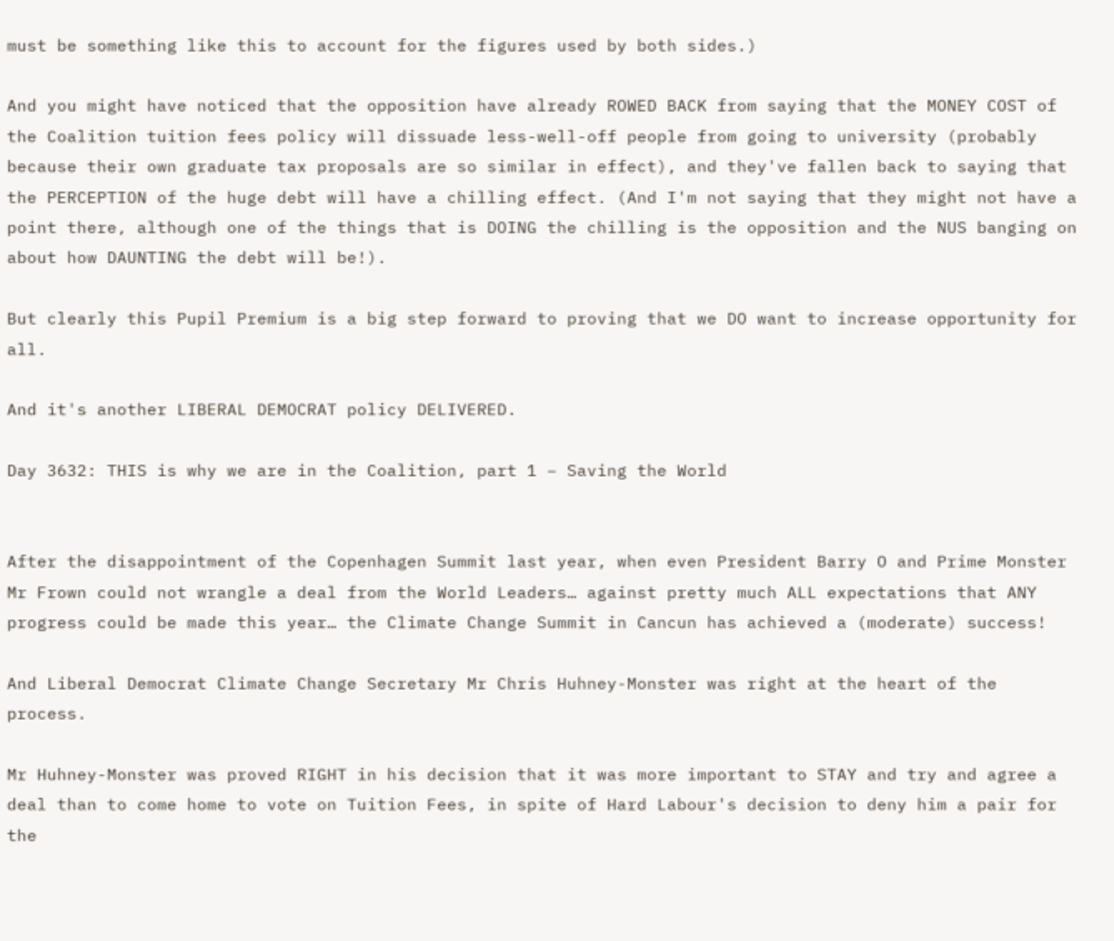must be something like this to account for the figures used by both sides.)

And you might have noticed that the opposition have already ROWED BACK from saying that the MONEY COST of the Coalition tuition fees policy will dissuade less-well-off people from going to university (probably because their own graduate tax proposals are so similar in effect), and they've fallen back to saying that the PERCEPTION of the huge debt will have a chilling effect. (And I'm not saying that they might not have a point there, although one of the things that is DOING the chilling is the opposition and the NUS banging on about how DAUNTING the debt will be!).

But clearly this Pupil Premium is a big step forward to proving that we DO want to increase opportunity for all.

And it's another LIBERAL DEMOCRAT policy DELIVERED.

Day 3632: THIS is why we are in the Coalition, part 1 – Saving the World


After the disappointment of the Copenhagen Summit last year, when even President Barry O and Prime Monster Mr Frown could not wrangle a deal from the World Leaders… against pretty much ALL expectations that ANY progress could be made this year… the Climate Change Summit in Cancun has achieved a (moderate) success!

And Liberal Democrat Climate Change Secretary Mr Chris Huhney-Monster was right at the heart of the process.

Mr Huhney-Monster was proved RIGHT in his decision that it was more important to STAY and try and agree a deal than to come home to vote on Tuition Fees, in spite of Hard Labour's decision to deny him a pair for the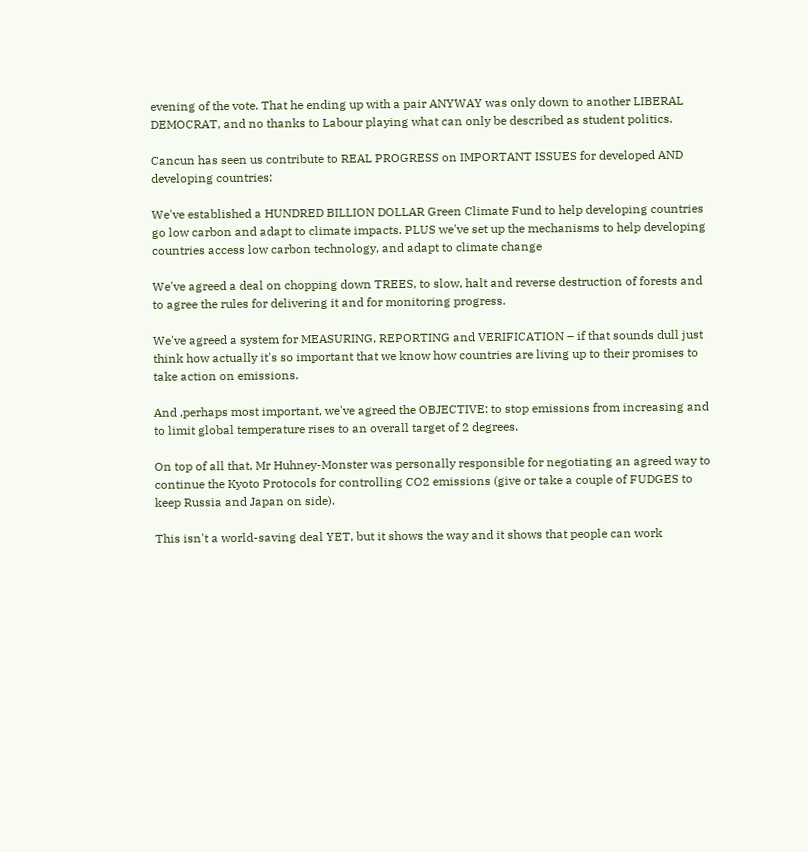evening of the vote. That he ending up with a pair ANYWAY was only down to another LIBERAL DEMOCRAT, and no thanks to Labour playing what can only be described as student politics.

Cancun has seen us contribute to REAL PROGRESS on IMPORTANT ISSUES for developed AND developing countries:

We've established a HUNDRED BILLION DOLLAR Green Climate Fund to help developing countries go low carbon and adapt to climate impacts. PLUS we've set up the mechanisms to help developing countries access low carbon technology, and adapt to climate change

We've agreed a deal on chopping down TREES, to slow, halt and reverse destruction of forests and to agree the rules for delivering it and for monitoring progress.

We've agreed a system for MEASURING, REPORTING and VERIFICATION – if that sounds dull just think how actually it's so important that we know how countries are living up to their promises to take action on emissions.

And ,perhaps most important, we've agreed the OBJECTIVE: to stop emissions from increasing and to limit global temperature rises to an overall target of 2 degrees.

On top of all that, Mr Huhney-Monster was personally responsible for negotiating an agreed way to continue the Kyoto Protocols for controlling CO2 emissions (give or take a couple of FUDGES to keep Russia and Japan on side).

This isn't a world-saving deal YET, but it shows the way and it shows that people can work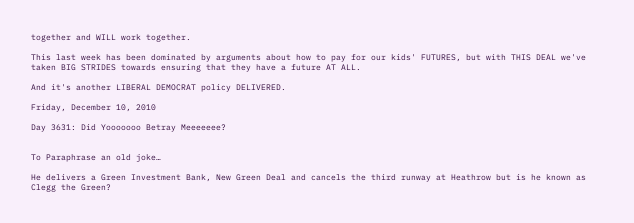together and WILL work together.

This last week has been dominated by arguments about how to pay for our kids' FUTURES, but with THIS DEAL we've taken BIG STRIDES towards ensuring that they have a future AT ALL.

And it's another LIBERAL DEMOCRAT policy DELIVERED.

Friday, December 10, 2010

Day 3631: Did Yooooooo Betray Meeeeeee?


To Paraphrase an old joke…

He delivers a Green Investment Bank, New Green Deal and cancels the third runway at Heathrow but is he known as Clegg the Green?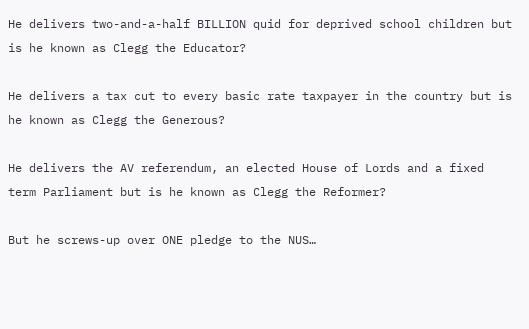He delivers two-and-a-half BILLION quid for deprived school children but is he known as Clegg the Educator?

He delivers a tax cut to every basic rate taxpayer in the country but is he known as Clegg the Generous?

He delivers the AV referendum, an elected House of Lords and a fixed term Parliament but is he known as Clegg the Reformer?

But he screws-up over ONE pledge to the NUS…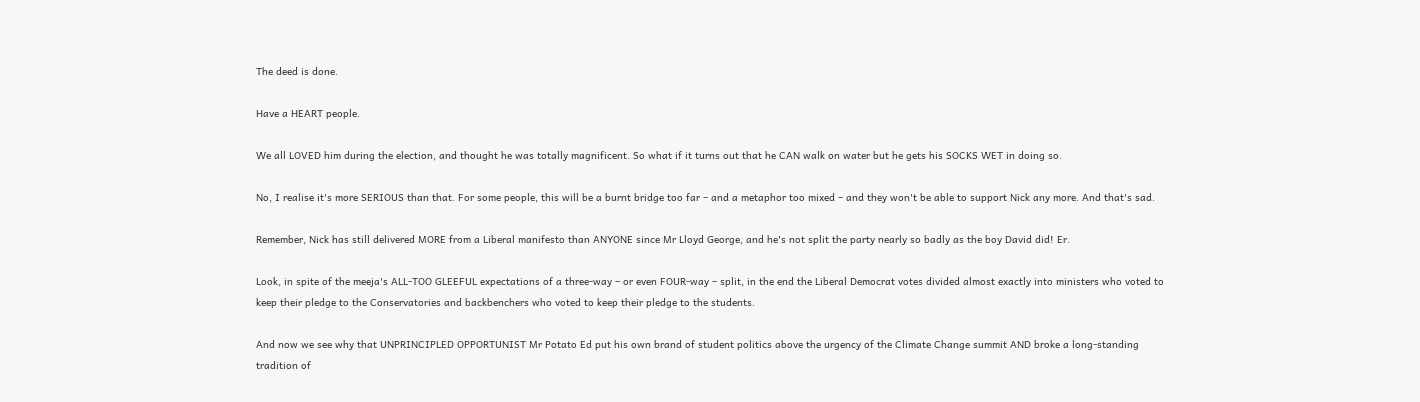The deed is done.

Have a HEART people.

We all LOVED him during the election, and thought he was totally magnificent. So what if it turns out that he CAN walk on water but he gets his SOCKS WET in doing so.

No, I realise it's more SERIOUS than that. For some people, this will be a burnt bridge too far – and a metaphor too mixed – and they won't be able to support Nick any more. And that's sad.

Remember, Nick has still delivered MORE from a Liberal manifesto than ANYONE since Mr Lloyd George, and he's not split the party nearly so badly as the boy David did! Er.

Look, in spite of the meeja's ALL-TOO GLEEFUL expectations of a three-way – or even FOUR-way – split, in the end the Liberal Democrat votes divided almost exactly into ministers who voted to keep their pledge to the Conservatories and backbenchers who voted to keep their pledge to the students.

And now we see why that UNPRINCIPLED OPPORTUNIST Mr Potato Ed put his own brand of student politics above the urgency of the Climate Change summit AND broke a long-standing tradition of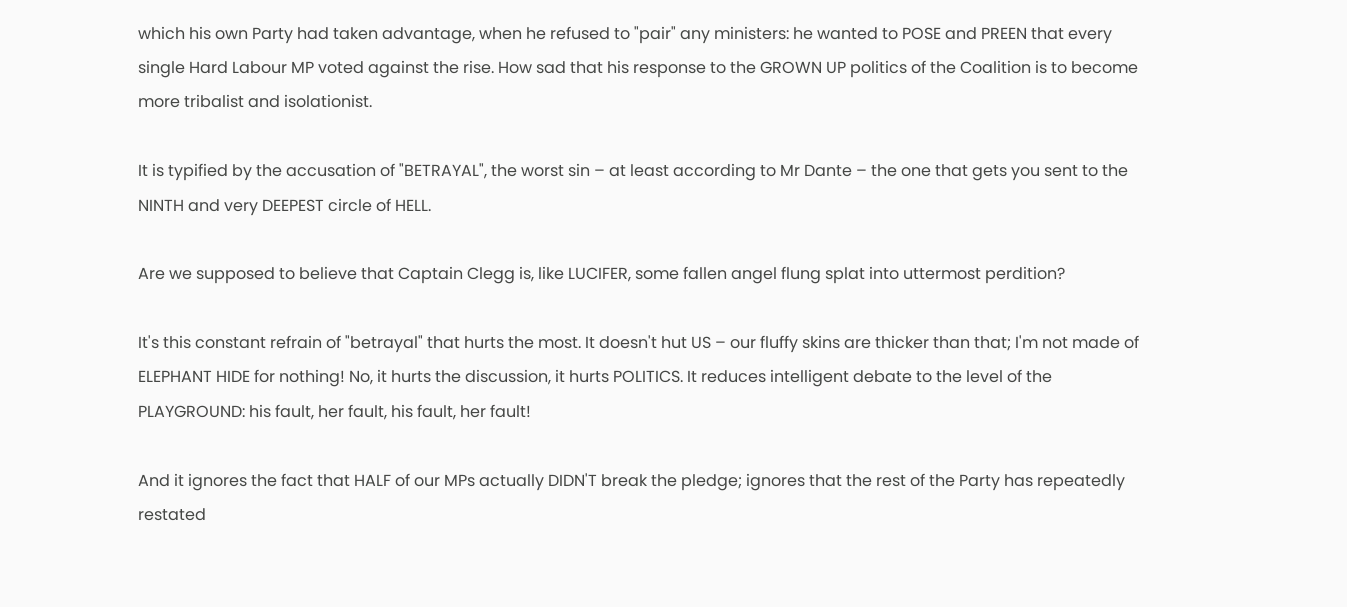which his own Party had taken advantage, when he refused to "pair" any ministers: he wanted to POSE and PREEN that every single Hard Labour MP voted against the rise. How sad that his response to the GROWN UP politics of the Coalition is to become more tribalist and isolationist.

It is typified by the accusation of "BETRAYAL", the worst sin – at least according to Mr Dante – the one that gets you sent to the NINTH and very DEEPEST circle of HELL.

Are we supposed to believe that Captain Clegg is, like LUCIFER, some fallen angel flung splat into uttermost perdition?

It's this constant refrain of "betrayal" that hurts the most. It doesn't hut US – our fluffy skins are thicker than that; I'm not made of ELEPHANT HIDE for nothing! No, it hurts the discussion, it hurts POLITICS. It reduces intelligent debate to the level of the PLAYGROUND: his fault, her fault, his fault, her fault!

And it ignores the fact that HALF of our MPs actually DIDN'T break the pledge; ignores that the rest of the Party has repeatedly restated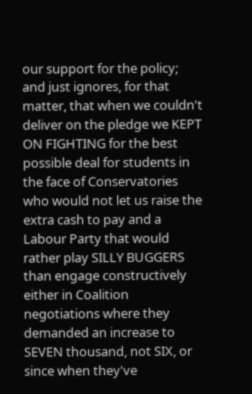our support for the policy; and just ignores, for that matter, that when we couldn't deliver on the pledge we KEPT ON FIGHTING for the best possible deal for students in the face of Conservatories who would not let us raise the extra cash to pay and a Labour Party that would rather play SILLY BUGGERS than engage constructively either in Coalition negotiations where they demanded an increase to SEVEN thousand, not SIX, or since when they've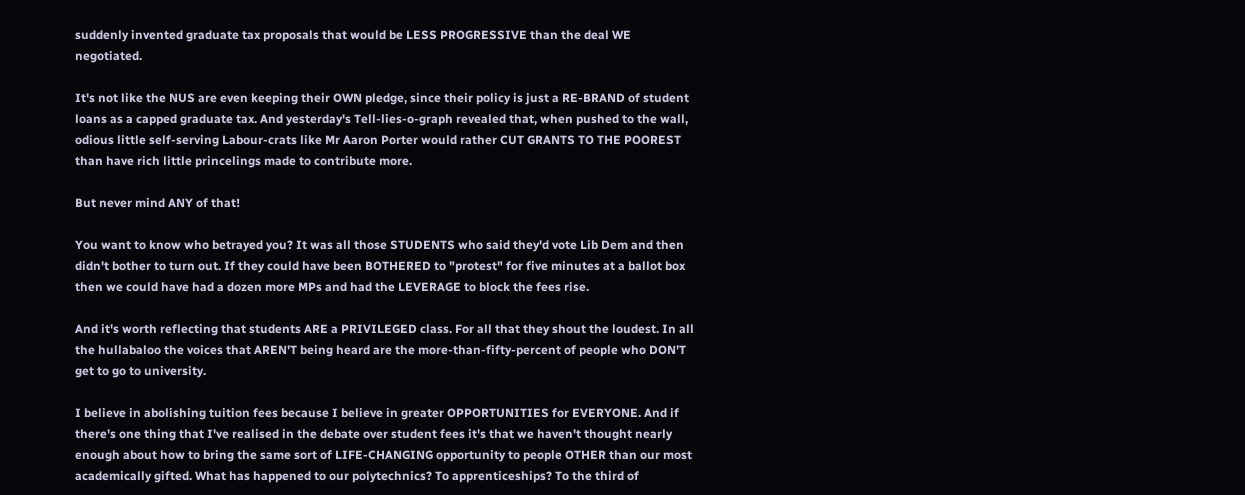suddenly invented graduate tax proposals that would be LESS PROGRESSIVE than the deal WE negotiated.

It's not like the NUS are even keeping their OWN pledge, since their policy is just a RE-BRAND of student loans as a capped graduate tax. And yesterday's Tell-lies-o-graph revealed that, when pushed to the wall, odious little self-serving Labour-crats like Mr Aaron Porter would rather CUT GRANTS TO THE POOREST than have rich little princelings made to contribute more.

But never mind ANY of that!

You want to know who betrayed you? It was all those STUDENTS who said they'd vote Lib Dem and then didn't bother to turn out. If they could have been BOTHERED to "protest" for five minutes at a ballot box then we could have had a dozen more MPs and had the LEVERAGE to block the fees rise.

And it's worth reflecting that students ARE a PRIVILEGED class. For all that they shout the loudest. In all the hullabaloo the voices that AREN'T being heard are the more-than-fifty-percent of people who DON'T get to go to university.

I believe in abolishing tuition fees because I believe in greater OPPORTUNITIES for EVERYONE. And if there's one thing that I've realised in the debate over student fees it's that we haven't thought nearly enough about how to bring the same sort of LIFE-CHANGING opportunity to people OTHER than our most academically gifted. What has happened to our polytechnics? To apprenticeships? To the third of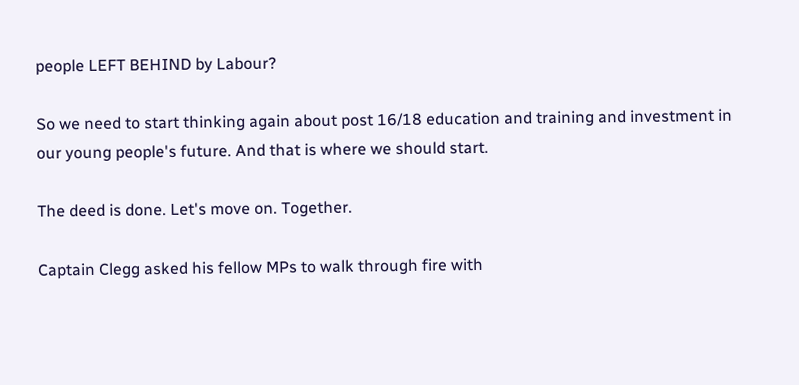people LEFT BEHIND by Labour?

So we need to start thinking again about post 16/18 education and training and investment in our young people's future. And that is where we should start.

The deed is done. Let's move on. Together.

Captain Clegg asked his fellow MPs to walk through fire with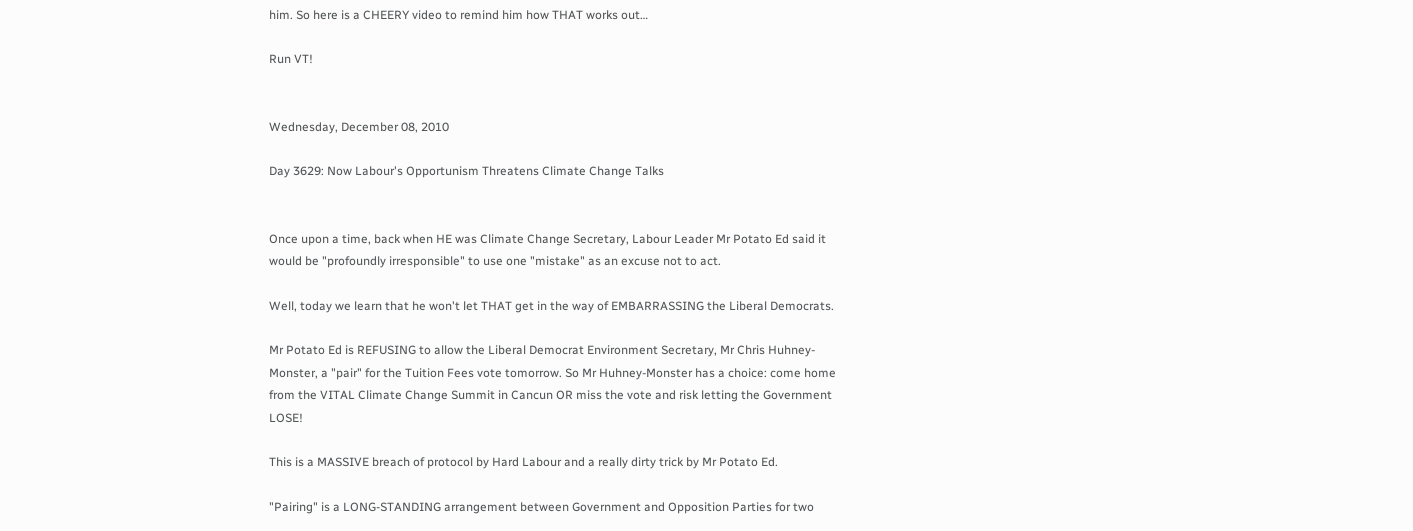him. So here is a CHEERY video to remind him how THAT works out…

Run VT!


Wednesday, December 08, 2010

Day 3629: Now Labour's Opportunism Threatens Climate Change Talks


Once upon a time, back when HE was Climate Change Secretary, Labour Leader Mr Potato Ed said it would be "profoundly irresponsible" to use one "mistake" as an excuse not to act.

Well, today we learn that he won't let THAT get in the way of EMBARRASSING the Liberal Democrats.

Mr Potato Ed is REFUSING to allow the Liberal Democrat Environment Secretary, Mr Chris Huhney-Monster, a "pair" for the Tuition Fees vote tomorrow. So Mr Huhney-Monster has a choice: come home from the VITAL Climate Change Summit in Cancun OR miss the vote and risk letting the Government LOSE!

This is a MASSIVE breach of protocol by Hard Labour and a really dirty trick by Mr Potato Ed.

"Pairing" is a LONG-STANDING arrangement between Government and Opposition Parties for two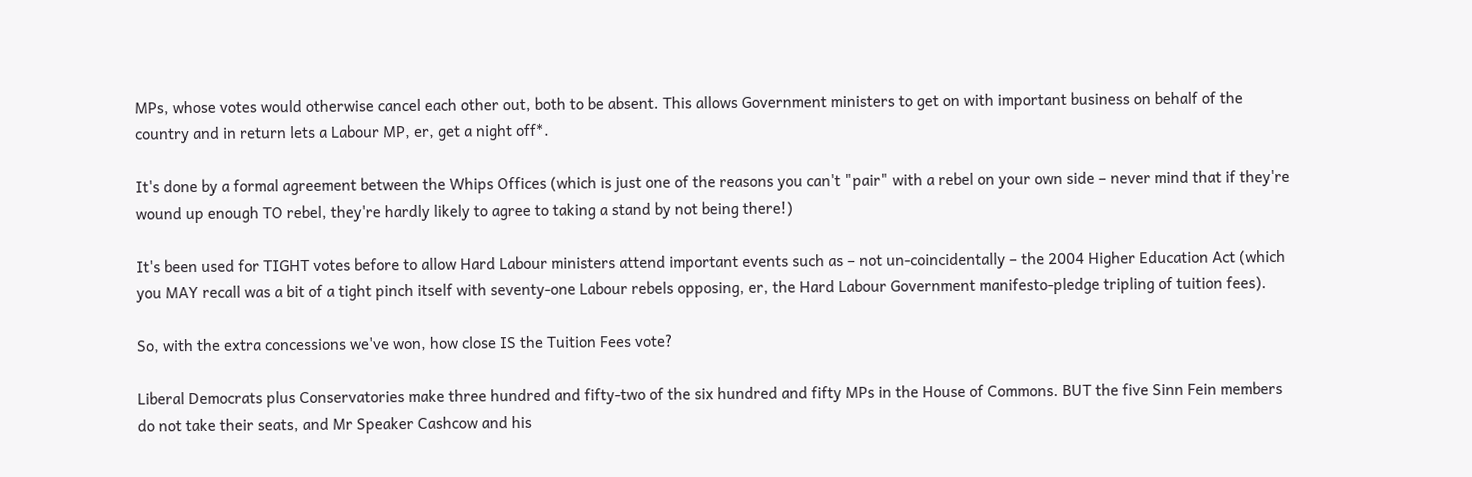MPs, whose votes would otherwise cancel each other out, both to be absent. This allows Government ministers to get on with important business on behalf of the country and in return lets a Labour MP, er, get a night off*.

It's done by a formal agreement between the Whips Offices (which is just one of the reasons you can't "pair" with a rebel on your own side – never mind that if they're wound up enough TO rebel, they're hardly likely to agree to taking a stand by not being there!)

It's been used for TIGHT votes before to allow Hard Labour ministers attend important events such as – not un-coincidentally – the 2004 Higher Education Act (which you MAY recall was a bit of a tight pinch itself with seventy-one Labour rebels opposing, er, the Hard Labour Government manifesto-pledge tripling of tuition fees).

So, with the extra concessions we've won, how close IS the Tuition Fees vote?

Liberal Democrats plus Conservatories make three hundred and fifty-two of the six hundred and fifty MPs in the House of Commons. BUT the five Sinn Fein members do not take their seats, and Mr Speaker Cashcow and his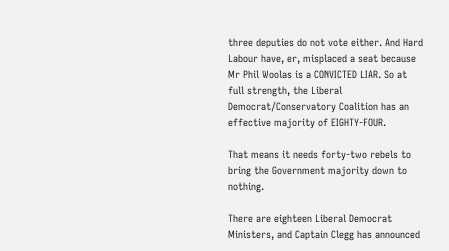three deputies do not vote either. And Hard Labour have, er, misplaced a seat because Mr Phil Woolas is a CONVICTED LIAR. So at full strength, the Liberal Democrat/Conservatory Coalition has an effective majority of EIGHTY-FOUR.

That means it needs forty-two rebels to bring the Government majority down to nothing.

There are eighteen Liberal Democrat Ministers, and Captain Clegg has announced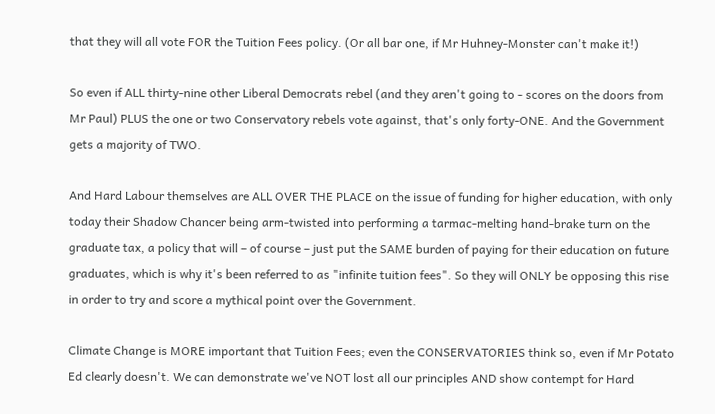that they will all vote FOR the Tuition Fees policy. (Or all bar one, if Mr Huhney-Monster can't make it!)

So even if ALL thirty-nine other Liberal Democrats rebel (and they aren't going to - scores on the doors from Mr Paul) PLUS the one or two Conservatory rebels vote against, that's only forty-ONE. And the Government gets a majority of TWO.

And Hard Labour themselves are ALL OVER THE PLACE on the issue of funding for higher education, with only today their Shadow Chancer being arm-twisted into performing a tarmac-melting hand-brake turn on the graduate tax, a policy that will – of course – just put the SAME burden of paying for their education on future graduates, which is why it's been referred to as "infinite tuition fees". So they will ONLY be opposing this rise in order to try and score a mythical point over the Government.

Climate Change is MORE important that Tuition Fees; even the CONSERVATORIES think so, even if Mr Potato Ed clearly doesn't. We can demonstrate we've NOT lost all our principles AND show contempt for Hard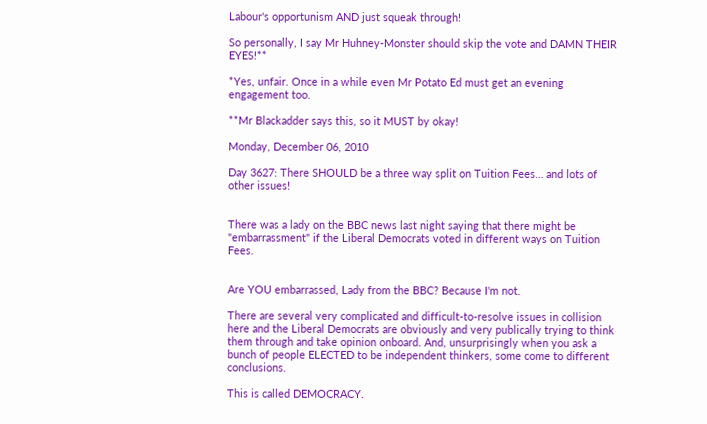Labour's opportunism AND just squeak through!

So personally, I say Mr Huhney-Monster should skip the vote and DAMN THEIR EYES!**

*Yes, unfair. Once in a while even Mr Potato Ed must get an evening engagement too.

**Mr Blackadder says this, so it MUST by okay!

Monday, December 06, 2010

Day 3627: There SHOULD be a three way split on Tuition Fees… and lots of other issues!


There was a lady on the BBC news last night saying that there might be "embarrassment" if the Liberal Democrats voted in different ways on Tuition Fees.


Are YOU embarrassed, Lady from the BBC? Because I'm not.

There are several very complicated and difficult-to-resolve issues in collision here and the Liberal Democrats are obviously and very publically trying to think them through and take opinion onboard. And, unsurprisingly when you ask a bunch of people ELECTED to be independent thinkers, some come to different conclusions.

This is called DEMOCRACY.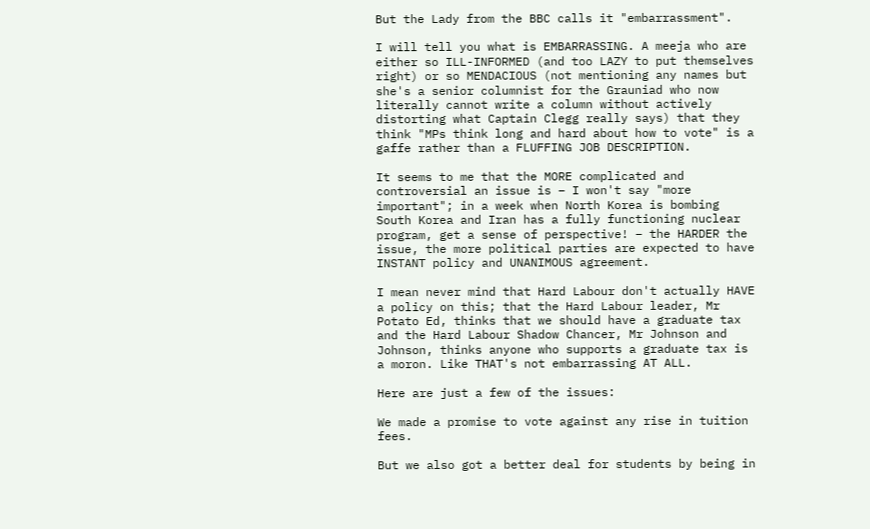But the Lady from the BBC calls it "embarrassment".

I will tell you what is EMBARRASSING. A meeja who are either so ILL-INFORMED (and too LAZY to put themselves right) or so MENDACIOUS (not mentioning any names but she's a senior columnist for the Grauniad who now literally cannot write a column without actively distorting what Captain Clegg really says) that they think "MPs think long and hard about how to vote" is a gaffe rather than a FLUFFING JOB DESCRIPTION.

It seems to me that the MORE complicated and controversial an issue is – I won't say "more important"; in a week when North Korea is bombing South Korea and Iran has a fully functioning nuclear program, get a sense of perspective! – the HARDER the issue, the more political parties are expected to have INSTANT policy and UNANIMOUS agreement.

I mean never mind that Hard Labour don't actually HAVE a policy on this; that the Hard Labour leader, Mr Potato Ed, thinks that we should have a graduate tax and the Hard Labour Shadow Chancer, Mr Johnson and Johnson, thinks anyone who supports a graduate tax is a moron. Like THAT's not embarrassing AT ALL.

Here are just a few of the issues:

We made a promise to vote against any rise in tuition fees.

But we also got a better deal for students by being in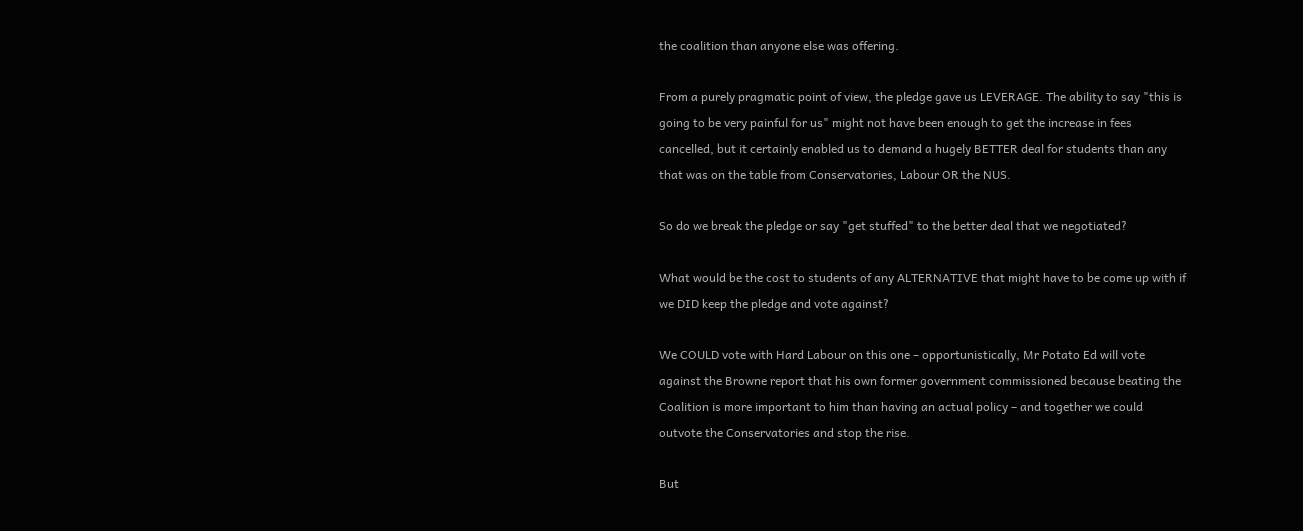the coalition than anyone else was offering.

From a purely pragmatic point of view, the pledge gave us LEVERAGE. The ability to say "this is going to be very painful for us" might not have been enough to get the increase in fees cancelled, but it certainly enabled us to demand a hugely BETTER deal for students than any that was on the table from Conservatories, Labour OR the NUS.

So do we break the pledge or say "get stuffed" to the better deal that we negotiated?

What would be the cost to students of any ALTERNATIVE that might have to be come up with if we DID keep the pledge and vote against?

We COULD vote with Hard Labour on this one – opportunistically, Mr Potato Ed will vote against the Browne report that his own former government commissioned because beating the Coalition is more important to him than having an actual policy – and together we could outvote the Conservatories and stop the rise.

But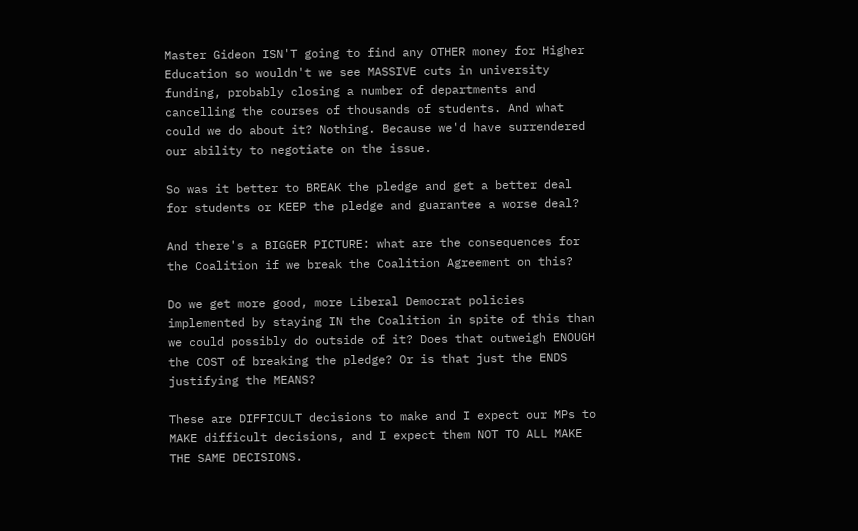Master Gideon ISN'T going to find any OTHER money for Higher Education so wouldn't we see MASSIVE cuts in university funding, probably closing a number of departments and cancelling the courses of thousands of students. And what could we do about it? Nothing. Because we'd have surrendered our ability to negotiate on the issue.

So was it better to BREAK the pledge and get a better deal for students or KEEP the pledge and guarantee a worse deal?

And there's a BIGGER PICTURE: what are the consequences for the Coalition if we break the Coalition Agreement on this?

Do we get more good, more Liberal Democrat policies implemented by staying IN the Coalition in spite of this than we could possibly do outside of it? Does that outweigh ENOUGH the COST of breaking the pledge? Or is that just the ENDS justifying the MEANS?

These are DIFFICULT decisions to make and I expect our MPs to MAKE difficult decisions, and I expect them NOT TO ALL MAKE THE SAME DECISIONS.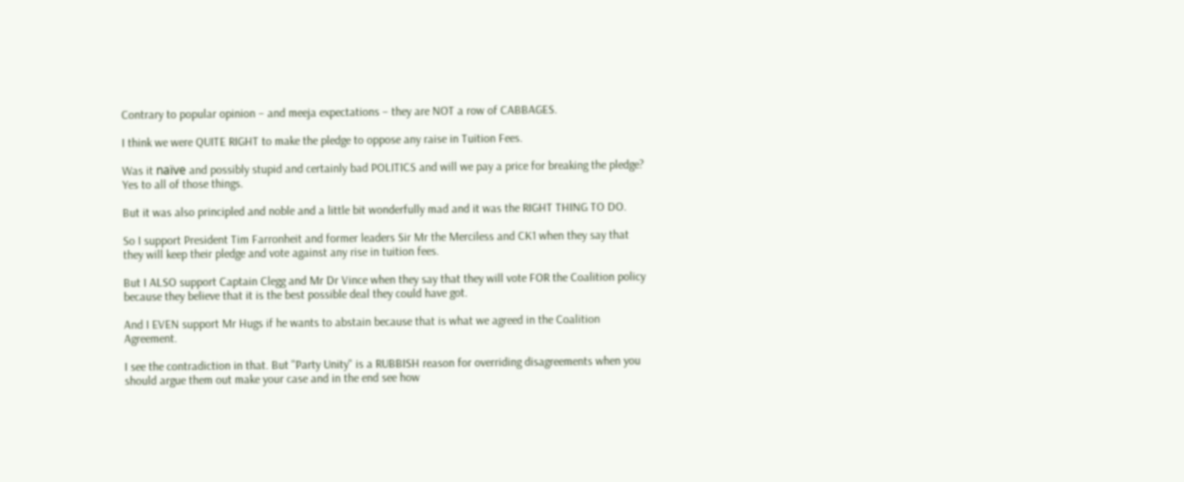Contrary to popular opinion – and meeja expectations – they are NOT a row of CABBAGES.

I think we were QUITE RIGHT to make the pledge to oppose any raise in Tuition Fees.

Was it naïve and possibly stupid and certainly bad POLITICS and will we pay a price for breaking the pledge? Yes to all of those things.

But it was also principled and noble and a little bit wonderfully mad and it was the RIGHT THING TO DO.

So I support President Tim Farronheit and former leaders Sir Mr the Merciless and CK1 when they say that they will keep their pledge and vote against any rise in tuition fees.

But I ALSO support Captain Clegg and Mr Dr Vince when they say that they will vote FOR the Coalition policy because they believe that it is the best possible deal they could have got.

And I EVEN support Mr Hugs if he wants to abstain because that is what we agreed in the Coalition Agreement.

I see the contradiction in that. But "Party Unity" is a RUBBISH reason for overriding disagreements when you should argue them out make your case and in the end see how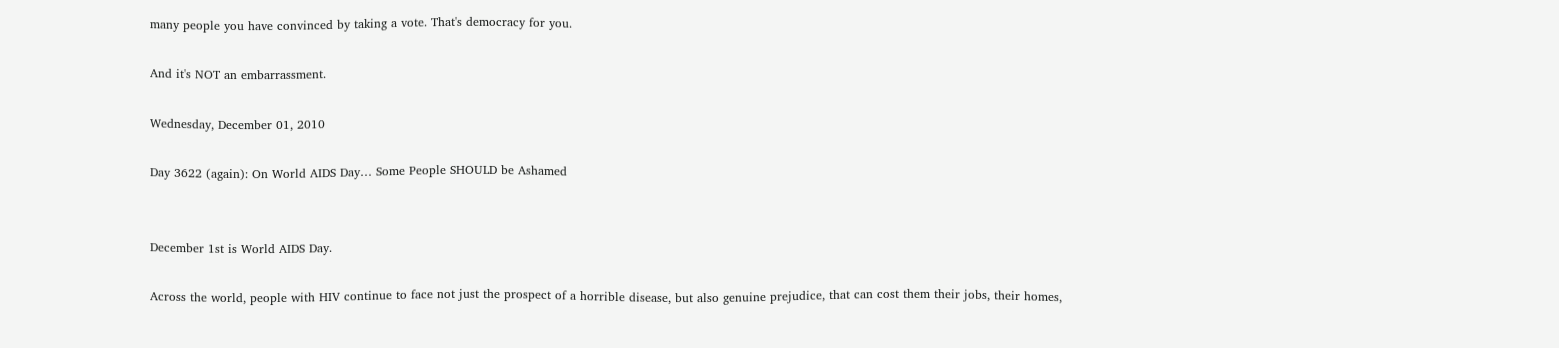many people you have convinced by taking a vote. That's democracy for you.

And it's NOT an embarrassment.

Wednesday, December 01, 2010

Day 3622 (again): On World AIDS Day… Some People SHOULD be Ashamed


December 1st is World AIDS Day.

Across the world, people with HIV continue to face not just the prospect of a horrible disease, but also genuine prejudice, that can cost them their jobs, their homes,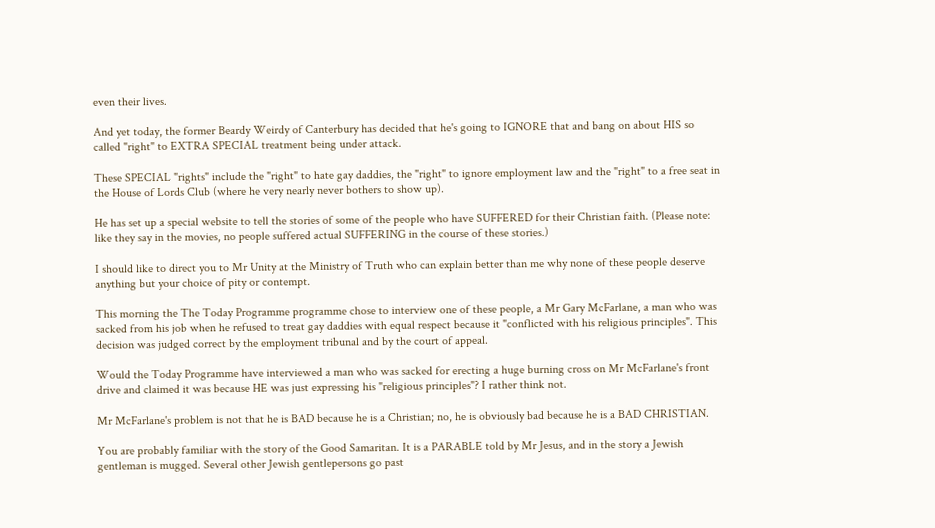even their lives.

And yet today, the former Beardy Weirdy of Canterbury has decided that he's going to IGNORE that and bang on about HIS so called "right" to EXTRA SPECIAL treatment being under attack.

These SPECIAL "rights" include the "right" to hate gay daddies, the "right" to ignore employment law and the "right" to a free seat in the House of Lords Club (where he very nearly never bothers to show up).

He has set up a special website to tell the stories of some of the people who have SUFFERED for their Christian faith. (Please note: like they say in the movies, no people suffered actual SUFFERING in the course of these stories.)

I should like to direct you to Mr Unity at the Ministry of Truth who can explain better than me why none of these people deserve anything but your choice of pity or contempt.

This morning the The Today Programme programme chose to interview one of these people, a Mr Gary McFarlane, a man who was sacked from his job when he refused to treat gay daddies with equal respect because it "conflicted with his religious principles". This decision was judged correct by the employment tribunal and by the court of appeal.

Would the Today Programme have interviewed a man who was sacked for erecting a huge burning cross on Mr McFarlane's front drive and claimed it was because HE was just expressing his "religious principles"? I rather think not.

Mr McFarlane's problem is not that he is BAD because he is a Christian; no, he is obviously bad because he is a BAD CHRISTIAN.

You are probably familiar with the story of the Good Samaritan. It is a PARABLE told by Mr Jesus, and in the story a Jewish gentleman is mugged. Several other Jewish gentlepersons go past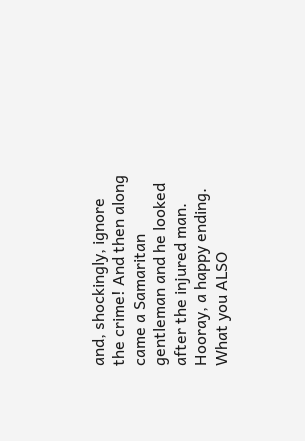and, shockingly, ignore the crime! And then along came a Samaritan gentleman and he looked after the injured man. Hooray, a happy ending. What you ALSO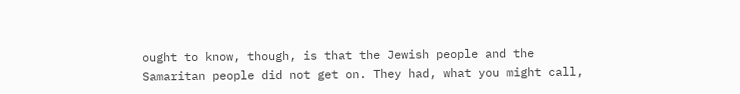ought to know, though, is that the Jewish people and the Samaritan people did not get on. They had, what you might call,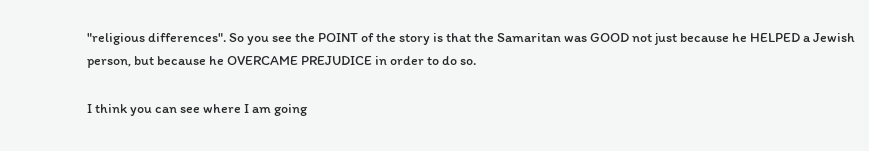"religious differences". So you see the POINT of the story is that the Samaritan was GOOD not just because he HELPED a Jewish person, but because he OVERCAME PREJUDICE in order to do so.

I think you can see where I am going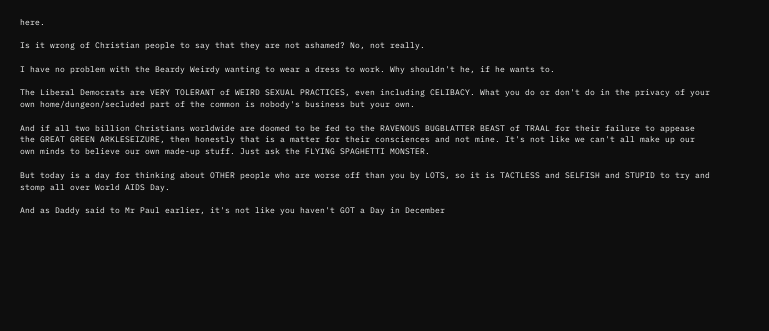here.

Is it wrong of Christian people to say that they are not ashamed? No, not really.

I have no problem with the Beardy Weirdy wanting to wear a dress to work. Why shouldn't he, if he wants to.

The Liberal Democrats are VERY TOLERANT of WEIRD SEXUAL PRACTICES, even including CELIBACY. What you do or don't do in the privacy of your own home/dungeon/secluded part of the common is nobody's business but your own.

And if all two billion Christians worldwide are doomed to be fed to the RAVENOUS BUGBLATTER BEAST of TRAAL for their failure to appease the GREAT GREEN ARKLESEIZURE, then honestly that is a matter for their consciences and not mine. It's not like we can't all make up our own minds to believe our own made-up stuff. Just ask the FLYING SPAGHETTI MONSTER.

But today is a day for thinking about OTHER people who are worse off than you by LOTS, so it is TACTLESS and SELFISH and STUPID to try and stomp all over World AIDS Day.

And as Daddy said to Mr Paul earlier, it's not like you haven't GOT a Day in December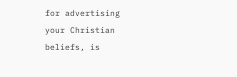for advertising your Christian beliefs, is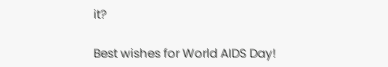it?

Best wishes for World AIDS Day!